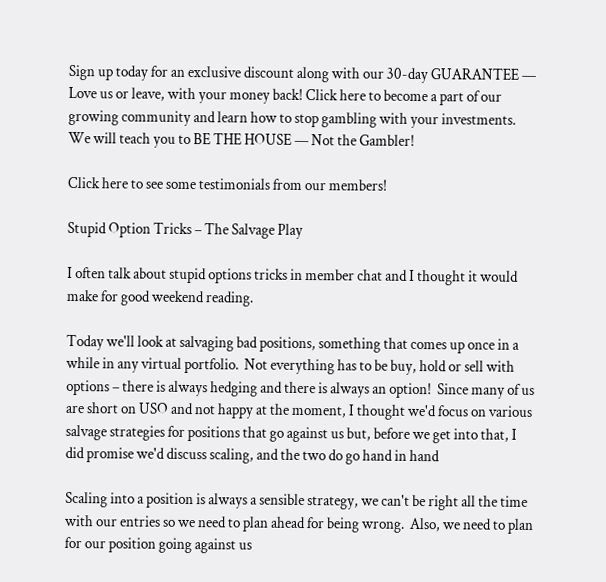Sign up today for an exclusive discount along with our 30-day GUARANTEE — Love us or leave, with your money back! Click here to become a part of our growing community and learn how to stop gambling with your investments. We will teach you to BE THE HOUSE — Not the Gambler!

Click here to see some testimonials from our members!

Stupid Option Tricks – The Salvage Play

I often talk about stupid options tricks in member chat and I thought it would make for good weekend reading.

Today we'll look at salvaging bad positions, something that comes up once in a while in any virtual portfolio.  Not everything has to be buy, hold or sell with options – there is always hedging and there is always an option!  Since many of us are short on USO and not happy at the moment, I thought we'd focus on various salvage strategies for positions that go against us but, before we get into that, I did promise we'd discuss scaling, and the two do go hand in hand

Scaling into a position is always a sensible strategy, we can't be right all the time with our entries so we need to plan ahead for being wrong.  Also, we need to plan for our position going against us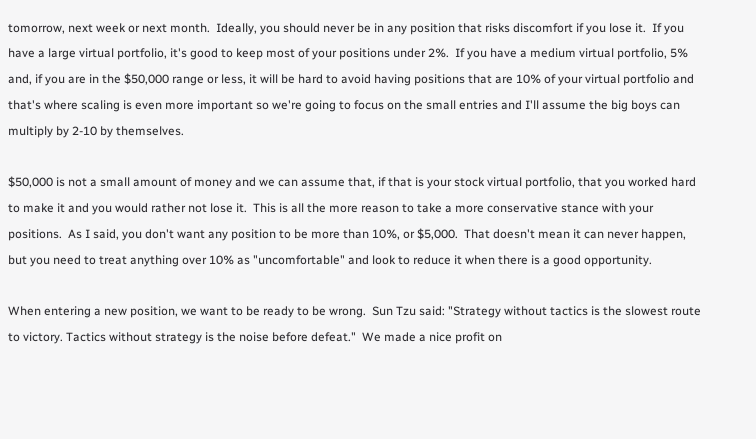tomorrow, next week or next month.  Ideally, you should never be in any position that risks discomfort if you lose it.  If you have a large virtual portfolio, it's good to keep most of your positions under 2%.  If you have a medium virtual portfolio, 5% and, if you are in the $50,000 range or less, it will be hard to avoid having positions that are 10% of your virtual portfolio and that's where scaling is even more important so we're going to focus on the small entries and I'll assume the big boys can multiply by 2-10 by themselves.

$50,000 is not a small amount of money and we can assume that, if that is your stock virtual portfolio, that you worked hard to make it and you would rather not lose it.  This is all the more reason to take a more conservative stance with your positions.  As I said, you don't want any position to be more than 10%, or $5,000.  That doesn't mean it can never happen, but you need to treat anything over 10% as "uncomfortable" and look to reduce it when there is a good opportunity.

When entering a new position, we want to be ready to be wrong.  Sun Tzu said: "Strategy without tactics is the slowest route to victory. Tactics without strategy is the noise before defeat."  We made a nice profit on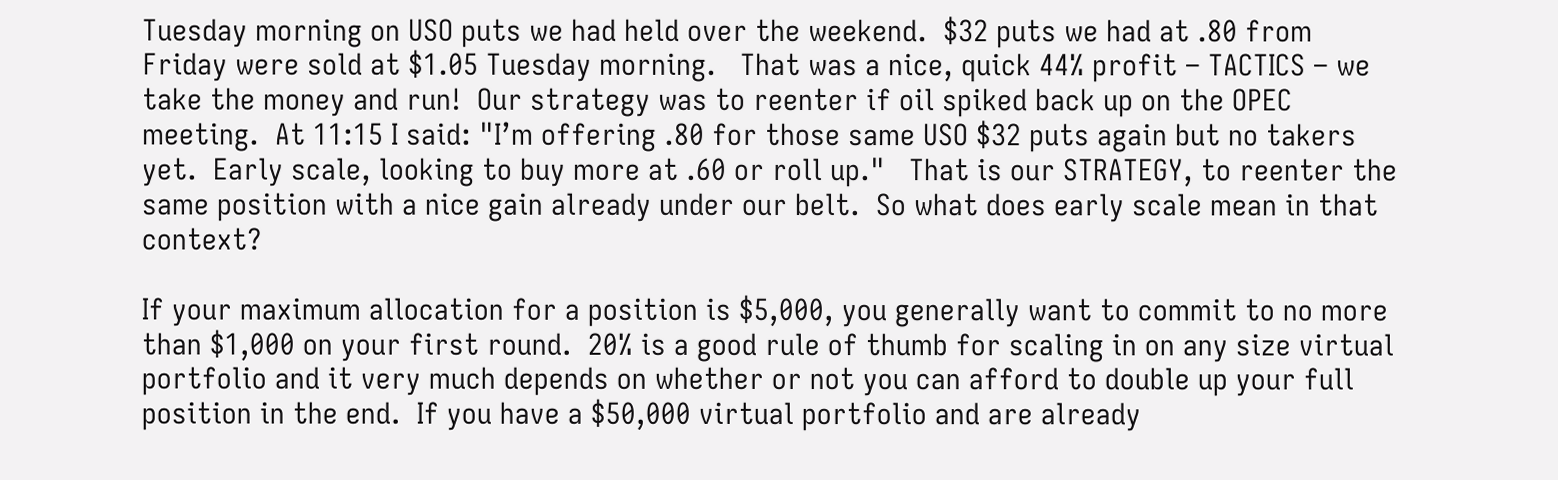Tuesday morning on USO puts we had held over the weekend.  $32 puts we had at .80 from Friday were sold at $1.05 Tuesday morning.   That was a nice, quick 44% profit – TACTICS – we take the money and run!  Our strategy was to reenter if oil spiked back up on the OPEC meeting.  At 11:15 I said: "I’m offering .80 for those same USO $32 puts again but no takers yet.  Early scale, looking to buy more at .60 or roll up."   That is our STRATEGY, to reenter the same position with a nice gain already under our belt.  So what does early scale mean in that context?

If your maximum allocation for a position is $5,000, you generally want to commit to no more than $1,000 on your first round.  20% is a good rule of thumb for scaling in on any size virtual portfolio and it very much depends on whether or not you can afford to double up your full position in the end.  If you have a $50,000 virtual portfolio and are already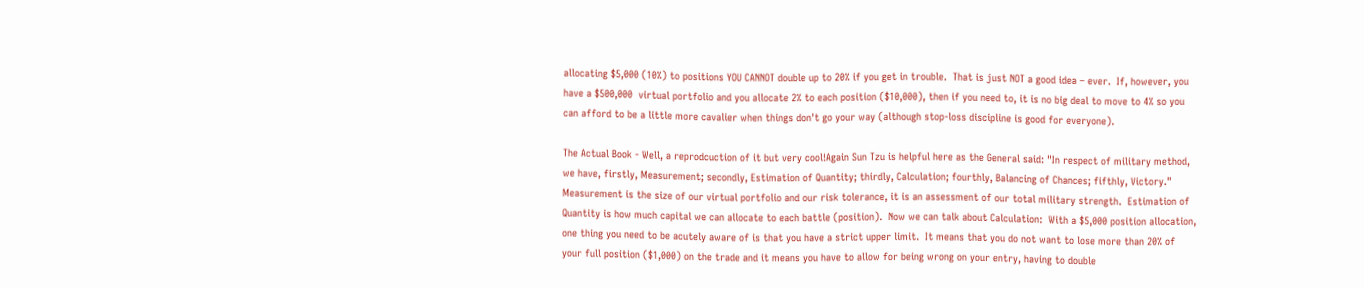allocating $5,000 (10%) to positions YOU CANNOT double up to 20% if you get in trouble.  That is just NOT a good idea – ever.  If, however, you have a $500,000  virtual portfolio and you allocate 2% to each position ($10,000), then if you need to, it is no big deal to move to 4% so you can afford to be a little more cavalier when things don't go your way (although stop-loss discipline is good for everyone).

The Actual Book - Well, a reprodcuction of it but very cool!Again Sun Tzu is helpful here as the General said: "In respect of military method, we have, firstly, Measurement; secondly, Estimation of Quantity; thirdly, Calculation; fourthly, Balancing of Chances; fifthly, Victory."  Measurement is the size of our virtual portfolio and our risk tolerance, it is an assessment of our total military strength.  Estimation of Quantity is how much capital we can allocate to each battle (position).  Now we can talk about Calculation:  With a $5,000 position allocation, one thing you need to be acutely aware of is that you have a strict upper limit.  It means that you do not want to lose more than 20% of your full position ($1,000) on the trade and it means you have to allow for being wrong on your entry, having to double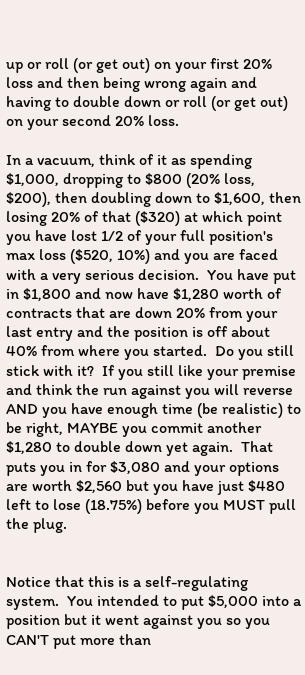up or roll (or get out) on your first 20% loss and then being wrong again and having to double down or roll (or get out) on your second 20% loss.

In a vacuum, think of it as spending $1,000, dropping to $800 (20% loss, $200), then doubling down to $1,600, then losing 20% of that ($320) at which point you have lost 1/2 of your full position's max loss ($520, 10%) and you are faced with a very serious decision.  You have put in $1,800 and now have $1,280 worth of contracts that are down 20% from your last entry and the position is off about 40% from where you started.  Do you still stick with it?  If you still like your premise and think the run against you will reverse AND you have enough time (be realistic) to be right, MAYBE you commit another $1,280 to double down yet again.  That puts you in for $3,080 and your options are worth $2,560 but you have just $480 left to lose (18.75%) before you MUST pull the plug.


Notice that this is a self-regulating system.  You intended to put $5,000 into a position but it went against you so you CAN'T put more than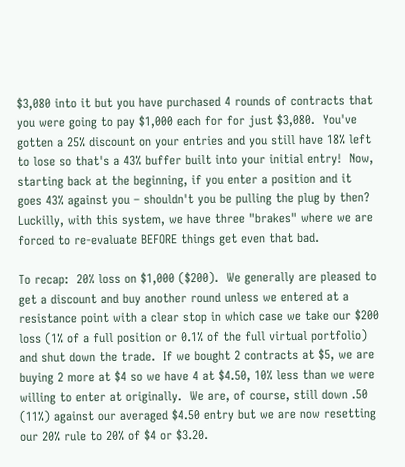$3,080 into it but you have purchased 4 rounds of contracts that you were going to pay $1,000 each for for just $3,080.  You've gotten a 25% discount on your entries and you still have 18% left to lose so that's a 43% buffer built into your initial entry!  Now, starting back at the beginning, if you enter a position and it goes 43% against you – shouldn't you be pulling the plug by then?  Luckilly, with this system, we have three "brakes" where we are forced to re-evaluate BEFORE things get even that bad.

To recap:  20% loss on $1,000 ($200).  We generally are pleased to get a discount and buy another round unless we entered at a resistance point with a clear stop in which case we take our $200 loss (1% of a full position or 0.1% of the full virtual portfolio) and shut down the trade.  If we bought 2 contracts at $5, we are buying 2 more at $4 so we have 4 at $4.50, 10% less than we were willing to enter at originally.  We are, of course, still down .50 (11%) against our averaged $4.50 entry but we are now resetting our 20% rule to 20% of $4 or $3.20.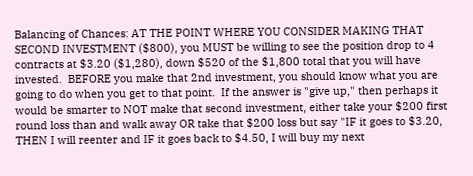Balancing of Chances: AT THE POINT WHERE YOU CONSIDER MAKING THAT SECOND INVESTMENT ($800), you MUST be willing to see the position drop to 4 contracts at $3.20 ($1,280), down $520 of the $1,800 total that you will have invested.  BEFORE you make that 2nd investment, you should know what you are going to do when you get to that point.  If the answer is "give up," then perhaps it would be smarter to NOT make that second investment, either take your $200 first round loss than and walk away OR take that $200 loss but say "IF it goes to $3.20, THEN I will reenter and IF it goes back to $4.50, I will buy my next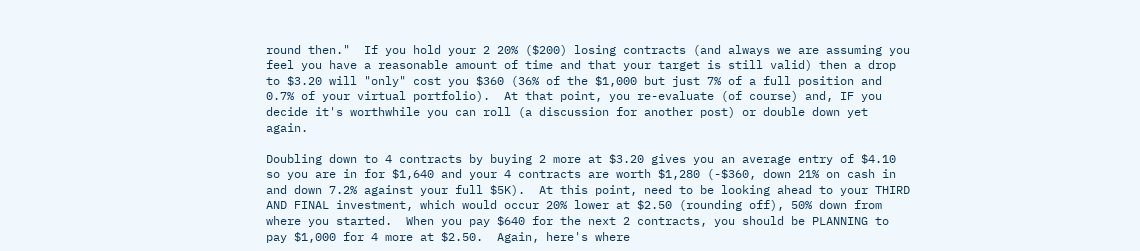round then."  If you hold your 2 20% ($200) losing contracts (and always we are assuming you feel you have a reasonable amount of time and that your target is still valid) then a drop to $3.20 will "only" cost you $360 (36% of the $1,000 but just 7% of a full position and 0.7% of your virtual portfolio).  At that point, you re-evaluate (of course) and, IF you decide it's worthwhile you can roll (a discussion for another post) or double down yet again.

Doubling down to 4 contracts by buying 2 more at $3.20 gives you an average entry of $4.10 so you are in for $1,640 and your 4 contracts are worth $1,280 (-$360, down 21% on cash in and down 7.2% against your full $5K).  At this point, need to be looking ahead to your THIRD AND FINAL investment, which would occur 20% lower at $2.50 (rounding off), 50% down from where you started.  When you pay $640 for the next 2 contracts, you should be PLANNING to pay $1,000 for 4 more at $2.50.  Again, here's where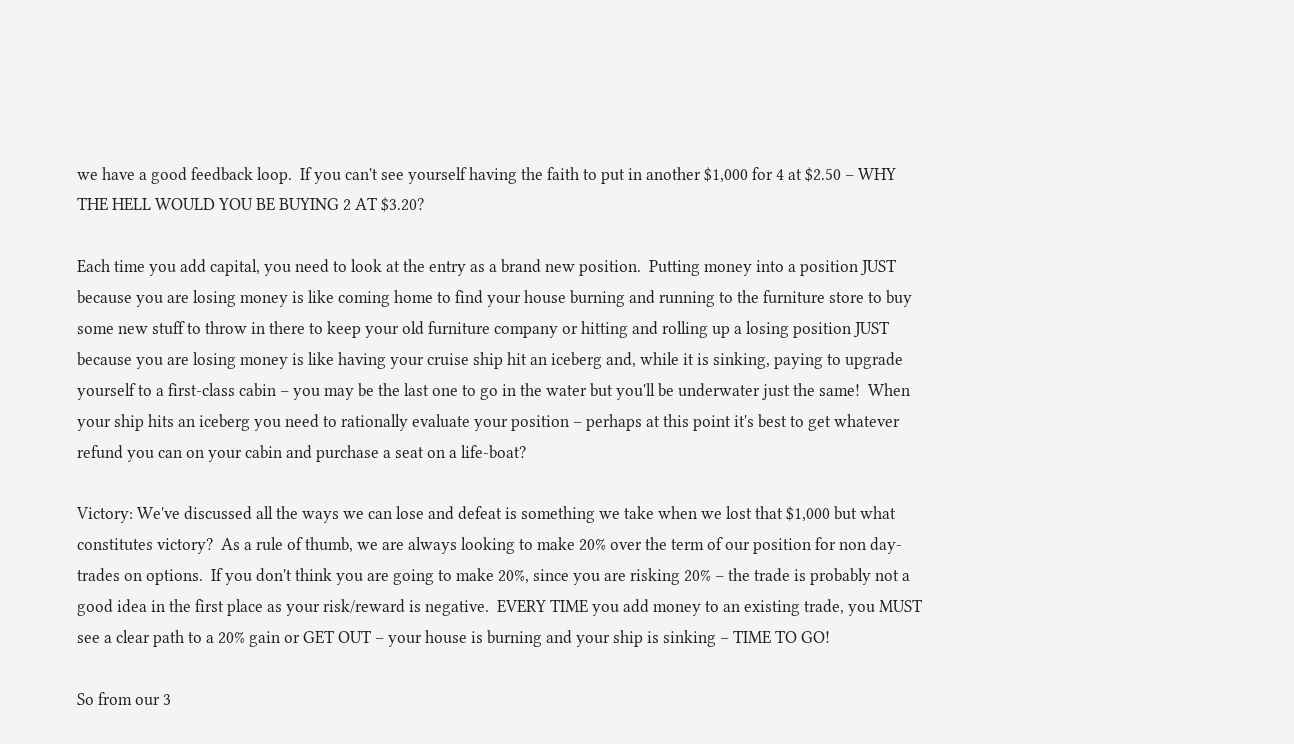we have a good feedback loop.  If you can't see yourself having the faith to put in another $1,000 for 4 at $2.50 – WHY THE HELL WOULD YOU BE BUYING 2 AT $3.20?

Each time you add capital, you need to look at the entry as a brand new position.  Putting money into a position JUST because you are losing money is like coming home to find your house burning and running to the furniture store to buy some new stuff to throw in there to keep your old furniture company or hitting and rolling up a losing position JUST because you are losing money is like having your cruise ship hit an iceberg and, while it is sinking, paying to upgrade yourself to a first-class cabin – you may be the last one to go in the water but you'll be underwater just the same!  When your ship hits an iceberg you need to rationally evaluate your position – perhaps at this point it's best to get whatever refund you can on your cabin and purchase a seat on a life-boat?

Victory: We've discussed all the ways we can lose and defeat is something we take when we lost that $1,000 but what constitutes victory?  As a rule of thumb, we are always looking to make 20% over the term of our position for non day-trades on options.  If you don't think you are going to make 20%, since you are risking 20% – the trade is probably not a good idea in the first place as your risk/reward is negative.  EVERY TIME you add money to an existing trade, you MUST see a clear path to a 20% gain or GET OUT – your house is burning and your ship is sinking – TIME TO GO!

So from our 3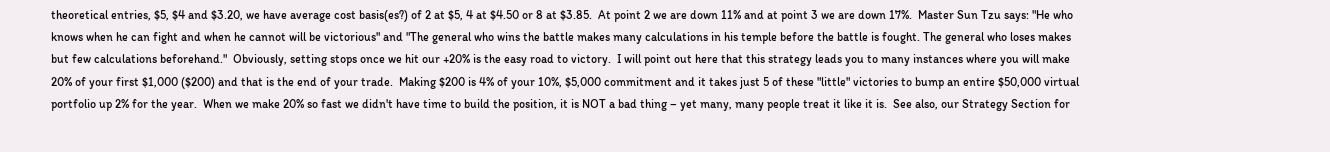theoretical entries, $5, $4 and $3.20, we have average cost basis(es?) of 2 at $5, 4 at $4.50 or 8 at $3.85.  At point 2 we are down 11% and at point 3 we are down 17%.  Master Sun Tzu says: "He who knows when he can fight and when he cannot will be victorious" and "The general who wins the battle makes many calculations in his temple before the battle is fought. The general who loses makes but few calculations beforehand."  Obviously, setting stops once we hit our +20% is the easy road to victory.  I will point out here that this strategy leads you to many instances where you will make 20% of your first $1,000 ($200) and that is the end of your trade.  Making $200 is 4% of your 10%, $5,000 commitment and it takes just 5 of these "little" victories to bump an entire $50,000 virtual portfolio up 2% for the year.  When we make 20% so fast we didn't have time to build the position, it is NOT a bad thing – yet many, many people treat it like it is.  See also, our Strategy Section for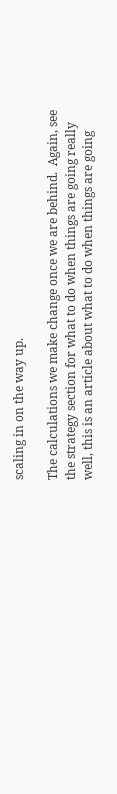scaling in on the way up.

The calculations we make change once we are behind.  Again, see the strategy section for what to do when things are going really well, this is an article about what to do when things are going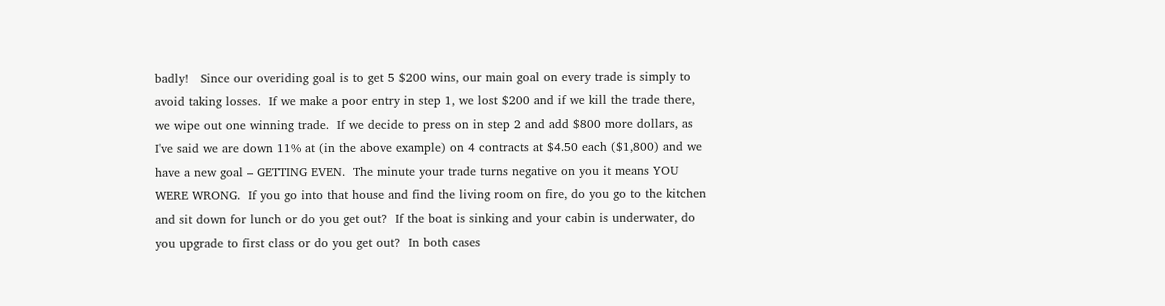badly!   Since our overiding goal is to get 5 $200 wins, our main goal on every trade is simply to avoid taking losses.  If we make a poor entry in step 1, we lost $200 and if we kill the trade there, we wipe out one winning trade.  If we decide to press on in step 2 and add $800 more dollars, as I've said we are down 11% at (in the above example) on 4 contracts at $4.50 each ($1,800) and we have a new goal – GETTING EVEN.  The minute your trade turns negative on you it means YOU WERE WRONG.  If you go into that house and find the living room on fire, do you go to the kitchen and sit down for lunch or do you get out?  If the boat is sinking and your cabin is underwater, do you upgrade to first class or do you get out?  In both cases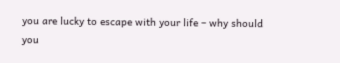you are lucky to escape with your life – why should you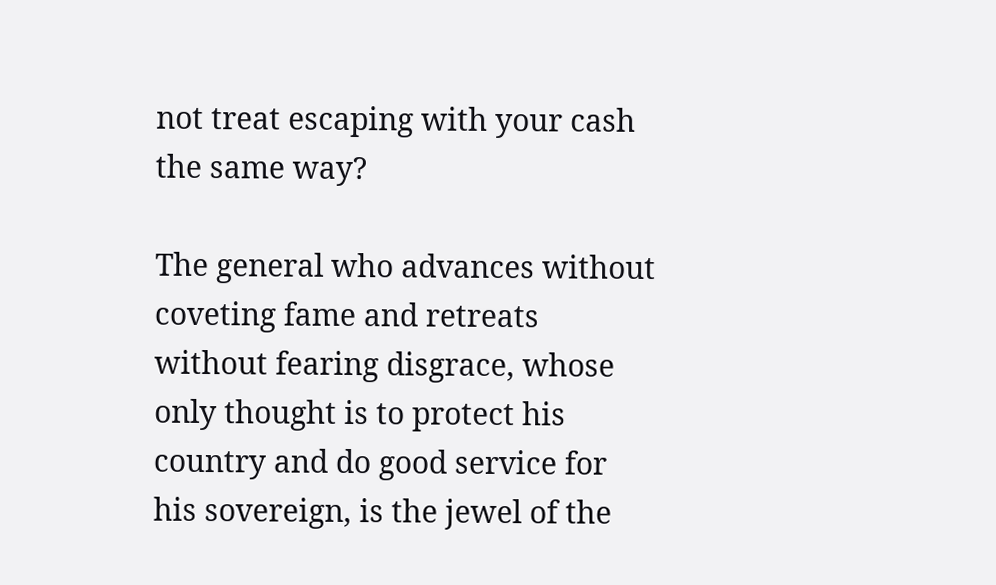not treat escaping with your cash the same way?

The general who advances without coveting fame and retreats without fearing disgrace, whose only thought is to protect his country and do good service for his sovereign, is the jewel of the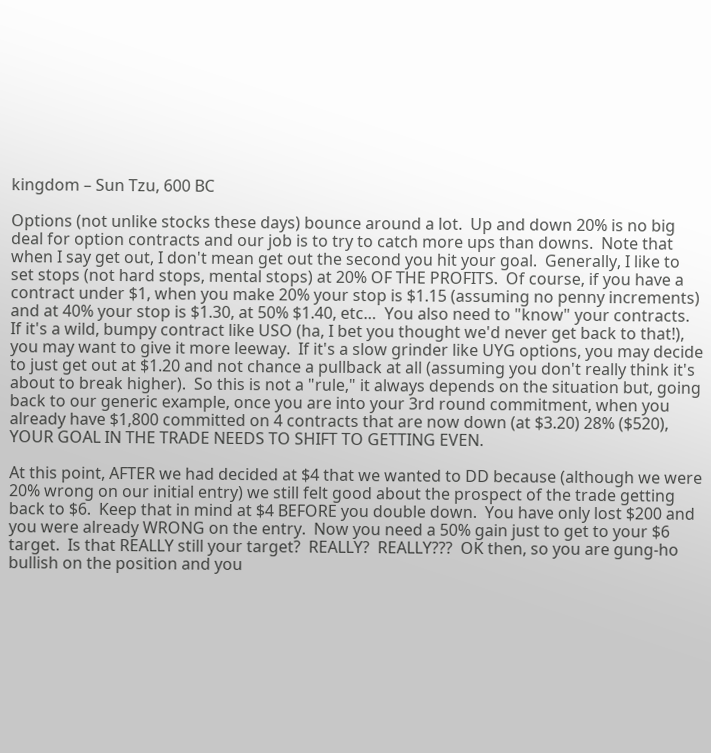kingdom – Sun Tzu, 600 BC

Options (not unlike stocks these days) bounce around a lot.  Up and down 20% is no big deal for option contracts and our job is to try to catch more ups than downs.  Note that when I say get out, I don't mean get out the second you hit your goal.  Generally, I like to set stops (not hard stops, mental stops) at 20% OF THE PROFITS.  Of course, if you have a contract under $1, when you make 20% your stop is $1.15 (assuming no penny increments) and at 40% your stop is $1.30, at 50% $1.40, etc…  You also need to "know" your contracts.   If it's a wild, bumpy contract like USO (ha, I bet you thought we'd never get back to that!), you may want to give it more leeway.  If it's a slow grinder like UYG options, you may decide to just get out at $1.20 and not chance a pullback at all (assuming you don't really think it's about to break higher).  So this is not a "rule," it always depends on the situation but, going back to our generic example, once you are into your 3rd round commitment, when you already have $1,800 committed on 4 contracts that are now down (at $3.20) 28% ($520), YOUR GOAL IN THE TRADE NEEDS TO SHIFT TO GETTING EVEN.

At this point, AFTER we had decided at $4 that we wanted to DD because (although we were 20% wrong on our initial entry) we still felt good about the prospect of the trade getting back to $6.  Keep that in mind at $4 BEFORE you double down.  You have only lost $200 and you were already WRONG on the entry.  Now you need a 50% gain just to get to your $6 target.  Is that REALLY still your target?  REALLY?  REALLY???  OK then, so you are gung-ho bullish on the position and you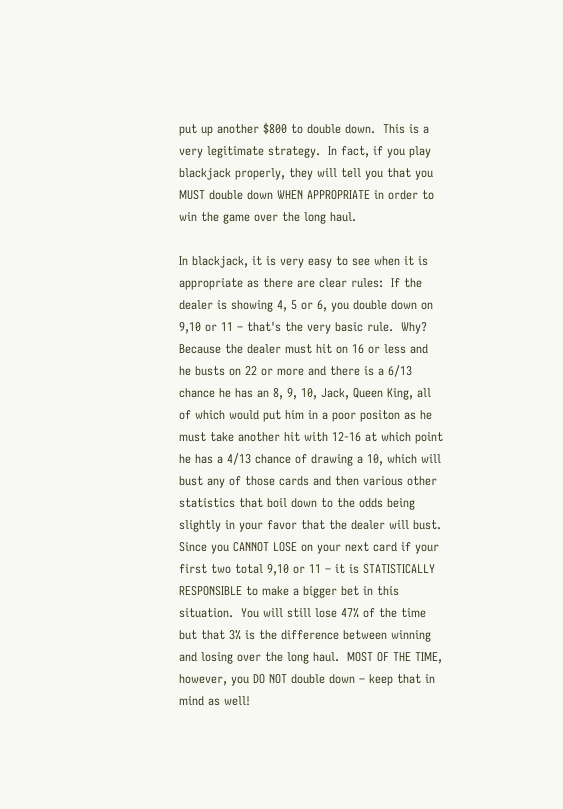put up another $800 to double down.  This is a very legitimate strategy.  In fact, if you play blackjack properly, they will tell you that you MUST double down WHEN APPROPRIATE in order to win the game over the long haul.

In blackjack, it is very easy to see when it is appropriate as there are clear rules:  If the dealer is showing 4, 5 or 6, you double down on 9,10 or 11 – that's the very basic rule.  Why?  Because the dealer must hit on 16 or less and he busts on 22 or more and there is a 6/13 chance he has an 8, 9, 10, Jack, Queen King, all of which would put him in a poor positon as he must take another hit with 12-16 at which point he has a 4/13 chance of drawing a 10, which will bust any of those cards and then various other statistics that boil down to the odds being slightly in your favor that the dealer will bust.  Since you CANNOT LOSE on your next card if your first two total 9,10 or 11 – it is STATISTICALLY RESPONSIBLE to make a bigger bet in this situation.  You will still lose 47% of the time but that 3% is the difference between winning and losing over the long haul.  MOST OF THE TIME, however, you DO NOT double down – keep that in mind as well!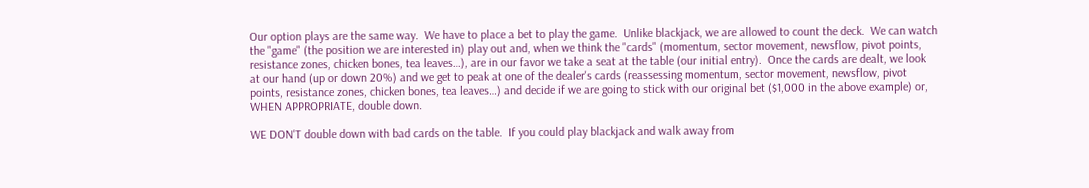Our option plays are the same way.  We have to place a bet to play the game.  Unlike blackjack, we are allowed to count the deck.  We can watch the "game" (the position we are interested in) play out and, when we think the "cards" (momentum, sector movement, newsflow, pivot points, resistance zones, chicken bones, tea leaves…), are in our favor we take a seat at the table (our initial entry).  Once the cards are dealt, we look at our hand (up or down 20%) and we get to peak at one of the dealer's cards (reassessing momentum, sector movement, newsflow, pivot points, resistance zones, chicken bones, tea leaves…) and decide if we are going to stick with our original bet ($1,000 in the above example) or, WHEN APPROPRIATE, double down.

WE DON'T double down with bad cards on the table.  If you could play blackjack and walk away from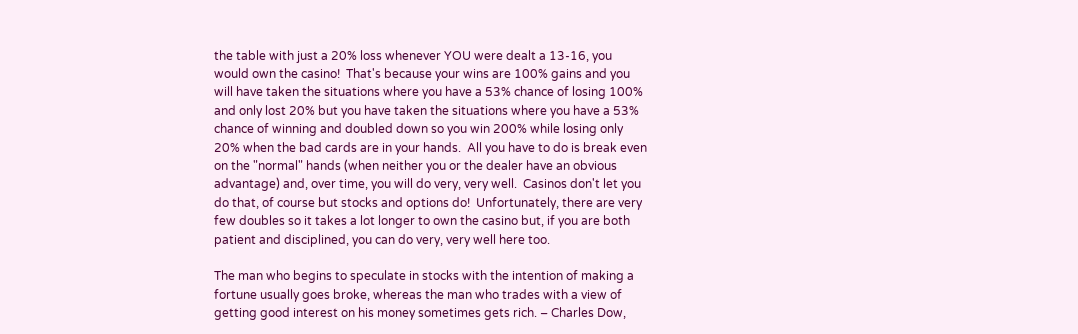the table with just a 20% loss whenever YOU were dealt a 13-16, you would own the casino!  That's because your wins are 100% gains and you will have taken the situations where you have a 53% chance of losing 100% and only lost 20% but you have taken the situations where you have a 53% chance of winning and doubled down so you win 200% while losing only 20% when the bad cards are in your hands.  All you have to do is break even on the "normal" hands (when neither you or the dealer have an obvious advantage) and, over time, you will do very, very well.  Casinos don't let you do that, of course but stocks and options do!  Unfortunately, there are very few doubles so it takes a lot longer to own the casino but, if you are both patient and disciplined, you can do very, very well here too.

The man who begins to speculate in stocks with the intention of making a fortune usually goes broke, whereas the man who trades with a view of getting good interest on his money sometimes gets rich. – Charles Dow,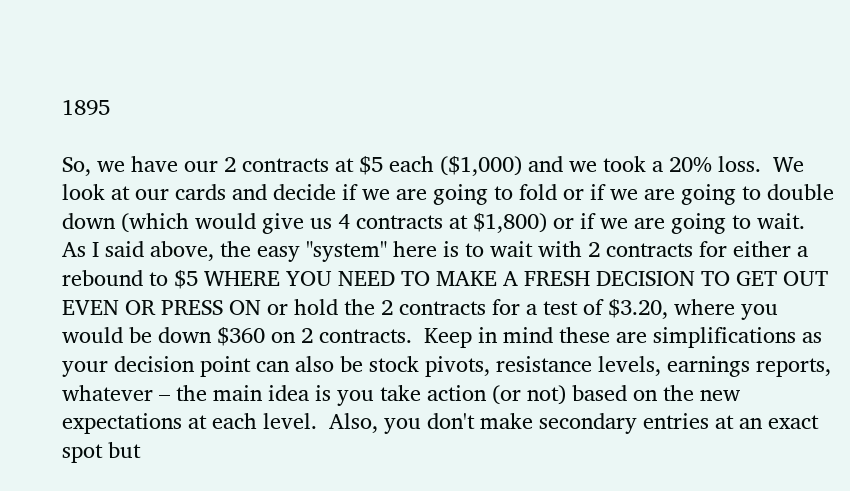1895

So, we have our 2 contracts at $5 each ($1,000) and we took a 20% loss.  We look at our cards and decide if we are going to fold or if we are going to double down (which would give us 4 contracts at $1,800) or if we are going to wait.  As I said above, the easy "system" here is to wait with 2 contracts for either a rebound to $5 WHERE YOU NEED TO MAKE A FRESH DECISION TO GET OUT EVEN OR PRESS ON or hold the 2 contracts for a test of $3.20, where you would be down $360 on 2 contracts.  Keep in mind these are simplifications as your decision point can also be stock pivots, resistance levels, earnings reports, whatever – the main idea is you take action (or not) based on the new expectations at each level.  Also, you don't make secondary entries at an exact spot but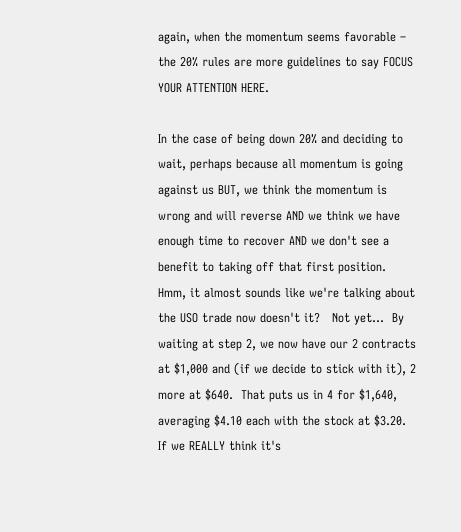again, when the momentum seems favorable – the 20% rules are more guidelines to say FOCUS YOUR ATTENTION HERE.

In the case of being down 20% and deciding to wait, perhaps because all momentum is going against us BUT, we think the momentum is wrong and will reverse AND we think we have enough time to recover AND we don't see a benefit to taking off that first position.  Hmm, it almost sounds like we're talking about the USO trade now doesn't it?   Not yet…  By waiting at step 2, we now have our 2 contracts at $1,000 and (if we decide to stick with it), 2 more at $640.  That puts us in 4 for $1,640, averaging $4.10 each with the stock at $3.20.  If we REALLY think it's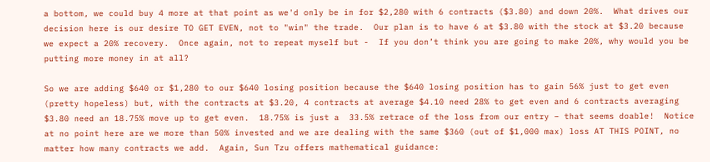a bottom, we could buy 4 more at that point as we'd only be in for $2,280 with 6 contracts ($3.80) and down 20%.  What drives our decision here is our desire TO GET EVEN, not to "win" the trade.  Our plan is to have 6 at $3.80 with the stock at $3.20 because we expect a 20% recovery.  Once again, not to repeat myself but -  If you don’t think you are going to make 20%, why would you be putting more money in at all?

So we are adding $640 or $1,280 to our $640 losing position because the $640 losing position has to gain 56% just to get even (pretty hopeless) but, with the contracts at $3.20, 4 contracts at average $4.10 need 28% to get even and 6 contracts averaging $3.80 need an 18.75% move up to get even.  18.75% is just a  33.5% retrace of the loss from our entry – that seems doable!  Notice at no point here are we more than 50% invested and we are dealing with the same $360 (out of $1,000 max) loss AT THIS POINT, no matter how many contracts we add.  Again, Sun Tzu offers mathematical guidance: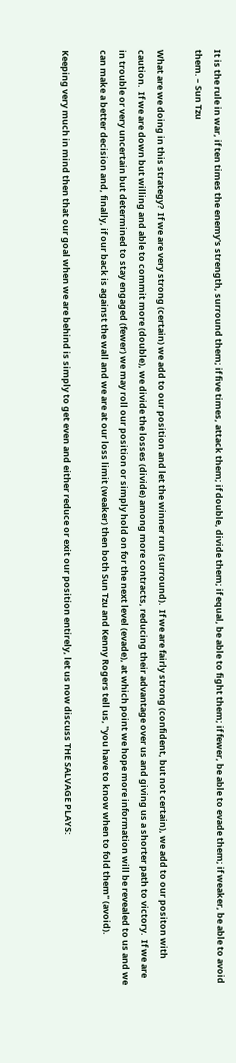It is the rule in war, if ten times the enemy's strength, surround them; if five times, attack them; if double, divide them; if equal, be able to fight them; if fewer, be able to evade them; if weaker, be able to avoid them. – Sun Tzu

What are we doing in this strategy?  If we are very strong (certain) we add to our position and let the winner run (surround).  If we are fairly strong (confident, but not certain), we add to our positon with caution.  If we are down but willing and able to commit more (double), we divide the losses (divide) among more contracts, reducing their advantage over us and giving us a shorter path to victory.  If we are in trouble or very uncertain but determined to stay engaged (fewer) we may roll our position or simply hold on for the next level (evade), at which point we hope more information will be revealed to us and we can make a better decision and, finally, if our back is against the wall and we are at our loss limit (weaker) then both Sun Tzu and Kenny Rogers tell us, "you have to know when to fold them" (avoid).

Keeping very much in mind then that our goal when we are behind is simply to get even and either reduce or exit our position entirely, let us now discuss THE SALVAGE PLAYS: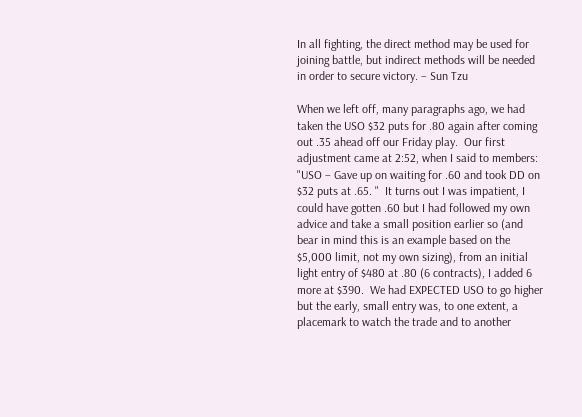In all fighting, the direct method may be used for joining battle, but indirect methods will be needed in order to secure victory. – Sun Tzu

When we left off, many paragraphs ago, we had taken the USO $32 puts for .80 again after coming out .35 ahead off our Friday play.  Our first adjustment came at 2:52, when I said to members: "USO – Gave up on waiting for .60 and took DD on $32 puts at .65. "  It turns out I was impatient, I could have gotten .60 but I had followed my own advice and take a small position earlier so (and bear in mind this is an example based on the $5,000 limit, not my own sizing), from an initial light entry of $480 at .80 (6 contracts), I added 6 more at $390.  We had EXPECTED USO to go higher but the early, small entry was, to one extent, a placemark to watch the trade and to another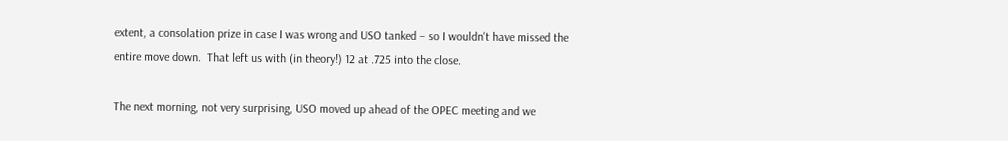extent, a consolation prize in case I was wrong and USO tanked – so I wouldn't have missed the entire move down.  That left us with (in theory!) 12 at .725 into the close.

The next morning, not very surprising, USO moved up ahead of the OPEC meeting and we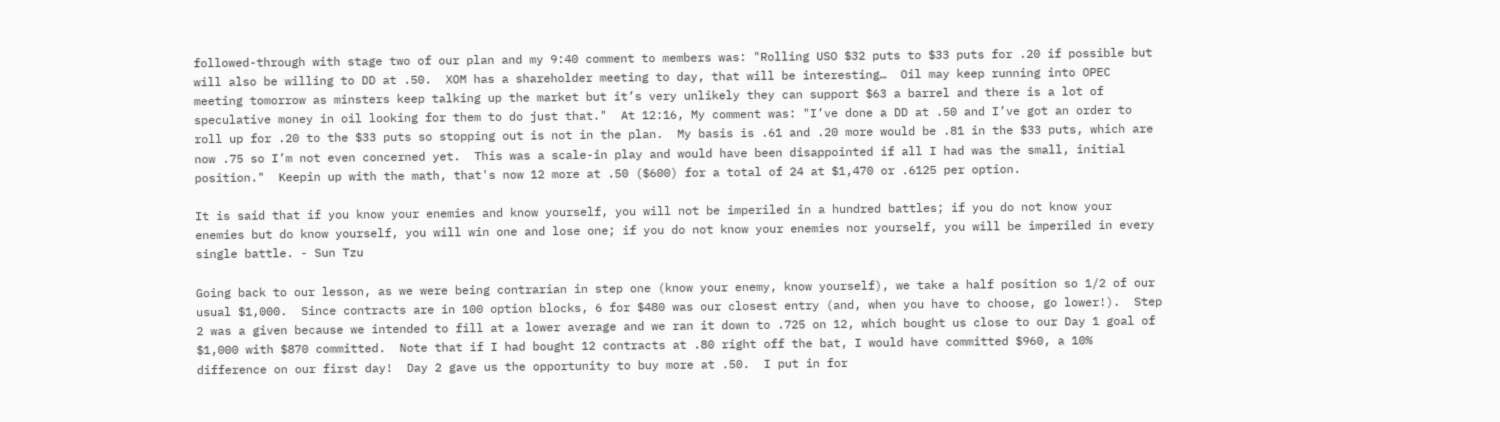followed-through with stage two of our plan and my 9:40 comment to members was: "Rolling USO $32 puts to $33 puts for .20 if possible but will also be willing to DD at .50.  XOM has a shareholder meeting to day, that will be interesting…  Oil may keep running into OPEC meeting tomorrow as minsters keep talking up the market but it’s very unlikely they can support $63 a barrel and there is a lot of speculative money in oil looking for them to do just that."  At 12:16, My comment was: "I’ve done a DD at .50 and I’ve got an order to roll up for .20 to the $33 puts so stopping out is not in the plan.  My basis is .61 and .20 more would be .81 in the $33 puts, which are now .75 so I’m not even concerned yet.  This was a scale-in play and would have been disappointed if all I had was the small, initial position."  Keepin up with the math, that's now 12 more at .50 ($600) for a total of 24 at $1,470 or .6125 per option.

It is said that if you know your enemies and know yourself, you will not be imperiled in a hundred battles; if you do not know your enemies but do know yourself, you will win one and lose one; if you do not know your enemies nor yourself, you will be imperiled in every single battle. - Sun Tzu

Going back to our lesson, as we were being contrarian in step one (know your enemy, know yourself), we take a half position so 1/2 of our usual $1,000.  Since contracts are in 100 option blocks, 6 for $480 was our closest entry (and, when you have to choose, go lower!).  Step 2 was a given because we intended to fill at a lower average and we ran it down to .725 on 12, which bought us close to our Day 1 goal of $1,000 with $870 committed.  Note that if I had bought 12 contracts at .80 right off the bat, I would have committed $960, a 10% difference on our first day!  Day 2 gave us the opportunity to buy more at .50.  I put in for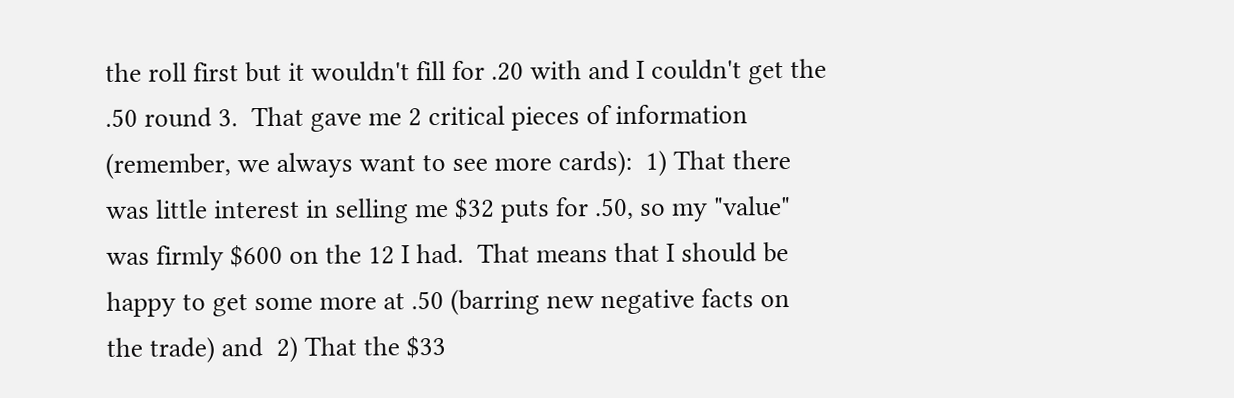the roll first but it wouldn't fill for .20 with and I couldn't get the .50 round 3.  That gave me 2 critical pieces of information (remember, we always want to see more cards):  1) That there was little interest in selling me $32 puts for .50, so my "value" was firmly $600 on the 12 I had.  That means that I should be happy to get some more at .50 (barring new negative facts on the trade) and  2) That the $33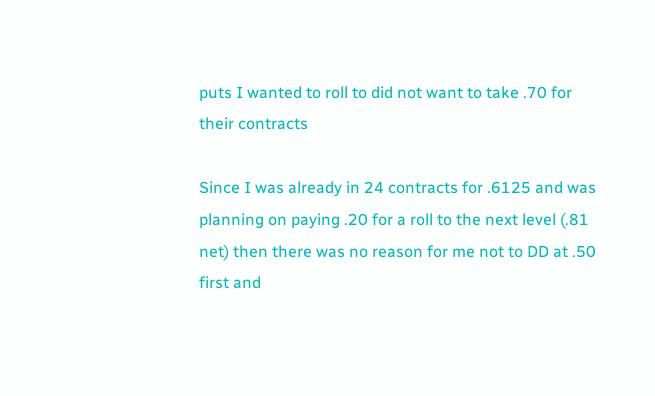puts I wanted to roll to did not want to take .70 for their contracts

Since I was already in 24 contracts for .6125 and was planning on paying .20 for a roll to the next level (.81 net) then there was no reason for me not to DD at .50 first and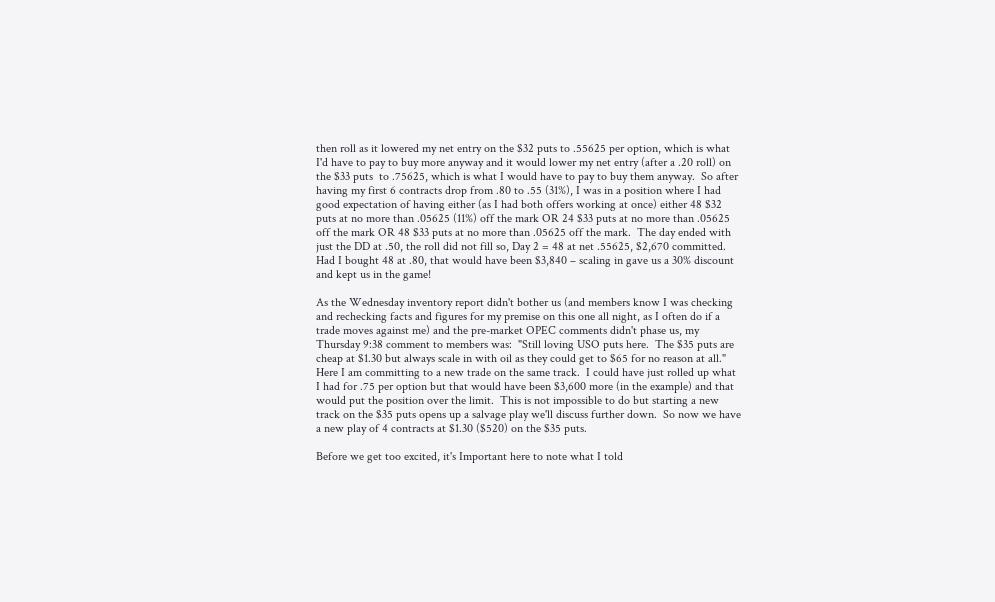then roll as it lowered my net entry on the $32 puts to .55625 per option, which is what I'd have to pay to buy more anyway and it would lower my net entry (after a .20 roll) on the $33 puts  to .75625, which is what I would have to pay to buy them anyway.  So after having my first 6 contracts drop from .80 to .55 (31%), I was in a position where I had good expectation of having either (as I had both offers working at once) either 48 $32 puts at no more than .05625 (11%) off the mark OR 24 $33 puts at no more than .05625 off the mark OR 48 $33 puts at no more than .05625 off the mark.  The day ended with just the DD at .50, the roll did not fill so, Day 2 = 48 at net .55625, $2,670 committed.  Had I bought 48 at .80, that would have been $3,840 – scaling in gave us a 30% discount and kept us in the game!

As the Wednesday inventory report didn't bother us (and members know I was checking and rechecking facts and figures for my premise on this one all night, as I often do if a trade moves against me) and the pre-market OPEC comments didn't phase us, my Thursday 9:38 comment to members was:  "Still loving USO puts here.  The $35 puts are cheap at $1.30 but always scale in with oil as they could get to $65 for no reason at all."  Here I am committing to a new trade on the same track.  I could have just rolled up what I had for .75 per option but that would have been $3,600 more (in the example) and that would put the position over the limit.  This is not impossible to do but starting a new track on the $35 puts opens up a salvage play we'll discuss further down.  So now we have a new play of 4 contracts at $1.30 ($520) on the $35 puts.

Before we get too excited, it's Important here to note what I told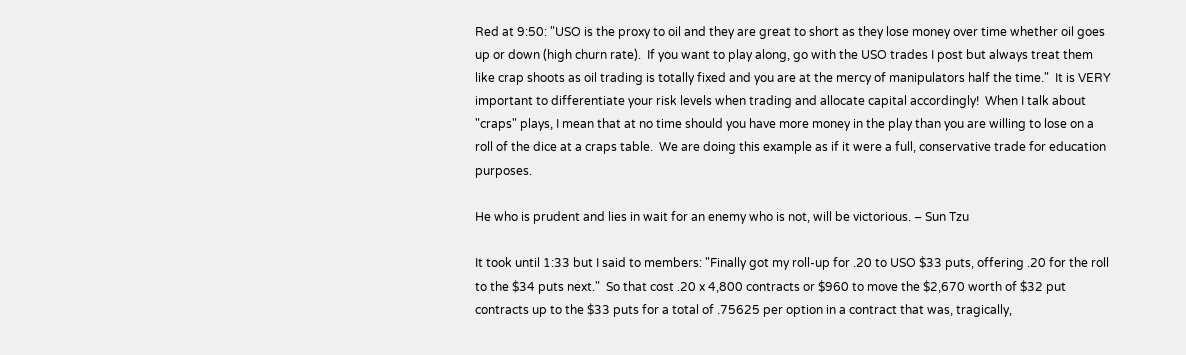Red at 9:50: "USO is the proxy to oil and they are great to short as they lose money over time whether oil goes up or down (high churn rate).  If you want to play along, go with the USO trades I post but always treat them like crap shoots as oil trading is totally fixed and you are at the mercy of manipulators half the time."  It is VERY important to differentiate your risk levels when trading and allocate capital accordingly!  When I talk about "craps" plays, I mean that at no time should you have more money in the play than you are willing to lose on a roll of the dice at a craps table.  We are doing this example as if it were a full, conservative trade for education purposes.

He who is prudent and lies in wait for an enemy who is not, will be victorious. – Sun Tzu

It took until 1:33 but I said to members: "Finally got my roll-up for .20 to USO $33 puts, offering .20 for the roll to the $34 puts next."  So that cost .20 x 4,800 contracts or $960 to move the $2,670 worth of $32 put contracts up to the $33 puts for a total of .75625 per option in a contract that was, tragically,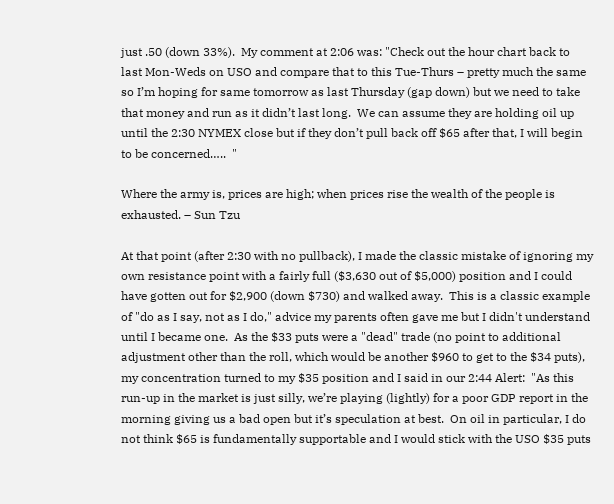just .50 (down 33%).  My comment at 2:06 was: "Check out the hour chart back to last Mon-Weds on USO and compare that to this Tue-Thurs – pretty much the same so I’m hoping for same tomorrow as last Thursday (gap down) but we need to take that money and run as it didn’t last long.  We can assume they are holding oil up until the 2:30 NYMEX close but if they don’t pull back off $65 after that, I will begin to be concerned…..  "

Where the army is, prices are high; when prices rise the wealth of the people is exhausted. – Sun Tzu

At that point (after 2:30 with no pullback), I made the classic mistake of ignoring my own resistance point with a fairly full ($3,630 out of $5,000) position and I could have gotten out for $2,900 (down $730) and walked away.  This is a classic example of "do as I say, not as I do," advice my parents often gave me but I didn't understand until I became one.  As the $33 puts were a "dead" trade (no point to additional adjustment other than the roll, which would be another $960 to get to the $34 puts), my concentration turned to my $35 position and I said in our 2:44 Alert:  "As this run-up in the market is just silly, we’re playing (lightly) for a poor GDP report in the morning giving us a bad open but it’s speculation at best.  On oil in particular, I do not think $65 is fundamentally supportable and I would stick with the USO $35 puts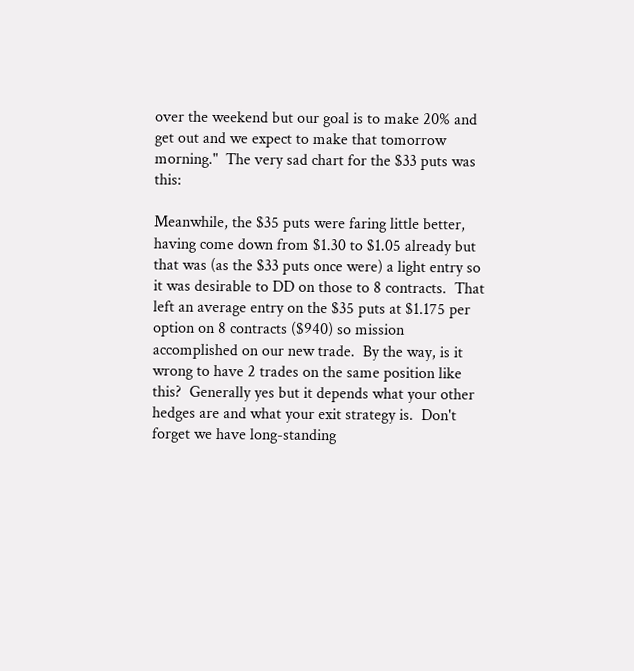over the weekend but our goal is to make 20% and get out and we expect to make that tomorrow morning."  The very sad chart for the $33 puts was this:

Meanwhile, the $35 puts were faring little better, having come down from $1.30 to $1.05 already but that was (as the $33 puts once were) a light entry so it was desirable to DD on those to 8 contracts.  That left an average entry on the $35 puts at $1.175 per option on 8 contracts ($940) so mission accomplished on our new trade.  By the way, is it wrong to have 2 trades on the same position like this?  Generally yes but it depends what your other hedges are and what your exit strategy is.  Don't forget we have long-standing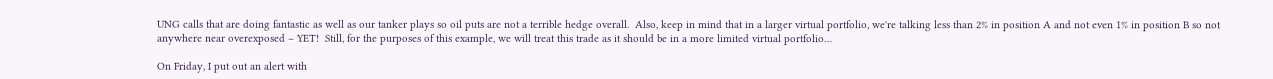UNG calls that are doing fantastic as well as our tanker plays so oil puts are not a terrible hedge overall.  Also, keep in mind that in a larger virtual portfolio, we're talking less than 2% in position A and not even 1% in position B so not anywhere near overexposed – YET!  Still, for the purposes of this example, we will treat this trade as it should be in a more limited virtual portfolio…

On Friday, I put out an alert with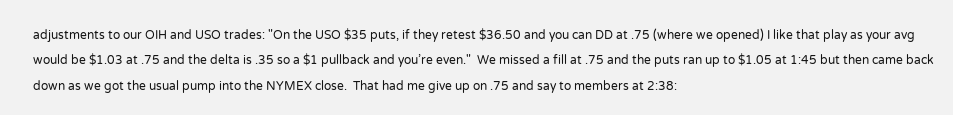adjustments to our OIH and USO trades: "On the USO $35 puts, if they retest $36.50 and you can DD at .75 (where we opened) I like that play as your avg would be $1.03 at .75 and the delta is .35 so a $1 pullback and you’re even."  We missed a fill at .75 and the puts ran up to $1.05 at 1:45 but then came back down as we got the usual pump into the NYMEX close.  That had me give up on .75 and say to members at 2:38: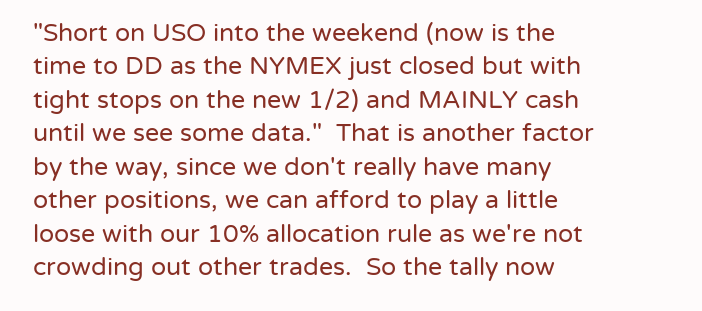"Short on USO into the weekend (now is the time to DD as the NYMEX just closed but with tight stops on the new 1/2) and MAINLY cash until we see some data."  That is another factor by the way, since we don't really have many other positions, we can afford to play a little loose with our 10% allocation rule as we're not crowding out other trades.  So the tally now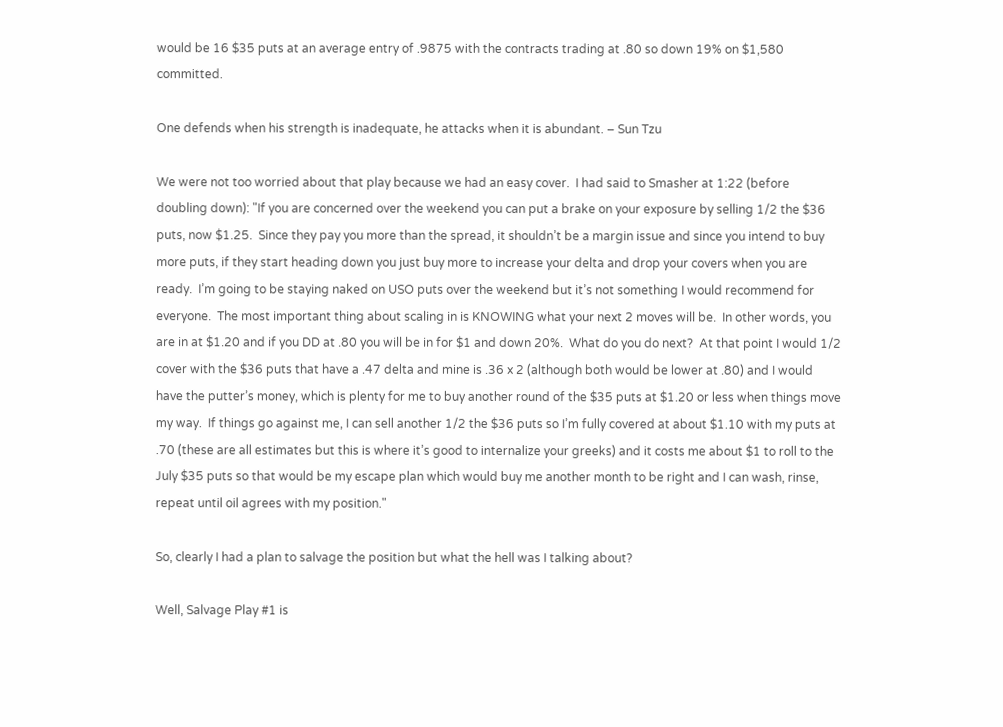would be 16 $35 puts at an average entry of .9875 with the contracts trading at .80 so down 19% on $1,580 committed.

One defends when his strength is inadequate, he attacks when it is abundant. – Sun Tzu

We were not too worried about that play because we had an easy cover.  I had said to Smasher at 1:22 (before doubling down): "If you are concerned over the weekend you can put a brake on your exposure by selling 1/2 the $36 puts, now $1.25.  Since they pay you more than the spread, it shouldn’t be a margin issue and since you intend to buy more puts, if they start heading down you just buy more to increase your delta and drop your covers when you are ready.  I’m going to be staying naked on USO puts over the weekend but it’s not something I would recommend for everyone.  The most important thing about scaling in is KNOWING what your next 2 moves will be.  In other words, you are in at $1.20 and if you DD at .80 you will be in for $1 and down 20%.  What do you do next?  At that point I would 1/2 cover with the $36 puts that have a .47 delta and mine is .36 x 2 (although both would be lower at .80) and I would have the putter’s money, which is plenty for me to buy another round of the $35 puts at $1.20 or less when things move my way.  If things go against me, I can sell another 1/2 the $36 puts so I’m fully covered at about $1.10 with my puts at .70 (these are all estimates but this is where it’s good to internalize your greeks) and it costs me about $1 to roll to the July $35 puts so that would be my escape plan which would buy me another month to be right and I can wash, rinse, repeat until oil agrees with my position."

So, clearly I had a plan to salvage the position but what the hell was I talking about?

Well, Salvage Play #1 is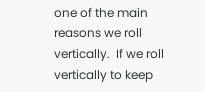one of the main reasons we roll vertically.  If we roll vertically to keep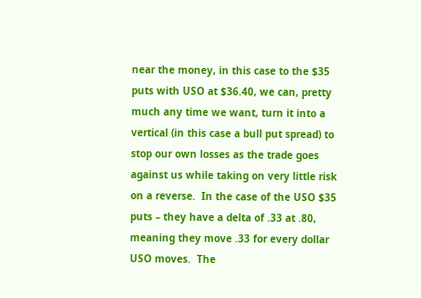near the money, in this case to the $35 puts with USO at $36.40, we can, pretty much any time we want, turn it into a vertical (in this case a bull put spread) to stop our own losses as the trade goes against us while taking on very little risk on a reverse.  In the case of the USO $35 puts – they have a delta of .33 at .80, meaning they move .33 for every dollar USO moves.  The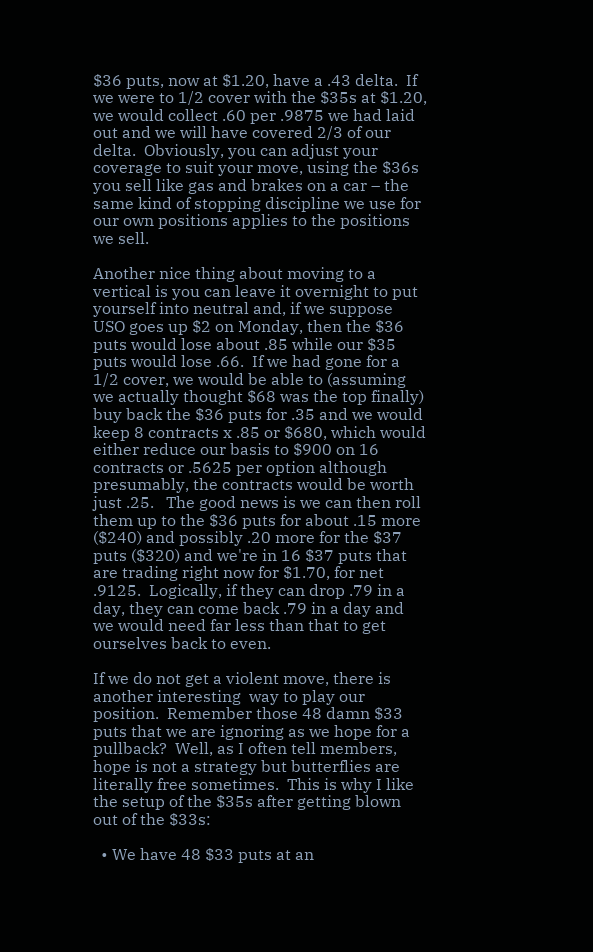$36 puts, now at $1.20, have a .43 delta.  If we were to 1/2 cover with the $35s at $1.20, we would collect .60 per .9875 we had laid out and we will have covered 2/3 of our delta.  Obviously, you can adjust your coverage to suit your move, using the $36s you sell like gas and brakes on a car – the same kind of stopping discipline we use for our own positions applies to the positions we sell.

Another nice thing about moving to a vertical is you can leave it overnight to put yourself into neutral and, if we suppose USO goes up $2 on Monday, then the $36 puts would lose about .85 while our $35 puts would lose .66.  If we had gone for a 1/2 cover, we would be able to (assuming we actually thought $68 was the top finally) buy back the $36 puts for .35 and we would keep 8 contracts x .85 or $680, which would either reduce our basis to $900 on 16 contracts or .5625 per option although presumably, the contracts would be worth just .25.   The good news is we can then roll them up to the $36 puts for about .15 more ($240) and possibly .20 more for the $37 puts ($320) and we're in 16 $37 puts that are trading right now for $1.70, for net .9125.  Logically, if they can drop .79 in a day, they can come back .79 in a day and we would need far less than that to get ourselves back to even.

If we do not get a violent move, there is another interesting  way to play our position.  Remember those 48 damn $33 puts that we are ignoring as we hope for a pullback?  Well, as I often tell members, hope is not a strategy but butterflies are literally free sometimes.  This is why I like the setup of the $35s after getting blown out of the $33s:

  • We have 48 $33 puts at an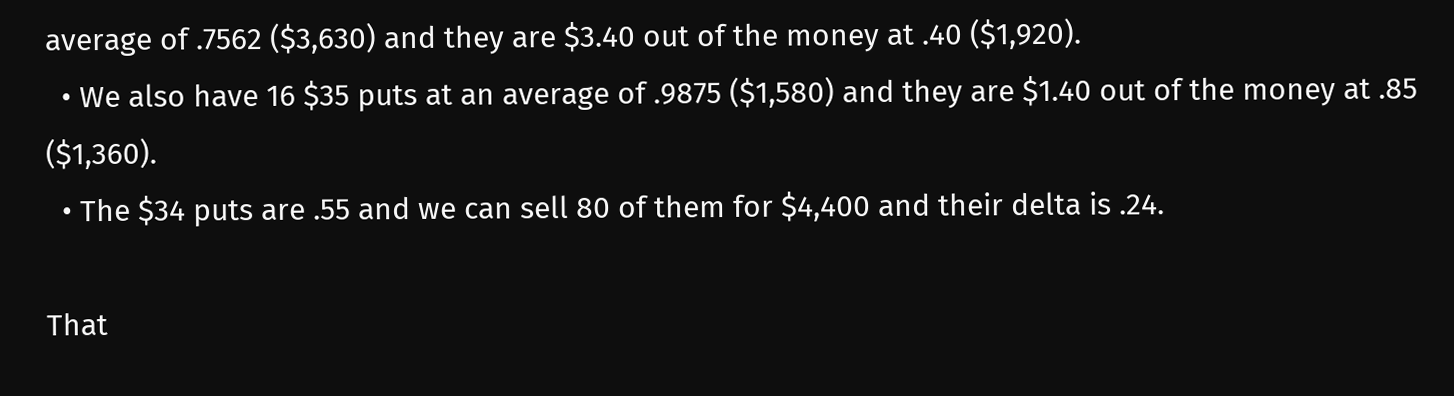average of .7562 ($3,630) and they are $3.40 out of the money at .40 ($1,920).
  • We also have 16 $35 puts at an average of .9875 ($1,580) and they are $1.40 out of the money at .85 ($1,360).
  • The $34 puts are .55 and we can sell 80 of them for $4,400 and their delta is .24.

That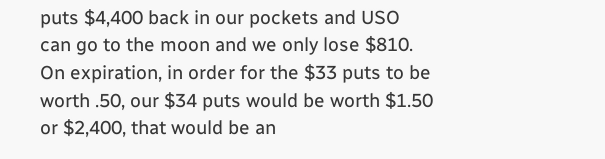puts $4,400 back in our pockets and USO can go to the moon and we only lose $810.  On expiration, in order for the $33 puts to be worth .50, our $34 puts would be worth $1.50 or $2,400, that would be an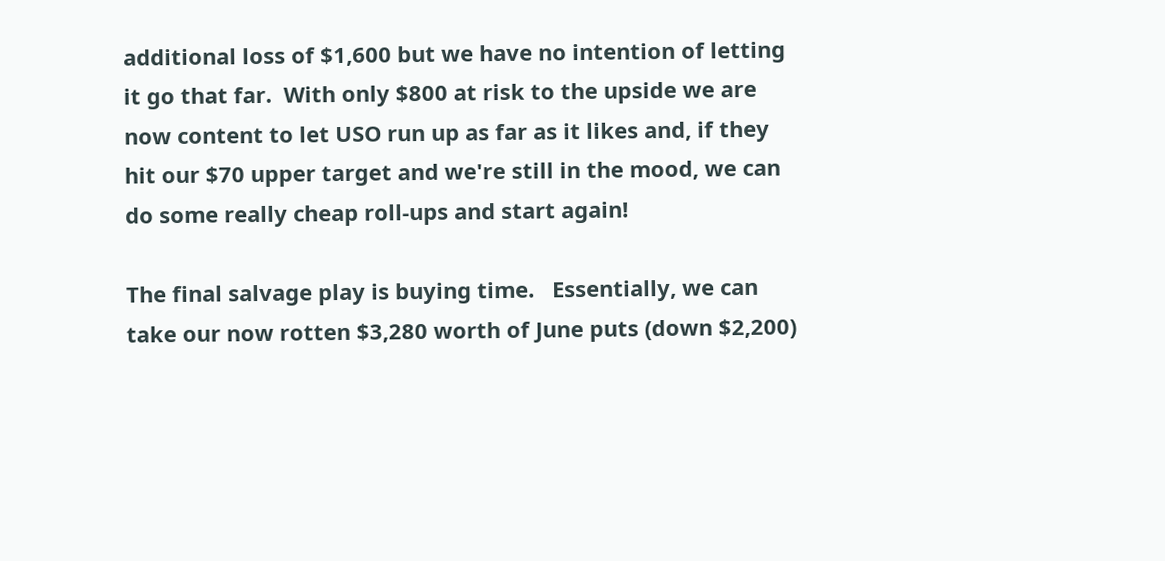additional loss of $1,600 but we have no intention of letting it go that far.  With only $800 at risk to the upside we are now content to let USO run up as far as it likes and, if they hit our $70 upper target and we're still in the mood, we can do some really cheap roll-ups and start again!

The final salvage play is buying time.   Essentially, we can take our now rotten $3,280 worth of June puts (down $2,200)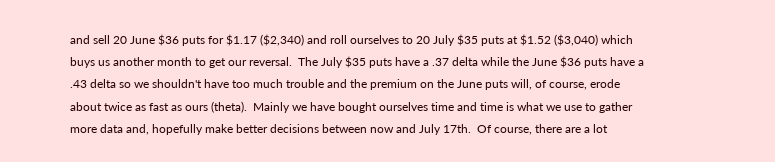and sell 20 June $36 puts for $1.17 ($2,340) and roll ourselves to 20 July $35 puts at $1.52 ($3,040) which buys us another month to get our reversal.  The July $35 puts have a .37 delta while the June $36 puts have a .43 delta so we shouldn't have too much trouble and the premium on the June puts will, of course, erode about twice as fast as ours (theta).  Mainly we have bought ourselves time and time is what we use to gather more data and, hopefully make better decisions between now and July 17th.  Of course, there are a lot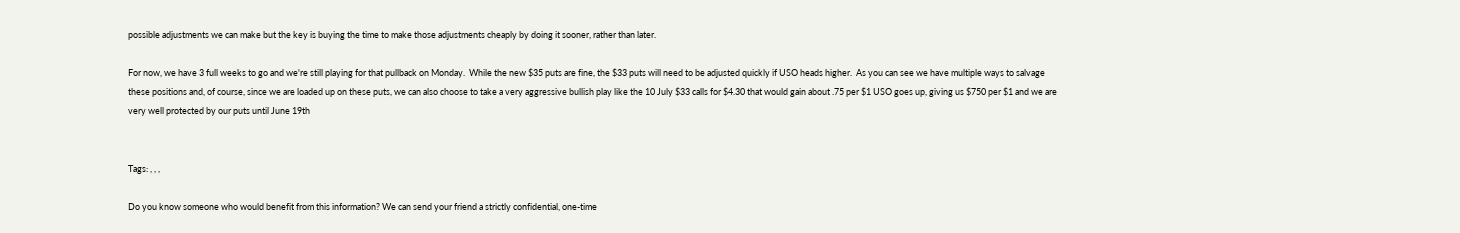possible adjustments we can make but the key is buying the time to make those adjustments cheaply by doing it sooner, rather than later.

For now, we have 3 full weeks to go and we're still playing for that pullback on Monday.  While the new $35 puts are fine, the $33 puts will need to be adjusted quickly if USO heads higher.  As you can see we have multiple ways to salvage these positions and, of course, since we are loaded up on these puts, we can also choose to take a very aggressive bullish play like the 10 July $33 calls for $4.30 that would gain about .75 per $1 USO goes up, giving us $750 per $1 and we are very well protected by our puts until June 19th


Tags: , , ,

Do you know someone who would benefit from this information? We can send your friend a strictly confidential, one-time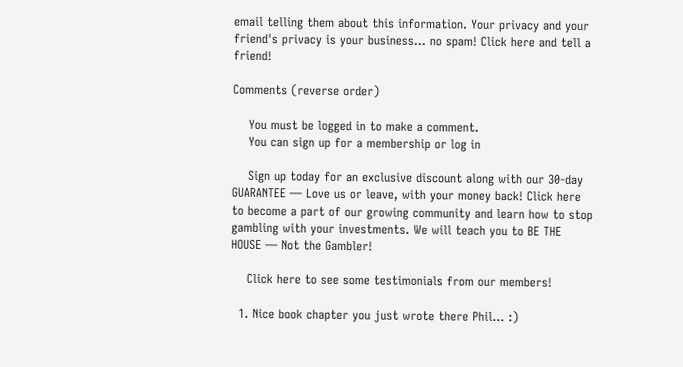email telling them about this information. Your privacy and your friend's privacy is your business... no spam! Click here and tell a friend!

Comments (reverse order)

    You must be logged in to make a comment.
    You can sign up for a membership or log in

    Sign up today for an exclusive discount along with our 30-day GUARANTEE — Love us or leave, with your money back! Click here to become a part of our growing community and learn how to stop gambling with your investments. We will teach you to BE THE HOUSE — Not the Gambler!

    Click here to see some testimonials from our members!

  1. Nice book chapter you just wrote there Phil… :)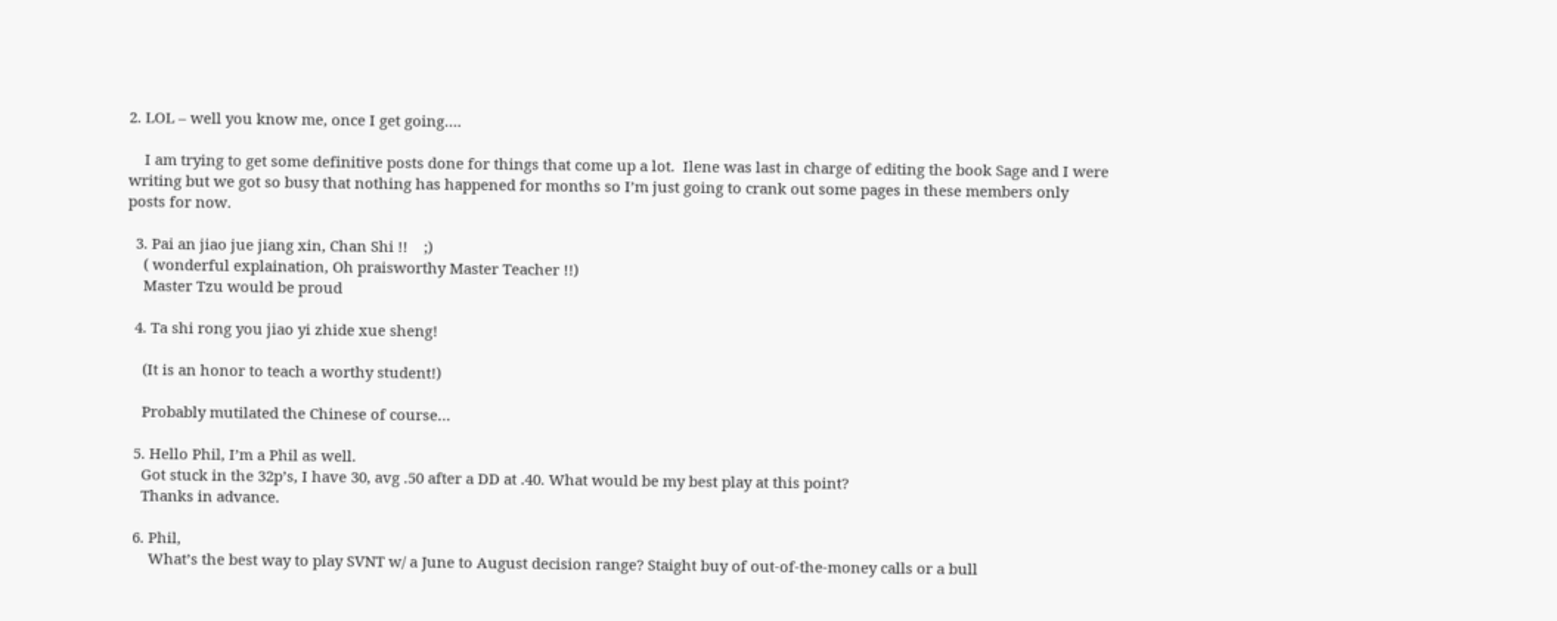2. LOL – well you know me, once I get going….

    I am trying to get some definitive posts done for things that come up a lot.  Ilene was last in charge of editing the book Sage and I were writing but we got so busy that nothing has happened for months so I’m just going to crank out some pages in these members only posts for now.

  3. Pai an jiao jue jiang xin, Chan Shi !!    ;)
    ( wonderful explaination, Oh praisworthy Master Teacher !!)
    Master Tzu would be proud

  4. Ta shi rong you jiao yi zhide xue sheng!

    (It is an honor to teach a worthy student!)

    Probably mutilated the Chinese of course…

  5. Hello Phil, I’m a Phil as well.
    Got stuck in the 32p’s, I have 30, avg .50 after a DD at .40. What would be my best play at this point?
    Thanks in advance.

  6. Phil,
      What’s the best way to play SVNT w/ a June to August decision range? Staight buy of out-of-the-money calls or a bull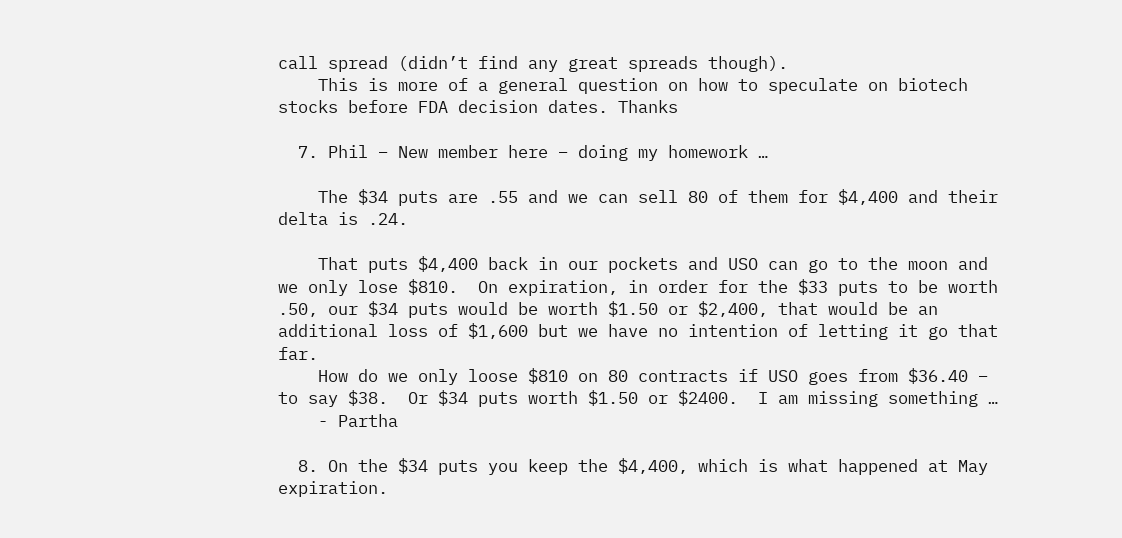call spread (didn’t find any great spreads though).
    This is more of a general question on how to speculate on biotech stocks before FDA decision dates. Thanks

  7. Phil – New member here – doing my homework …

    The $34 puts are .55 and we can sell 80 of them for $4,400 and their delta is .24.

    That puts $4,400 back in our pockets and USO can go to the moon and we only lose $810.  On expiration, in order for the $33 puts to be worth .50, our $34 puts would be worth $1.50 or $2,400, that would be an additional loss of $1,600 but we have no intention of letting it go that far.
    How do we only loose $810 on 80 contracts if USO goes from $36.40 – to say $38.  Or $34 puts worth $1.50 or $2400.  I am missing something …
    - Partha

  8. On the $34 puts you keep the $4,400, which is what happened at May expiration.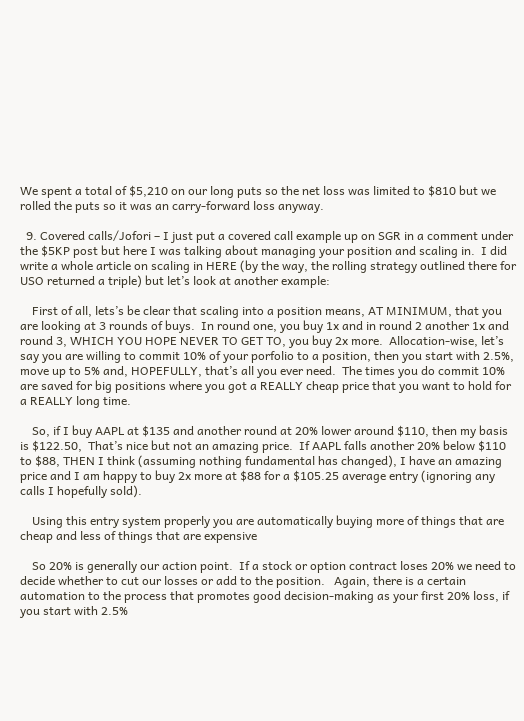We spent a total of $5,210 on our long puts so the net loss was limited to $810 but we rolled the puts so it was an carry-forward loss anyway.

  9. Covered calls/Jofori – I just put a covered call example up on SGR in a comment under the $5KP post but here I was talking about managing your position and scaling in.  I did write a whole article on scaling in HERE (by the way, the rolling strategy outlined there for USO returned a triple) but let’s look at another example:

    First of all, lets’s be clear that scaling into a position means, AT MINIMUM, that you are looking at 3 rounds of buys.  In round one, you buy 1x and in round 2 another 1x and round 3, WHICH YOU HOPE NEVER TO GET TO, you buy 2x more.  Allocation-wise, let’s say you are willing to commit 10% of your porfolio to a position, then you start with 2.5%, move up to 5% and, HOPEFULLY, that’s all you ever need.  The times you do commit 10% are saved for big positions where you got a REALLY cheap price that you want to hold for a REALLY long time.

    So, if I buy AAPL at $135 and another round at 20% lower around $110, then my basis is $122.50,  That’s nice but not an amazing price.  If AAPL falls another 20% below $110 to $88, THEN I think (assuming nothing fundamental has changed), I have an amazing price and I am happy to buy 2x more at $88 for a $105.25 average entry (ignoring any calls I hopefully sold).

    Using this entry system properly you are automatically buying more of things that are cheap and less of things that are expensive

    So 20% is generally our action point.  If a stock or option contract loses 20% we need to decide whether to cut our losses or add to the position.   Again, there is a certain automation to the process that promotes good decision-making as your first 20% loss, if you start with 2.5%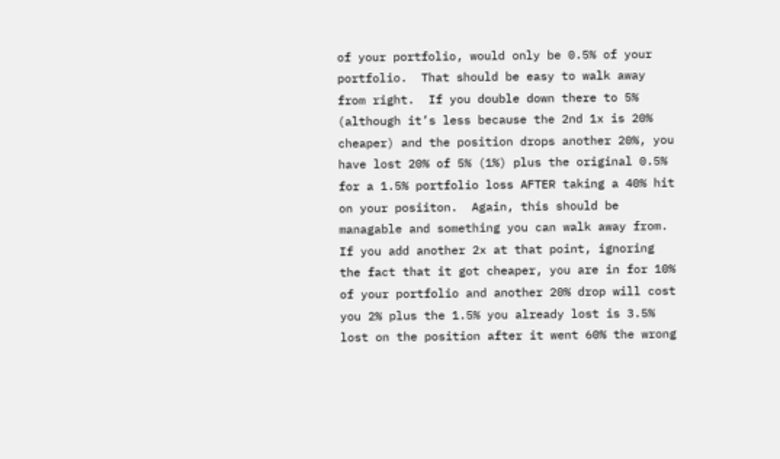of your portfolio, would only be 0.5% of your portfolio.  That should be easy to walk away from right.  If you double down there to 5% (although it’s less because the 2nd 1x is 20% cheaper) and the position drops another 20%, you have lost 20% of 5% (1%) plus the original 0.5% for a 1.5% portfolio loss AFTER taking a 40% hit on your posiiton.  Again, this should be managable and something you can walk away from.  If you add another 2x at that point, ignoring the fact that it got cheaper, you are in for 10% of your portfolio and another 20% drop will cost you 2% plus the 1.5% you already lost is 3.5% lost on the position after it went 60% the wrong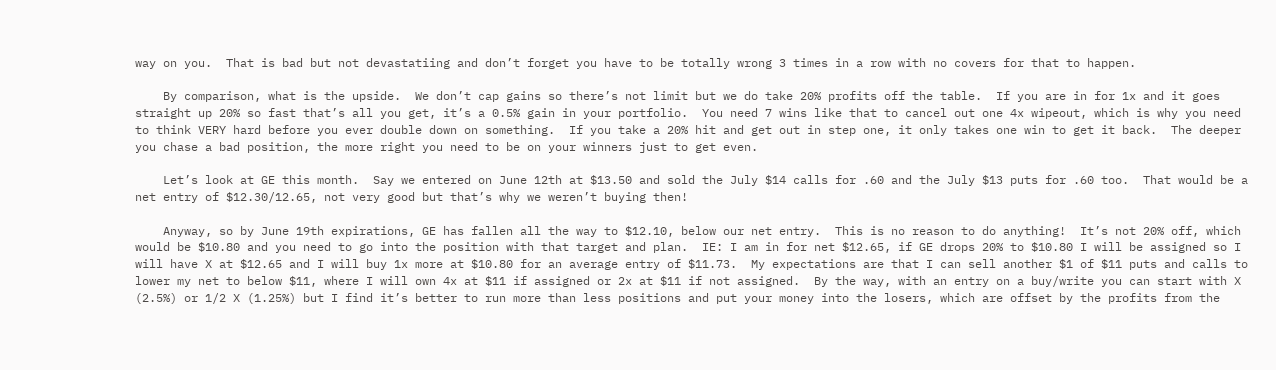way on you.  That is bad but not devastatiing and don’t forget you have to be totally wrong 3 times in a row with no covers for that to happen.

    By comparison, what is the upside.  We don’t cap gains so there’s not limit but we do take 20% profits off the table.  If you are in for 1x and it goes straight up 20% so fast that’s all you get, it’s a 0.5% gain in your portfolio.  You need 7 wins like that to cancel out one 4x wipeout, which is why you need to think VERY hard before you ever double down on something.  If you take a 20% hit and get out in step one, it only takes one win to get it back.  The deeper you chase a bad position, the more right you need to be on your winners just to get even.

    Let’s look at GE this month.  Say we entered on June 12th at $13.50 and sold the July $14 calls for .60 and the July $13 puts for .60 too.  That would be a net entry of $12.30/12.65, not very good but that’s why we weren’t buying then!

    Anyway, so by June 19th expirations, GE has fallen all the way to $12.10, below our net entry.  This is no reason to do anything!  It’s not 20% off, which would be $10.80 and you need to go into the position with that target and plan.  IE: I am in for net $12.65, if GE drops 20% to $10.80 I will be assigned so I will have X at $12.65 and I will buy 1x more at $10.80 for an average entry of $11.73.  My expectations are that I can sell another $1 of $11 puts and calls to lower my net to below $11, where I will own 4x at $11 if assigned or 2x at $11 if not assigned.  By the way, with an entry on a buy/write you can start with X (2.5%) or 1/2 X (1.25%) but I find it’s better to run more than less positions and put your money into the losers, which are offset by the profits from the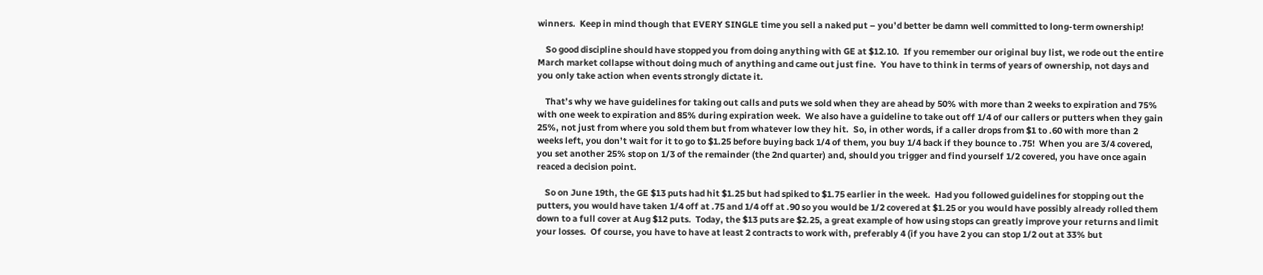winners.  Keep in mind though that EVERY SINGLE time you sell a naked put – you’d better be damn well committed to long-term ownership!

    So good discipline should have stopped you from doing anything with GE at $12.10.  If you remember our original buy list, we rode out the entire March market collapse without doing much of anything and came out just fine.  You have to think in terms of years of ownership, not days and you only take action when events strongly dictate it.

    That’s why we have guidelines for taking out calls and puts we sold when they are ahead by 50% with more than 2 weeks to expiration and 75% with one week to expiration and 85% during expiration week.  We also have a guideline to take out off 1/4 of our callers or putters when they gain 25%, not just from where you sold them but from whatever low they hit.  So, in other words, if a caller drops from $1 to .60 with more than 2 weeks left, you don’t wait for it to go to $1.25 before buying back 1/4 of them, you buy 1/4 back if they bounce to .75!  When you are 3/4 covered, you set another 25% stop on 1/3 of the remainder (the 2nd quarter) and, should you trigger and find yourself 1/2 covered, you have once again reaced a decision point.

    So on June 19th, the GE $13 puts had hit $1.25 but had spiked to $1.75 earlier in the week.  Had you followed guidelines for stopping out the putters, you would have taken 1/4 off at .75 and 1/4 off at .90 so you would be 1/2 covered at $1.25 or you would have possibly already rolled them down to a full cover at Aug $12 puts.  Today, the $13 puts are $2.25, a great example of how using stops can greatly improve your returns and limit your losses.  Of course, you have to have at least 2 contracts to work with, preferably 4 (if you have 2 you can stop 1/2 out at 33% but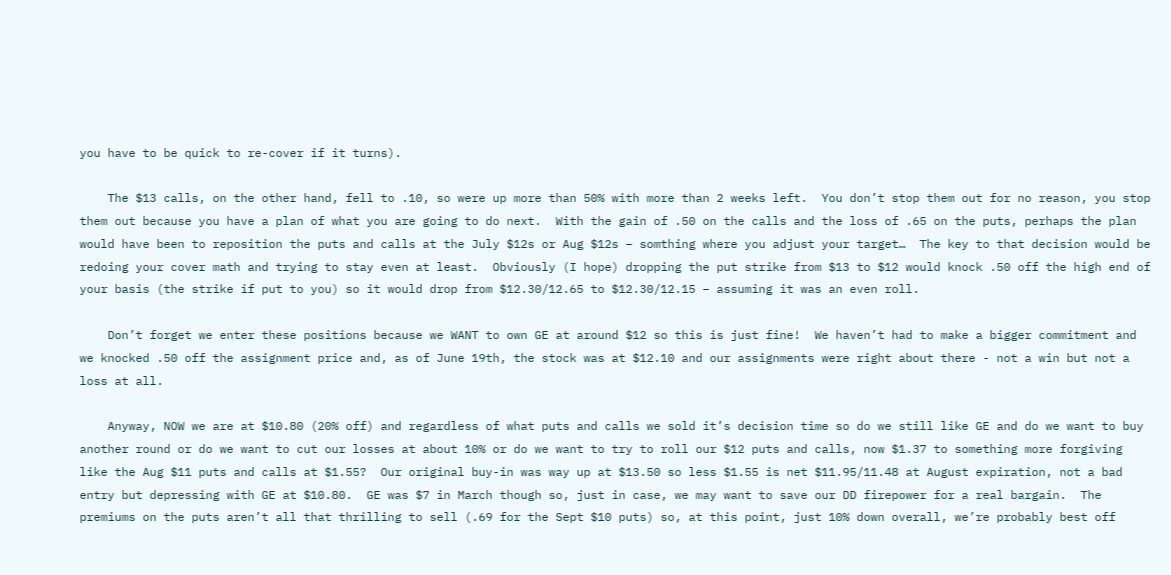you have to be quick to re-cover if it turns).

    The $13 calls, on the other hand, fell to .10, so were up more than 50% with more than 2 weeks left.  You don’t stop them out for no reason, you stop them out because you have a plan of what you are going to do next.  With the gain of .50 on the calls and the loss of .65 on the puts, perhaps the plan would have been to reposition the puts and calls at the July $12s or Aug $12s – somthing where you adjust your target…  The key to that decision would be redoing your cover math and trying to stay even at least.  Obviously (I hope) dropping the put strike from $13 to $12 would knock .50 off the high end of your basis (the strike if put to you) so it would drop from $12.30/12.65 to $12.30/12.15 – assuming it was an even roll.

    Don’t forget we enter these positions because we WANT to own GE at around $12 so this is just fine!  We haven’t had to make a bigger commitment and we knocked .50 off the assignment price and, as of June 19th, the stock was at $12.10 and our assignments were right about there - not a win but not a loss at all.

    Anyway, NOW we are at $10.80 (20% off) and regardless of what puts and calls we sold it’s decision time so do we still like GE and do we want to buy another round or do we want to cut our losses at about 10% or do we want to try to roll our $12 puts and calls, now $1.37 to something more forgiving like the Aug $11 puts and calls at $1.55?  Our original buy-in was way up at $13.50 so less $1.55 is net $11.95/11.48 at August expiration, not a bad entry but depressing with GE at $10.80.  GE was $7 in March though so, just in case, we may want to save our DD firepower for a real bargain.  The premiums on the puts aren’t all that thrilling to sell (.69 for the Sept $10 puts) so, at this point, just 10% down overall, we’re probably best off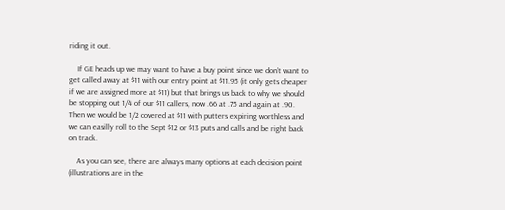riding it out.

    If GE heads up we may want to have a buy point since we don’t want to get called away at $11 with our entry point at $11.95 (it only gets cheaper if we are assigned more at $11) but that brings us back to why we should be stopping out 1/4 of our $11 callers, now .66 at .75 and again at .90.  Then we would be 1/2 covered at $11 with putters expiring worthless and we can easilly roll to the Sept $12 or $13 puts and calls and be right back on track.

    As you can see, there are always many options at each decision point (illustrations are in the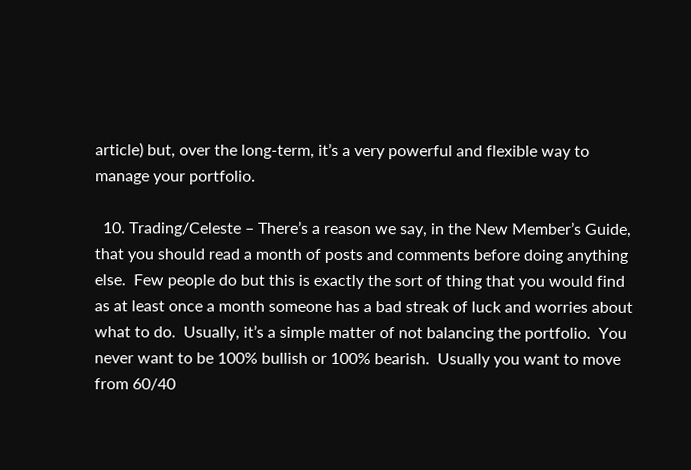article) but, over the long-term, it’s a very powerful and flexible way to manage your portfolio.

  10. Trading/Celeste – There’s a reason we say, in the New Member’s Guide, that you should read a month of posts and comments before doing anything else.  Few people do but this is exactly the sort of thing that you would find as at least once a month someone has a bad streak of luck and worries about what to do.  Usually, it’s a simple matter of not balancing the portfolio.  You never want to be 100% bullish or 100% bearish.  Usually you want to move from 60/40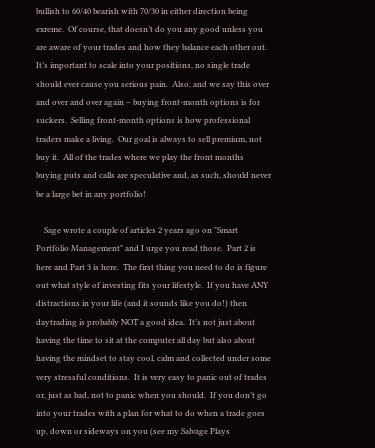bullish to 60/40 bearish with 70/30 in either direction being exreme.  Of course, that doesn’t do you any good unless you are aware of your trades and how they balance each other out.  It’s important to scale into your positions, no single trade should ever cause you serious pain.  Also, and we say this over and over and over again – buying front-month options is for suckers.  Selling front-month options is how professional traders make a living.  Our goal is always to sell premium, not buy it.  All of the trades where we play the front months buying puts and calls are speculative and, as such, should never be a large bet in any portfolio!

    Sage wrote a couple of articles 2 years ago on "Smart Portfolio Management" and I urge you read those.  Part 2 is here and Part 3 is here.  The first thing you need to do is figure out what style of investing fits your lifestyle.  If you have ANY distractions in your life (and it sounds like you do!) then daytrading is probably NOT a good idea.  It’s not just about having the time to sit at the computer all day but also about having the mindset to stay cool, calm and collected under some very stressful conditions.  It is very easy to panic out of trades or, just as bad, not to panic when you should.  If you don’t go into your trades with a plan for what to do when a trade goes up, down or sideways on you (see my Salvage Plays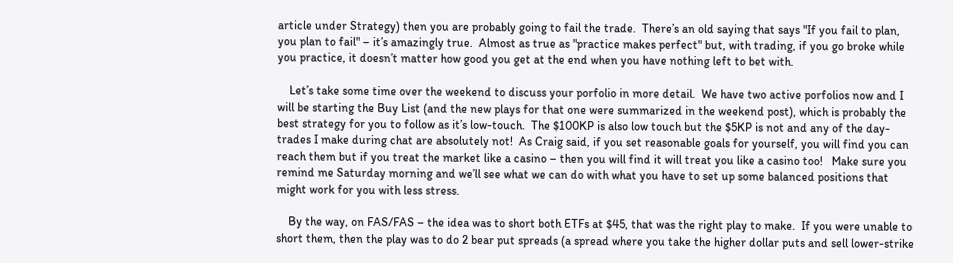article under Strategy) then you are probably going to fail the trade.  There’s an old saying that says "If you fail to plan, you plan to fail" – it’s amazingly true.  Almost as true as "practice makes perfect" but, with trading, if you go broke while you practice, it doesn’t matter how good you get at the end when you have nothing left to bet with.

    Let’s take some time over the weekend to discuss your porfolio in more detail.  We have two active porfolios now and I will be starting the Buy List (and the new plays for that one were summarized in the weekend post), which is probably the best strategy for you to follow as it’s low-touch.  The $100KP is also low touch but the $5KP is not and any of the day-trades I make during chat are absolutely not!  As Craig said, if you set reasonable goals for yourself, you will find you can reach them but if you treat the market like a casino – then you will find it will treat you like a casino too!   Make sure you remind me Saturday morning and we’ll see what we can do with what you have to set up some balanced positions that might work for you with less stress.

    By the way, on FAS/FAS – the idea was to short both ETFs at $45, that was the right play to make.  If you were unable to short them, then the play was to do 2 bear put spreads (a spread where you take the higher dollar puts and sell lower-strike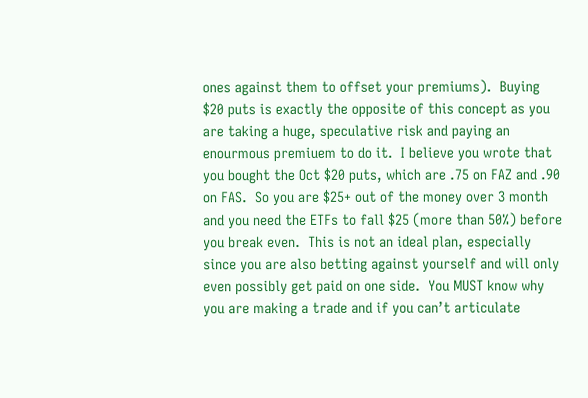ones against them to offset your premiums).  Buying $20 puts is exactly the opposite of this concept as you are taking a huge, speculative risk and paying an enourmous premiuem to do it.  I believe you wrote that you bought the Oct $20 puts, which are .75 on FAZ and .90 on FAS.  So you are $25+ out of the money over 3 month and you need the ETFs to fall $25 (more than 50%) before you break even.  This is not an ideal plan, especially since you are also betting against yourself and will only even possibly get paid on one side.  You MUST know why you are making a trade and if you can’t articulate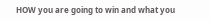HOW you are going to win and what you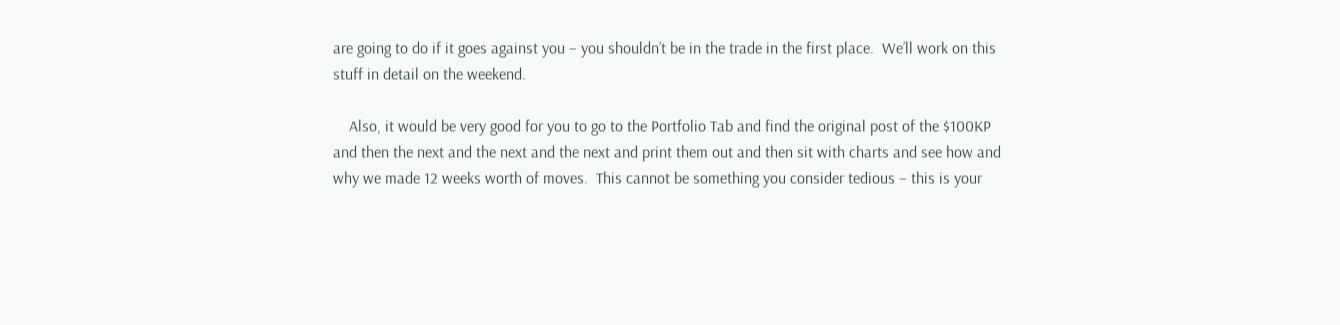are going to do if it goes against you – you shouldn’t be in the trade in the first place.  We’ll work on this stuff in detail on the weekend.

    Also, it would be very good for you to go to the Portfolio Tab and find the original post of the $100KP and then the next and the next and the next and print them out and then sit with charts and see how and why we made 12 weeks worth of moves.  This cannot be something you consider tedious – this is your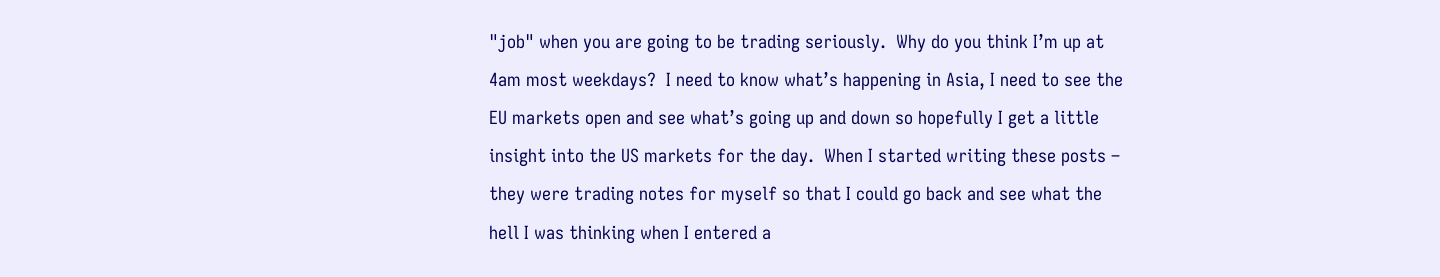"job" when you are going to be trading seriously.  Why do you think I’m up at 4am most weekdays?  I need to know what’s happening in Asia, I need to see the EU markets open and see what’s going up and down so hopefully I get a little insight into the US markets for the day.  When I started writing these posts – they were trading notes for myself so that I could go back and see what the hell I was thinking when I entered a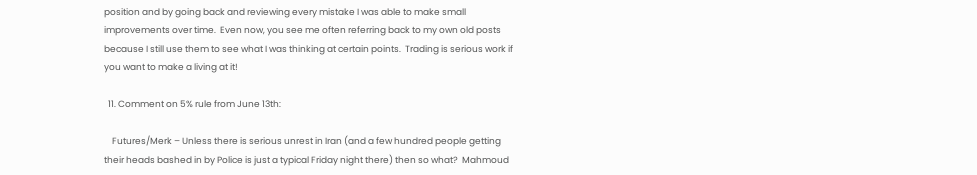position and by going back and reviewing every mistake I was able to make small improvements over time.  Even now, you see me often referring back to my own old posts because I still use them to see what I was thinking at certain points.  Trading is serious work if you want to make a living at it!

  11. Comment on 5% rule from June 13th:

    Futures/Merk – Unless there is serious unrest in Iran (and a few hundred people getting their heads bashed in by Police is just a typical Friday night there) then so what?  Mahmoud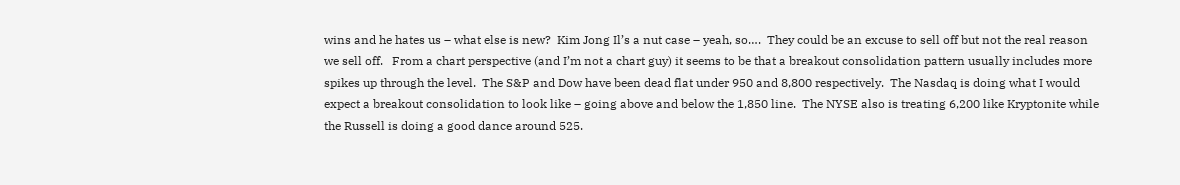wins and he hates us – what else is new?  Kim Jong Il’s a nut case – yeah, so….  They could be an excuse to sell off but not the real reason we sell off.   From a chart perspective (and I’m not a chart guy) it seems to be that a breakout consolidation pattern usually includes more spikes up through the level.  The S&P and Dow have been dead flat under 950 and 8,800 respectively.  The Nasdaq is doing what I would expect a breakout consolidation to look like – going above and below the 1,850 line.  The NYSE also is treating 6,200 like Kryptonite while the Russell is doing a good dance around 525.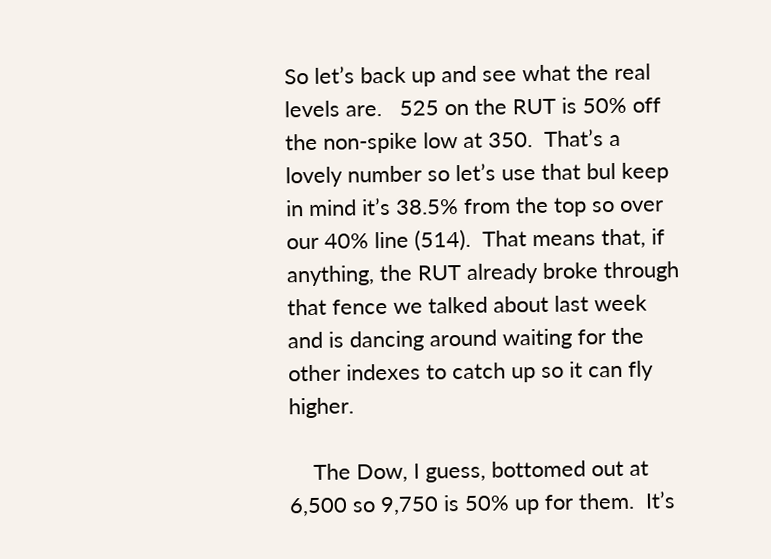So let’s back up and see what the real levels are.   525 on the RUT is 50% off the non-spike low at 350.  That’s a lovely number so let’s use that bul keep in mind it’s 38.5% from the top so over our 40% line (514).  That means that, if anything, the RUT already broke through that fence we talked about last week and is dancing around waiting for the other indexes to catch up so it can fly higher.

    The Dow, I guess, bottomed out at 6,500 so 9,750 is 50% up for them.  It’s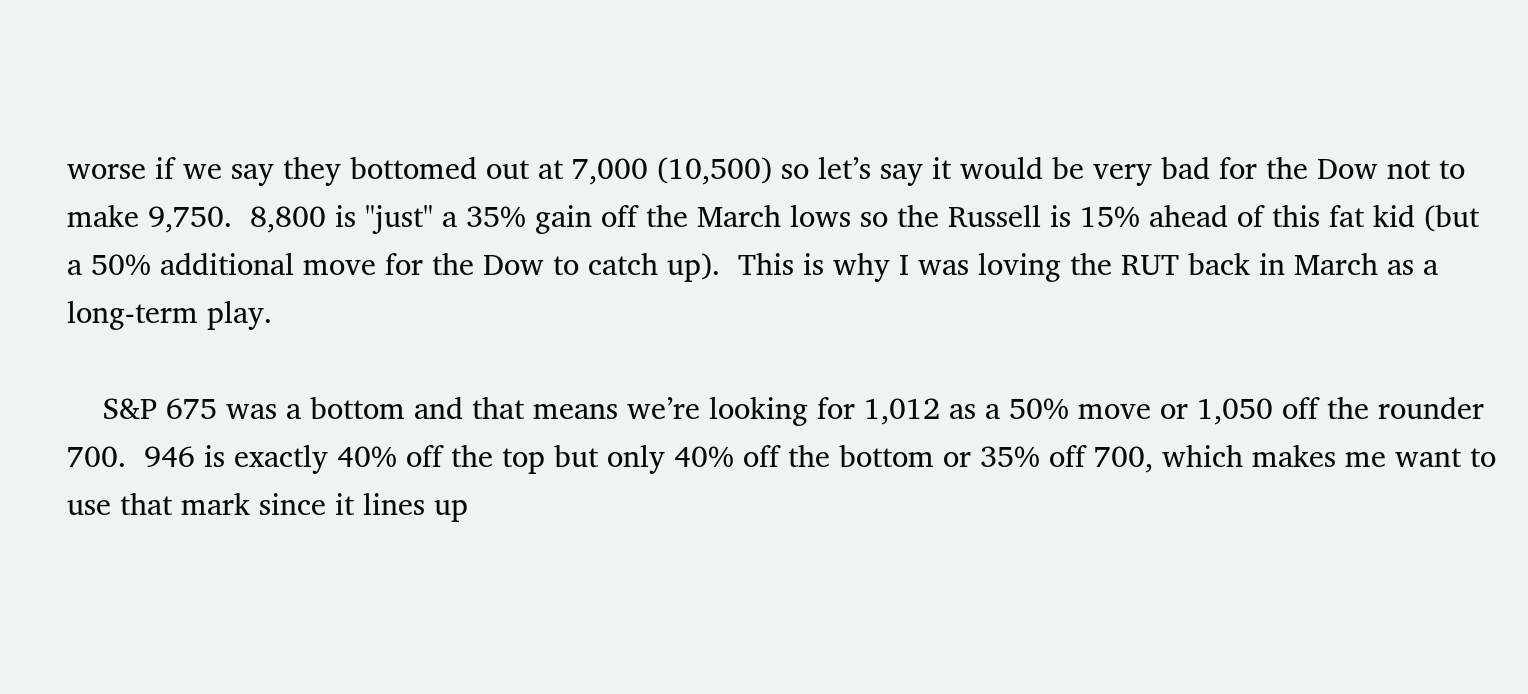worse if we say they bottomed out at 7,000 (10,500) so let’s say it would be very bad for the Dow not to make 9,750.  8,800 is "just" a 35% gain off the March lows so the Russell is 15% ahead of this fat kid (but a 50% additional move for the Dow to catch up).  This is why I was loving the RUT back in March as a long-term play.

    S&P 675 was a bottom and that means we’re looking for 1,012 as a 50% move or 1,050 off the rounder 700.  946 is exactly 40% off the top but only 40% off the bottom or 35% off 700, which makes me want to use that mark since it lines up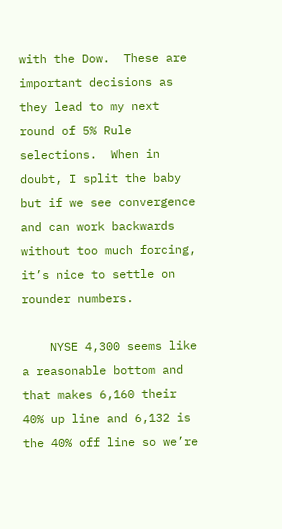with the Dow.  These are important decisions as they lead to my next round of 5% Rule selections.  When in doubt, I split the baby but if we see convergence and can work backwards without too much forcing, it’s nice to settle on rounder numbers.

    NYSE 4,300 seems like a reasonable bottom and that makes 6,160 their 40% up line and 6,132 is the 40% off line so we’re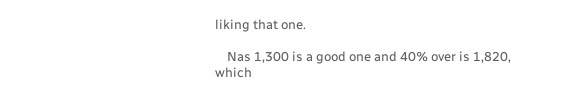liking that one.

    Nas 1,300 is a good one and 40% over is 1,820, which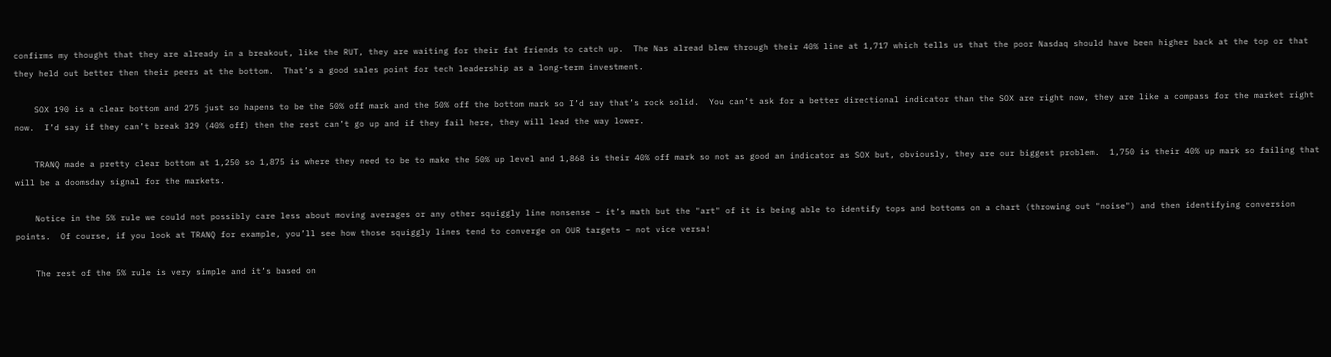confirms my thought that they are already in a breakout, like the RUT, they are waiting for their fat friends to catch up.  The Nas alread blew through their 40% line at 1,717 which tells us that the poor Nasdaq should have been higher back at the top or that they held out better then their peers at the bottom.  That’s a good sales point for tech leadership as a long-term investment.

    SOX 190 is a clear bottom and 275 just so hapens to be the 50% off mark and the 50% off the bottom mark so I’d say that’s rock solid.  You can’t ask for a better directional indicator than the SOX are right now, they are like a compass for the market right now.  I’d say if they can’t break 329 (40% off) then the rest can’t go up and if they fail here, they will lead the way lower.

    TRANQ made a pretty clear bottom at 1,250 so 1,875 is where they need to be to make the 50% up level and 1,868 is their 40% off mark so not as good an indicator as SOX but, obviously, they are our biggest problem.  1,750 is their 40% up mark so failing that will be a doomsday signal for the markets.

    Notice in the 5% rule we could not possibly care less about moving averages or any other squiggly line nonsense – it’s math but the "art" of it is being able to identify tops and bottoms on a chart (throwing out "noise") and then identifying conversion points.  Of course, if you look at TRANQ for example, you’ll see how those squiggly lines tend to converge on OUR targets – not vice versa!

    The rest of the 5% rule is very simple and it’s based on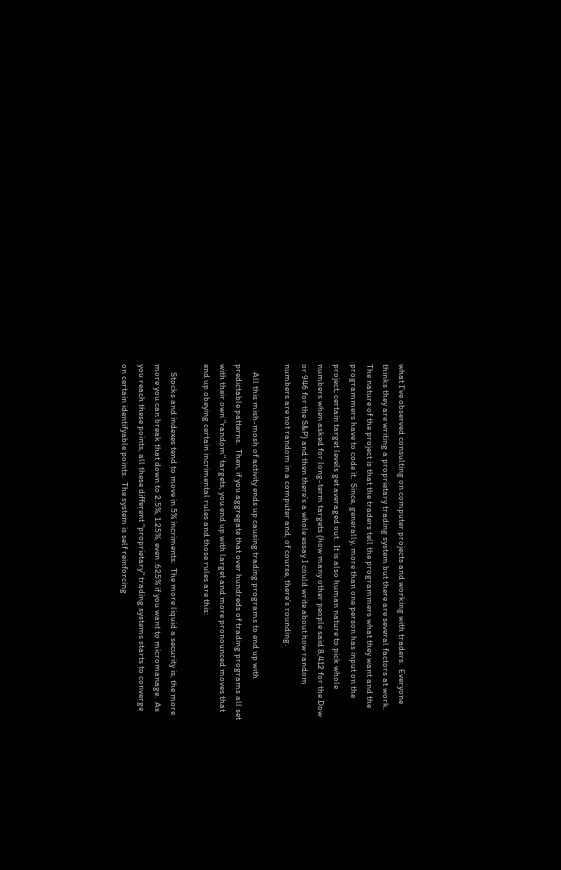what I’ve observed consulting on computer projects and working with traders.  Everyone thinks they are writing a proprietary trading system but there are several factors at work.  The nature of the project is that the traders tell the programmers what they want and the programmers have to code it.  Since, generally, more than one person has input on the project, certain target levels get averaged out.  It is also human nature to pick whole numbers when asked for long-term targets (how many other people said 8,412 for the Dow or 946 for the S&P) and then there’s a whole essay I could write about how random numbers are not random in a computer and, of course, there’s rounding.

    All this mish-mosh of activity ends up causing trading programs to end up with predictable patterns.  Then, if you aggregate that over hundreds of trading programs all set with their own "random" targets, you end up with larget and more pronounced moves that end up obeying certain incrimental rules and those rules are this:

    Stocks and indexes tend to move in 5% incriments.  The more liquid a security is, the more more you can break that down to 2.5%, 1.25%, even .625% if you want to micromanage.  As you reach these points, all these different "proprietary" trading systems starts to converge on certain identifyable points.  The system is self reinforcing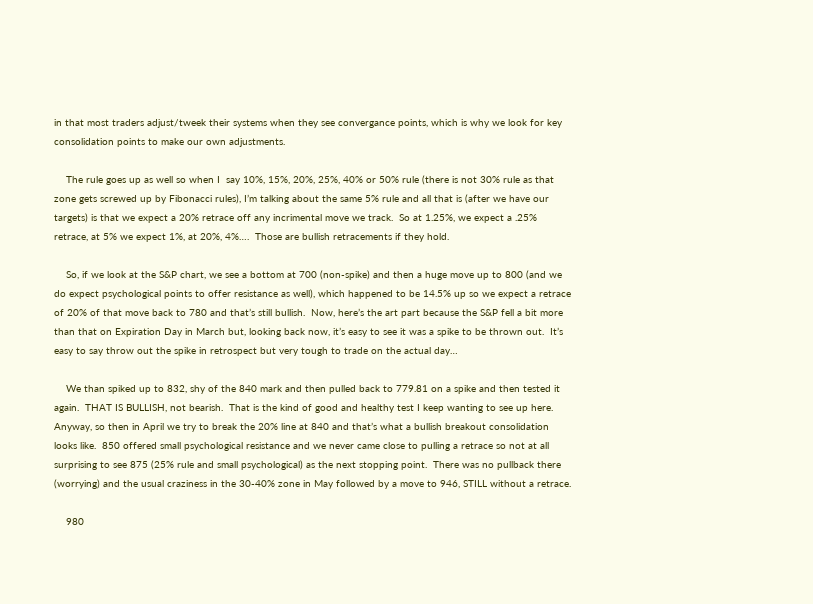in that most traders adjust/tweek their systems when they see convergance points, which is why we look for key consolidation points to make our own adjustments.

    The rule goes up as well so when I  say 10%, 15%, 20%, 25%, 40% or 50% rule (there is not 30% rule as that zone gets screwed up by Fibonacci rules), I’m talking about the same 5% rule and all that is (after we have our targets) is that we expect a 20% retrace off any incrimental move we track.  So at 1.25%, we expect a .25% retrace, at 5% we expect 1%, at 20%, 4%….  Those are bullish retracements if they hold.

    So, if we look at the S&P chart, we see a bottom at 700 (non-spike) and then a huge move up to 800 (and we do expect psychological points to offer resistance as well), which happened to be 14.5% up so we expect a retrace of 20% of that move back to 780 and that’s still bullish.  Now, here’s the art part because the S&P fell a bit more than that on Expiration Day in March but, looking back now, it’s easy to see it was a spike to be thrown out.  It’s easy to say throw out the spike in retrospect but very tough to trade on the actual day…

    We than spiked up to 832, shy of the 840 mark and then pulled back to 779.81 on a spike and then tested it again.  THAT IS BULLISH, not bearish.  That is the kind of good and healthy test I keep wanting to see up here.  Anyway, so then in April we try to break the 20% line at 840 and that’s what a bullish breakout consolidation looks like.  850 offered small psychological resistance and we never came close to pulling a retrace so not at all surprising to see 875 (25% rule and small psychological) as the next stopping point.  There was no pullback there (worrying) and the usual craziness in the 30-40% zone in May followed by a move to 946, STILL without a retrace.

    980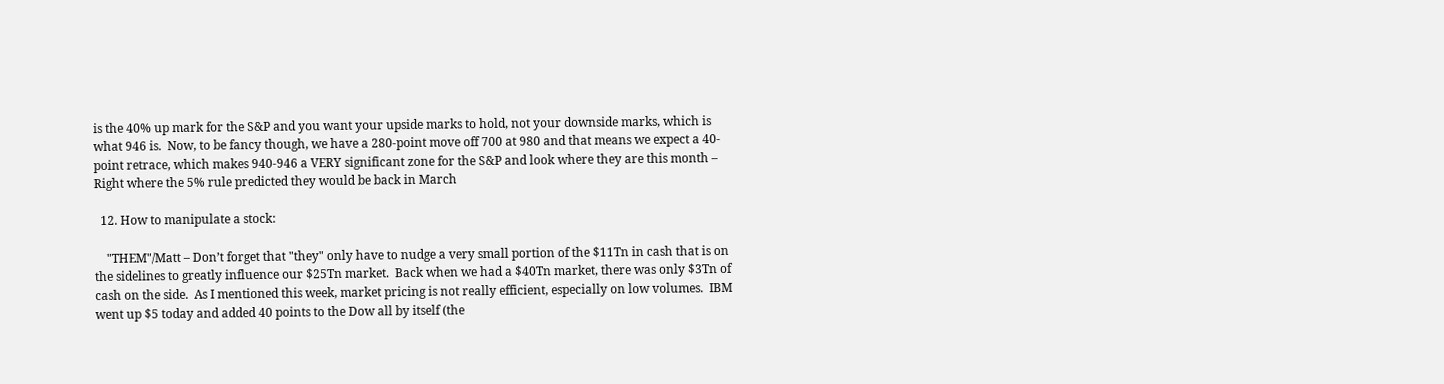is the 40% up mark for the S&P and you want your upside marks to hold, not your downside marks, which is what 946 is.  Now, to be fancy though, we have a 280-point move off 700 at 980 and that means we expect a 40-point retrace, which makes 940-946 a VERY significant zone for the S&P and look where they are this month – Right where the 5% rule predicted they would be back in March

  12. How to manipulate a stock:

    "THEM"/Matt – Don’t forget that "they" only have to nudge a very small portion of the $11Tn in cash that is on the sidelines to greatly influence our $25Tn market.  Back when we had a $40Tn market, there was only $3Tn of cash on the side.  As I mentioned this week, market pricing is not really efficient, especially on low volumes.  IBM went up $5 today and added 40 points to the Dow all by itself (the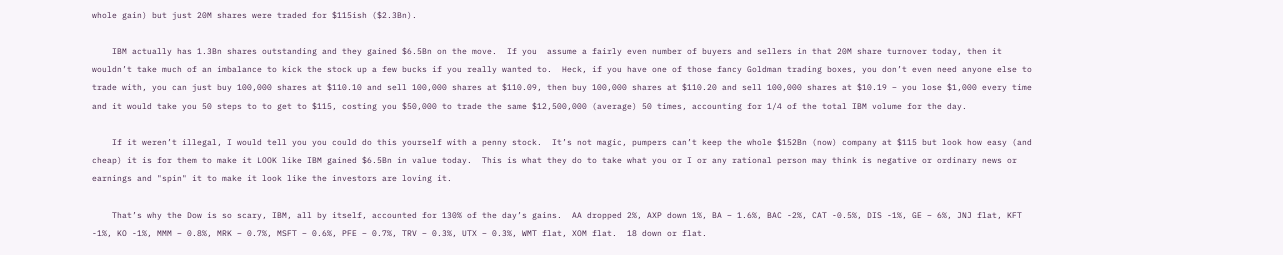whole gain) but just 20M shares were traded for $115ish ($2.3Bn).

    IBM actually has 1.3Bn shares outstanding and they gained $6.5Bn on the move.  If you  assume a fairly even number of buyers and sellers in that 20M share turnover today, then it wouldn’t take much of an imbalance to kick the stock up a few bucks if you really wanted to.  Heck, if you have one of those fancy Goldman trading boxes, you don’t even need anyone else to trade with, you can just buy 100,000 shares at $110.10 and sell 100,000 shares at $110.09, then buy 100,000 shares at $110.20 and sell 100,000 shares at $10.19 – you lose $1,000 every time and it would take you 50 steps to to get to $115, costing you $50,000 to trade the same $12,500,000 (average) 50 times, accounting for 1/4 of the total IBM volume for the day.

    If it weren’t illegal, I would tell you you could do this yourself with a penny stock.  It’s not magic, pumpers can’t keep the whole $152Bn (now) company at $115 but look how easy (and cheap) it is for them to make it LOOK like IBM gained $6.5Bn in value today.  This is what they do to take what you or I or any rational person may think is negative or ordinary news or earnings and "spin" it to make it look like the investors are loving it.

    That’s why the Dow is so scary, IBM, all by itself, accounted for 130% of the day’s gains.  AA dropped 2%, AXP down 1%, BA – 1.6%, BAC -2%, CAT -0.5%, DIS -1%, GE – 6%, JNJ flat, KFT -1%, KO -1%, MMM – 0.8%, MRK – 0.7%, MSFT – 0.6%, PFE – 0.7%, TRV – 0.3%, UTX – 0.3%, WMT flat, XOM flat.  18 down or flat.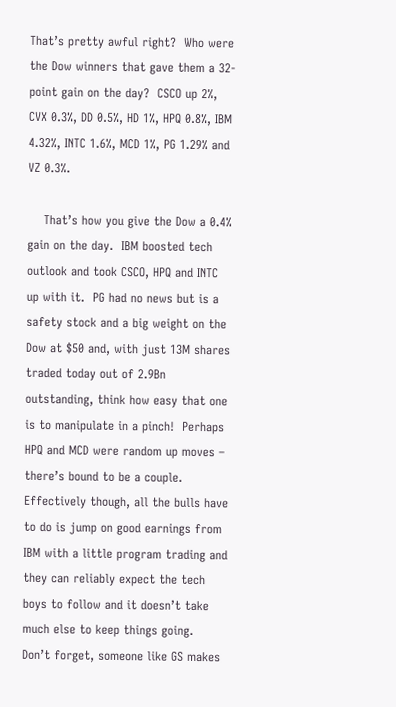That’s pretty awful right?  Who were the Dow winners that gave them a 32-point gain on the day?  CSCO up 2%, CVX 0.3%, DD 0.5%, HD 1%, HPQ 0.8%, IBM 4.32%, INTC 1.6%, MCD 1%, PG 1.29% and VZ 0.3%.

    That’s how you give the Dow a 0.4% gain on the day.  IBM boosted tech outlook and took CSCO, HPQ and INTC up with it.  PG had no news but is a safety stock and a big weight on the Dow at $50 and, with just 13M shares traded today out of 2.9Bn outstanding, think how easy that one is to manipulate in a pinch!  Perhaps HPQ and MCD were random up moves – there’s bound to be a couple.   Effectively though, all the bulls have to do is jump on good earnings from IBM with a little program trading and they can reliably expect the tech boys to follow and it doesn’t take much else to keep things going.  Don’t forget, someone like GS makes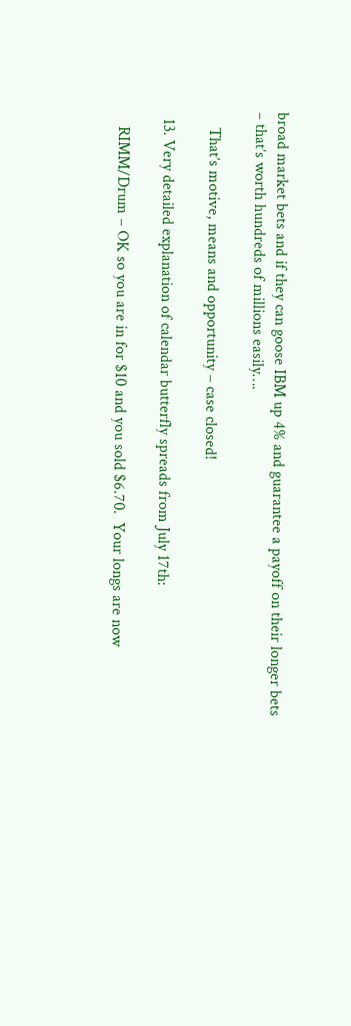broad market bets and if they can goose IBM up 4% and guarantee a payoff on their longer bets – that’s worth hundreds of millions easily….

    That’s motive, means and opportunity – case closed!

  13. Very detailed explanation of calendar butterfly spreads from July 17th:

    RIMM/Drum – OK so you are in for $10 and you sold $6.70.  Your longs are now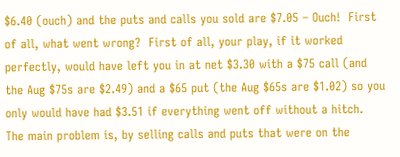$6.40 (ouch) and the puts and calls you sold are $7.05 – Ouch!  First of all, what went wrong?  First of all, your play, if it worked perfectly, would have left you in at net $3.30 with a $75 call (and the Aug $75s are $2.49) and a $65 put (the Aug $65s are $1.02) so you only would have had $3.51 if everything went off without a hitch.  The main problem is, by selling calls and puts that were on the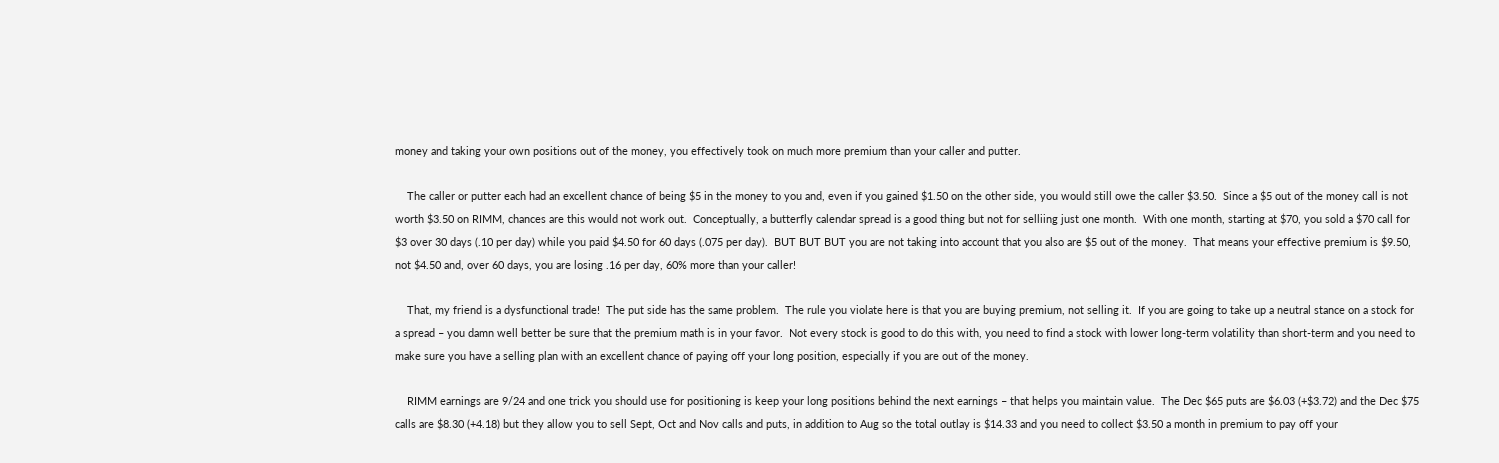money and taking your own positions out of the money, you effectively took on much more premium than your caller and putter.

    The caller or putter each had an excellent chance of being $5 in the money to you and, even if you gained $1.50 on the other side, you would still owe the caller $3.50.  Since a $5 out of the money call is not worth $3.50 on RIMM, chances are this would not work out.  Conceptually, a butterfly calendar spread is a good thing but not for selliing just one month.  With one month, starting at $70, you sold a $70 call for $3 over 30 days (.10 per day) while you paid $4.50 for 60 days (.075 per day).  BUT BUT BUT you are not taking into account that you also are $5 out of the money.  That means your effective premium is $9.50, not $4.50 and, over 60 days, you are losing .16 per day, 60% more than your caller!

    That, my friend is a dysfunctional trade!  The put side has the same problem.  The rule you violate here is that you are buying premium, not selling it.  If you are going to take up a neutral stance on a stock for a spread – you damn well better be sure that the premium math is in your favor.  Not every stock is good to do this with, you need to find a stock with lower long-term volatility than short-term and you need to make sure you have a selling plan with an excellent chance of paying off your long position, especially if you are out of the money.

    RIMM earnings are 9/24 and one trick you should use for positioning is keep your long positions behind the next earnings – that helps you maintain value.  The Dec $65 puts are $6.03 (+$3.72) and the Dec $75 calls are $8.30 (+4.18) but they allow you to sell Sept, Oct and Nov calls and puts, in addition to Aug so the total outlay is $14.33 and you need to collect $3.50 a month in premium to pay off your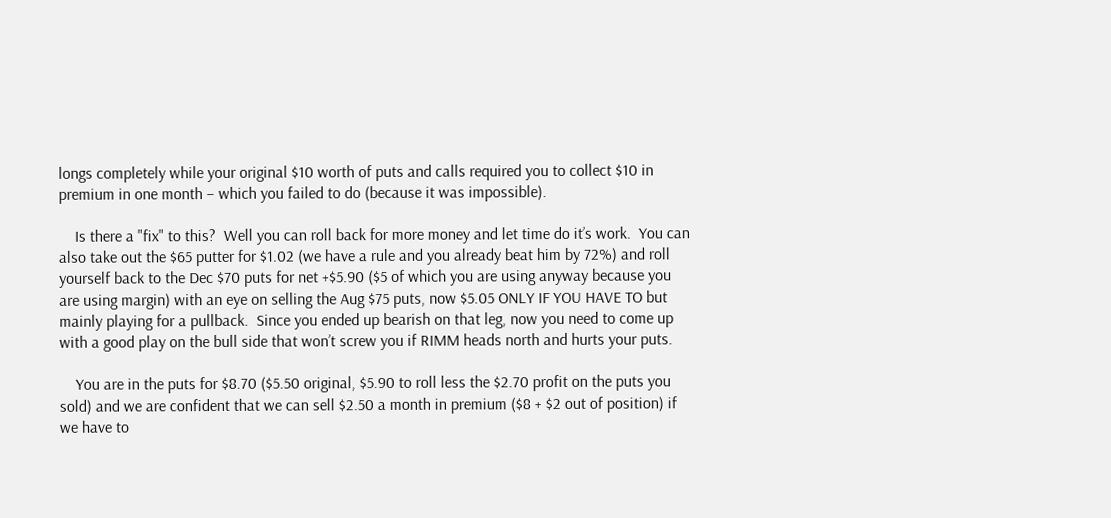longs completely while your original $10 worth of puts and calls required you to collect $10 in premium in one month – which you failed to do (because it was impossible).

    Is there a "fix" to this?  Well you can roll back for more money and let time do it’s work.  You can also take out the $65 putter for $1.02 (we have a rule and you already beat him by 72%) and roll yourself back to the Dec $70 puts for net +$5.90 ($5 of which you are using anyway because you are using margin) with an eye on selling the Aug $75 puts, now $5.05 ONLY IF YOU HAVE TO but mainly playing for a pullback.  Since you ended up bearish on that leg, now you need to come up with a good play on the bull side that won’t screw you if RIMM heads north and hurts your puts.

    You are in the puts for $8.70 ($5.50 original, $5.90 to roll less the $2.70 profit on the puts you sold) and we are confident that we can sell $2.50 a month in premium ($8 + $2 out of position) if we have to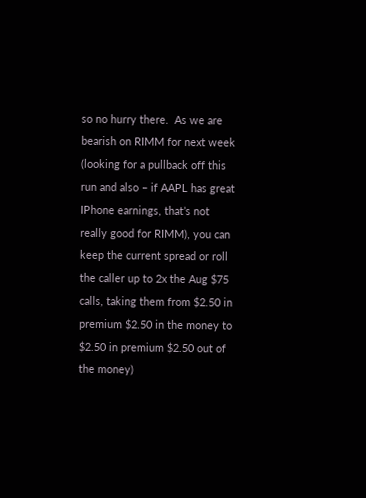so no hurry there.  As we are bearish on RIMM for next week (looking for a pullback off this run and also – if AAPL has great IPhone earnings, that’s not really good for RIMM), you can keep the current spread or roll the caller up to 2x the Aug $75 calls, taking them from $2.50 in premium $2.50 in the money to $2.50 in premium $2.50 out of the money)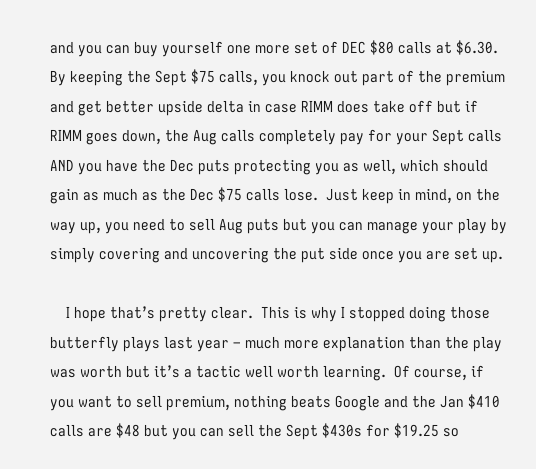and you can buy yourself one more set of DEC $80 calls at $6.30.  By keeping the Sept $75 calls, you knock out part of the premium and get better upside delta in case RIMM does take off but if RIMM goes down, the Aug calls completely pay for your Sept calls AND you have the Dec puts protecting you as well, which should gain as much as the Dec $75 calls lose.  Just keep in mind, on the way up, you need to sell Aug puts but you can manage your play by simply covering and uncovering the put side once you are set up.

    I hope that’s pretty clear.  This is why I stopped doing those butterfly plays last year – much more explanation than the play was worth but it’s a tactic well worth learning.  Of course, if you want to sell premium, nothing beats Google and the Jan $410 calls are $48 but you can sell the Sept $430s for $19.25 so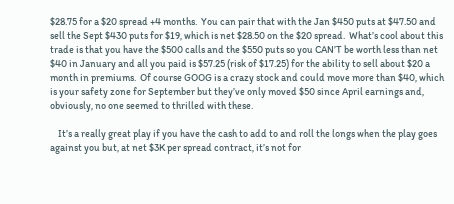$28.75 for a $20 spread +4 months.  You can pair that with the Jan $450 puts at $47.50 and sell the Sept $430 puts for $19, which is net $28.50 on the $20 spread.  What’s cool about this trade is that you have the $500 calls and the $550 puts so you CAN’T be worth less than net $40 in January and all you paid is $57.25 (risk of $17.25) for the ability to sell about $20 a month in premiums.  Of course GOOG is a crazy stock and could move more than $40, which is your safety zone for September but they’ve only moved $50 since April earnings and, obviously, no one seemed to thrilled with these.

    It’s a really great play if you have the cash to add to and roll the longs when the play goes against you but, at net $3K per spread contract, it’s not for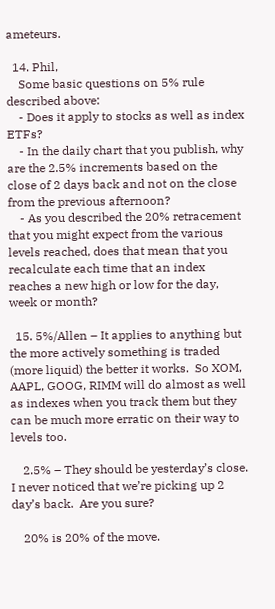ameteurs.

  14. Phil,
    Some basic questions on 5% rule described above:
    - Does it apply to stocks as well as index ETFs?
    - In the daily chart that you publish, why are the 2.5% increments based on the close of 2 days back and not on the close from the previous afternoon?
    - As you described the 20% retracement that you might expect from the various levels reached, does that mean that you recalculate each time that an index reaches a new high or low for the day, week or month?

  15. 5%/Allen – It applies to anything but the more actively something is traded (more liquid) the better it works.  So XOM, AAPL, GOOG, RIMM will do almost as well as indexes when you track them but they can be much more erratic on their way to levels too.

    2.5% – They should be yesterday’s close.  I never noticed that we’re picking up 2 day’s back.  Are you sure?

    20% is 20% of the move.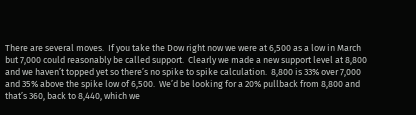There are several moves.  If you take the Dow right now we were at 6,500 as a low in March but 7,000 could reasonably be called support.  Clearly we made a new support level at 8,800 and we haven’t topped yet so there’s no spike to spike calculation.  8,800 is 33% over 7,000 and 35% above the spike low of 6,500.  We’d be looking for a 20% pullback from 8,800 and that’s 360, back to 8,440, which we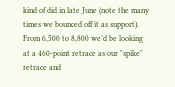kind of did in late June (note the many times we bounced off it as support).  From 6,500 to 8,800 we’d be looking at a 460-point retrace as our "spike" retrace and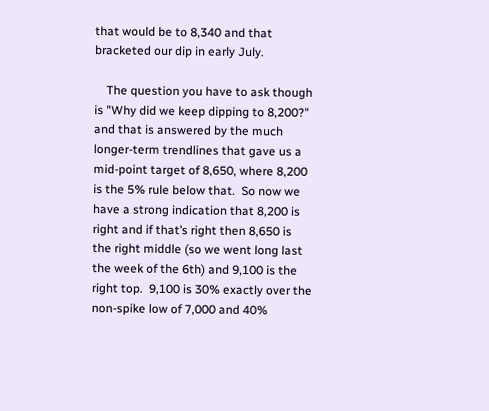that would be to 8,340 and that bracketed our dip in early July.

    The question you have to ask though is "Why did we keep dipping to 8,200?" and that is answered by the much longer-term trendlines that gave us a mid-point target of 8,650, where 8,200 is the 5% rule below that.  So now we have a strong indication that 8,200 is right and if that’s right then 8,650 is the right middle (so we went long last the week of the 6th) and 9,100 is the right top.  9,100 is 30% exactly over the non-spike low of 7,000 and 40%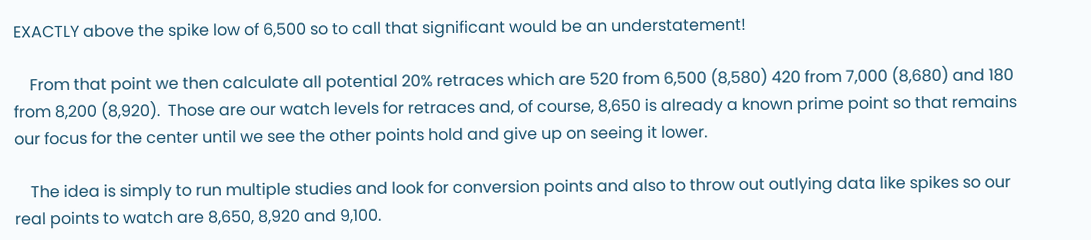EXACTLY above the spike low of 6,500 so to call that significant would be an understatement!

    From that point we then calculate all potential 20% retraces which are 520 from 6,500 (8,580) 420 from 7,000 (8,680) and 180 from 8,200 (8,920).  Those are our watch levels for retraces and, of course, 8,650 is already a known prime point so that remains our focus for the center until we see the other points hold and give up on seeing it lower.

    The idea is simply to run multiple studies and look for conversion points and also to throw out outlying data like spikes so our real points to watch are 8,650, 8,920 and 9,100.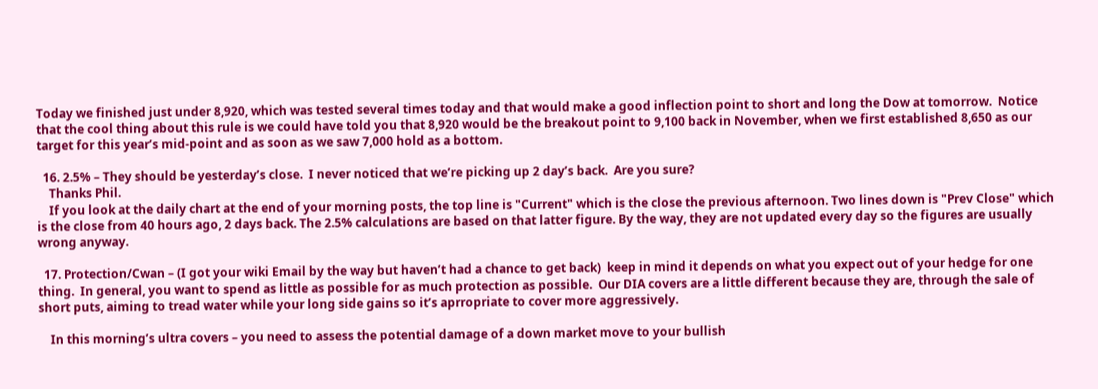Today we finished just under 8,920, which was tested several times today and that would make a good inflection point to short and long the Dow at tomorrow.  Notice that the cool thing about this rule is we could have told you that 8,920 would be the breakout point to 9,100 back in November, when we first established 8,650 as our target for this year’s mid-point and as soon as we saw 7,000 hold as a bottom.

  16. 2.5% – They should be yesterday’s close.  I never noticed that we’re picking up 2 day’s back.  Are you sure?
    Thanks Phil.
    If you look at the daily chart at the end of your morning posts, the top line is "Current" which is the close the previous afternoon. Two lines down is "Prev Close" which is the close from 40 hours ago, 2 days back. The 2.5% calculations are based on that latter figure. By the way, they are not updated every day so the figures are usually wrong anyway.

  17. Protection/Cwan – (I got your wiki Email by the way but haven’t had a chance to get back)  keep in mind it depends on what you expect out of your hedge for one thing.  In general, you want to spend as little as possible for as much protection as possible.  Our DIA covers are a little different because they are, through the sale of short puts, aiming to tread water while your long side gains so it’s aprropriate to cover more aggressively.

    In this morning’s ultra covers – you need to assess the potential damage of a down market move to your bullish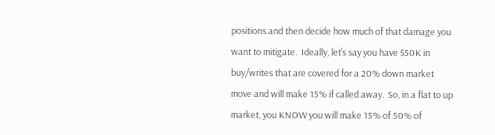positions and then decide how much of that damage you want to mitigate.  Ideally, let’s say you have $50K in buy/writes that are covered for a 20% down market move and will make 15% if called away.  So, in a flat to up market, you KNOW you will make 15% of 50% of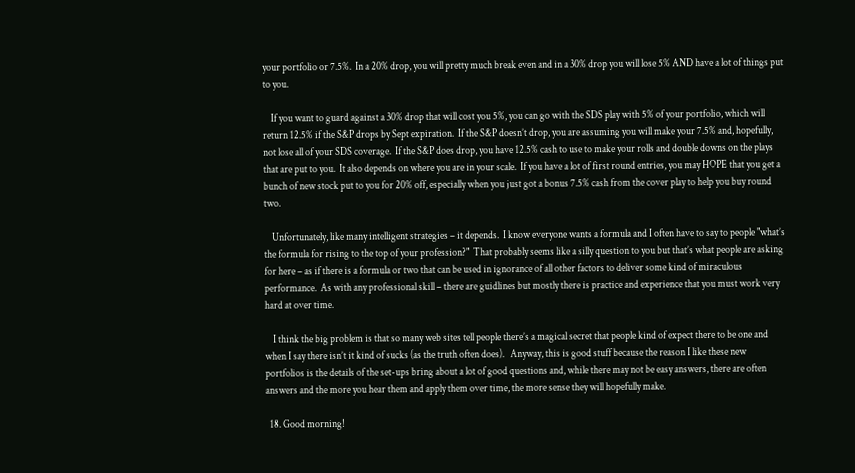your portfolio or 7.5%.  In a 20% drop, you will pretty much break even and in a 30% drop you will lose 5% AND have a lot of things put to you.

    If you want to guard against a 30% drop that will cost you 5%, you can go with the SDS play with 5% of your portfolio, which will return 12.5% if the S&P drops by Sept expiration.  If the S&P doesn’t drop, you are assuming you will make your 7.5% and, hopefully, not lose all of your SDS coverage.  If the S&P does drop, you have 12.5% cash to use to make your rolls and double downs on the plays that are put to you.  It also depends on where you are in your scale.  If you have a lot of first round entries, you may HOPE that you get a bunch of new stock put to you for 20% off, especially when you just got a bonus 7.5% cash from the cover play to help you buy round two.

    Unfortunately, like many intelligent strategies – it depends.  I know everyone wants a formula and I often have to say to people "what’s the formula for rising to the top of your profession?"  That probably seems like a silly question to you but that’s what people are asking for here – as if there is a formula or two that can be used in ignorance of all other factors to deliver some kind of miraculous performance.  As with any professional skill – there are guidlines but mostly there is practice and experience that you must work very hard at over time.

    I think the big problem is that so many web sites tell people there’s a magical secret that people kind of expect there to be one and when I say there isn’t it kind of sucks (as the truth often does).   Anyway, this is good stuff because the reason I like these new portfolios is the details of the set-ups bring about a lot of good questions and, while there may not be easy answers, there are often answers and the more you hear them and apply them over time, the more sense they will hopefully make.

  18. Good morning!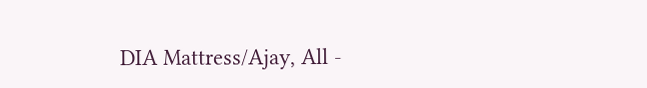DIA Mattress/Ajay, All -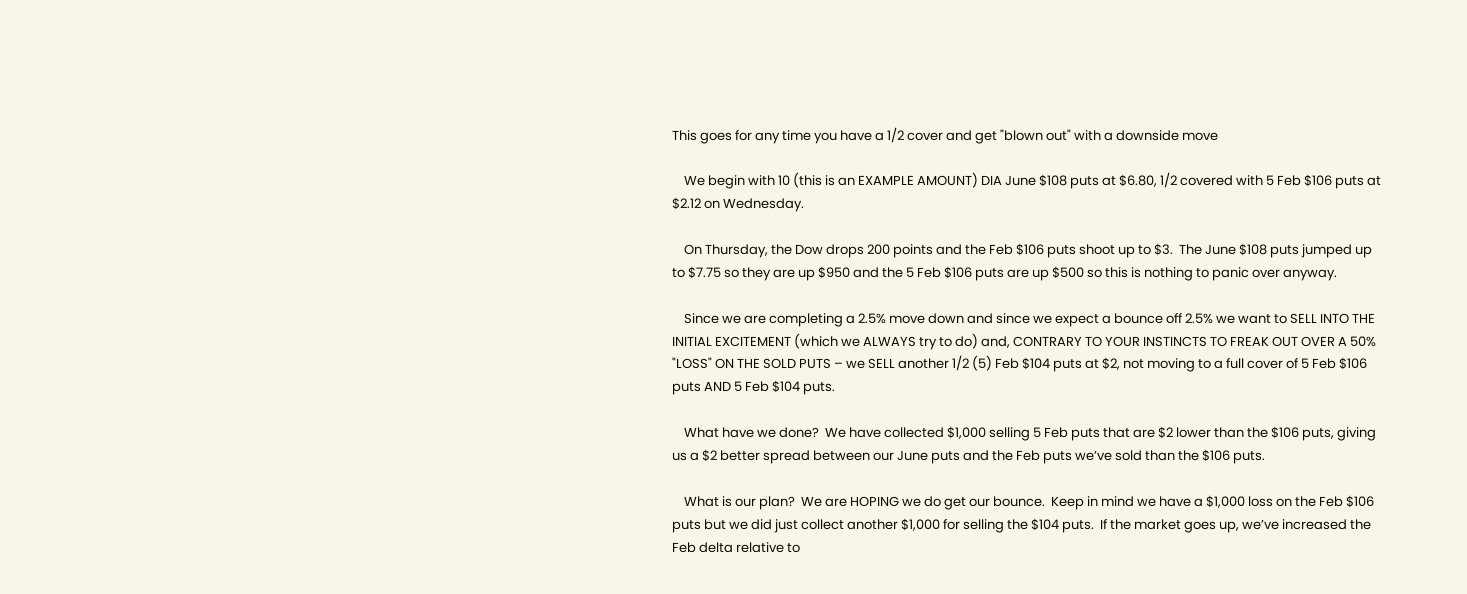This goes for any time you have a 1/2 cover and get "blown out" with a downside move

    We begin with 10 (this is an EXAMPLE AMOUNT) DIA June $108 puts at $6.80, 1/2 covered with 5 Feb $106 puts at $2.12 on Wednesday.

    On Thursday, the Dow drops 200 points and the Feb $106 puts shoot up to $3.  The June $108 puts jumped up to $7.75 so they are up $950 and the 5 Feb $106 puts are up $500 so this is nothing to panic over anyway.

    Since we are completing a 2.5% move down and since we expect a bounce off 2.5% we want to SELL INTO THE INITIAL EXCITEMENT (which we ALWAYS try to do) and, CONTRARY TO YOUR INSTINCTS TO FREAK OUT OVER A 50% "LOSS" ON THE SOLD PUTS – we SELL another 1/2 (5) Feb $104 puts at $2, not moving to a full cover of 5 Feb $106 puts AND 5 Feb $104 puts.

    What have we done?  We have collected $1,000 selling 5 Feb puts that are $2 lower than the $106 puts, giving us a $2 better spread between our June puts and the Feb puts we’ve sold than the $106 puts.

    What is our plan?  We are HOPING we do get our bounce.  Keep in mind we have a $1,000 loss on the Feb $106 puts but we did just collect another $1,000 for selling the $104 puts.  If the market goes up, we’ve increased the Feb delta relative to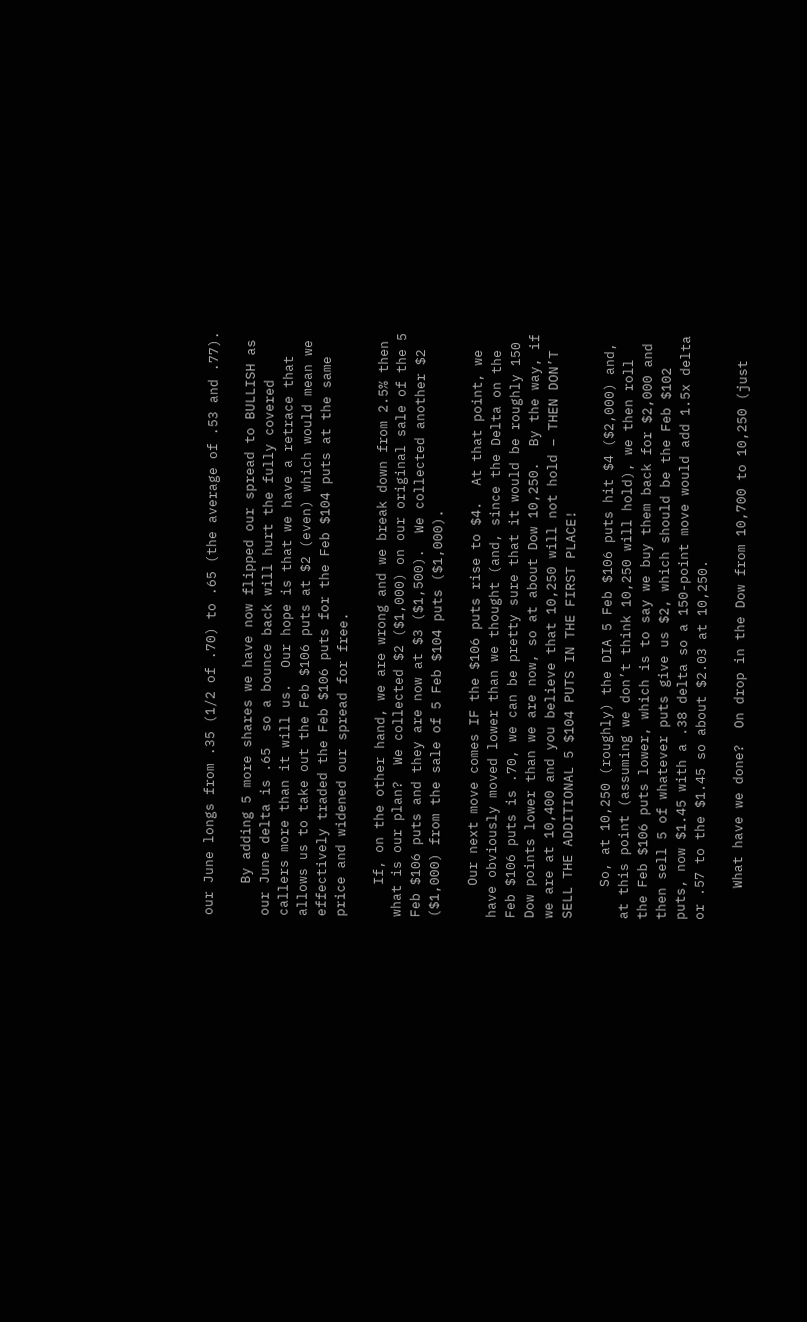our June longs from .35 (1/2 of .70) to .65 (the average of .53 and .77).

    By adding 5 more shares we have now flipped our spread to BULLISH as our June delta is .65  so a bounce back will hurt the fully covered callers more than it will us.  Our hope is that we have a retrace that allows us to take out the Feb $106 puts at $2 (even) which would mean we effectively traded the Feb $106 puts for the Feb $104 puts at the same price and widened our spread for free.

    If, on the other hand, we are wrong and we break down from 2.5% then what is our plan?  We collected $2 ($1,000) on our original sale of the 5 Feb $106 puts and they are now at $3 ($1,500).  We collected another $2 ($1,000) from the sale of 5 Feb $104 puts ($1,000).

    Our next move comes IF the $106 puts rise to $4.  At that point, we have obviously moved lower than we thought (and, since the Delta on the Feb $106 puts is .70, we can be pretty sure that it would be roughly 150 Dow points lower than we are now, so at about Dow 10,250.  By the way, if we are at 10,400 and you believe that 10,250 will not hold – THEN DON’T SELL THE ADDITIONAL 5 $104 PUTS IN THE FIRST PLACE!

    So, at 10,250 (roughly) the DIA 5 Feb $106 puts hit $4 ($2,000) and, at this point (assuming we don’t think 10,250 will hold), we then roll the Feb $106 puts lower, which is to say we buy them back for $2,000 and then sell 5 of whatever puts give us $2, which should be the Feb $102 puts, now $1.45 with a .38 delta so a 150-point move would add 1.5x delta or .57 to the $1.45 so about $2.03 at 10,250.

    What have we done?  On drop in the Dow from 10,700 to 10,250 (just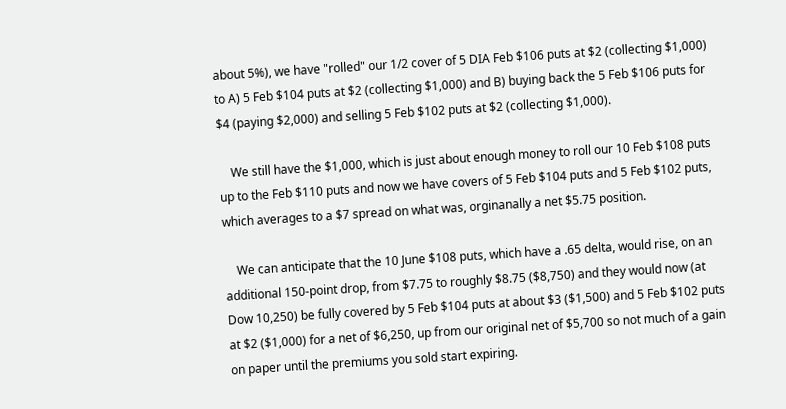about 5%), we have "rolled" our 1/2 cover of 5 DIA Feb $106 puts at $2 (collecting $1,000) to A) 5 Feb $104 puts at $2 (collecting $1,000) and B) buying back the 5 Feb $106 puts for $4 (paying $2,000) and selling 5 Feb $102 puts at $2 (collecting $1,000).

    We still have the $1,000, which is just about enough money to roll our 10 Feb $108 puts up to the Feb $110 puts and now we have covers of 5 Feb $104 puts and 5 Feb $102 puts, which averages to a $7 spread on what was, orginanally a net $5.75 position.

    We can anticipate that the 10 June $108 puts, which have a .65 delta, would rise, on an additional 150-point drop, from $7.75 to roughly $8.75 ($8,750) and they would now (at Dow 10,250) be fully covered by 5 Feb $104 puts at about $3 ($1,500) and 5 Feb $102 puts at $2 ($1,000) for a net of $6,250, up from our original net of $5,700 so not much of a gain on paper until the premiums you sold start expiring.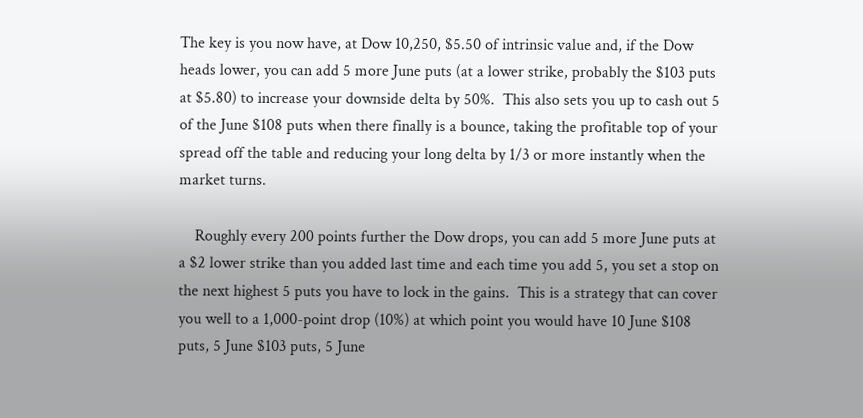The key is you now have, at Dow 10,250, $5.50 of intrinsic value and, if the Dow heads lower, you can add 5 more June puts (at a lower strike, probably the $103 puts at $5.80) to increase your downside delta by 50%.  This also sets you up to cash out 5 of the June $108 puts when there finally is a bounce, taking the profitable top of your spread off the table and reducing your long delta by 1/3 or more instantly when the market turns.

    Roughly every 200 points further the Dow drops, you can add 5 more June puts at a $2 lower strike than you added last time and each time you add 5, you set a stop on the next highest 5 puts you have to lock in the gains.  This is a strategy that can cover you well to a 1,000-point drop (10%) at which point you would have 10 June $108 puts, 5 June $103 puts, 5 June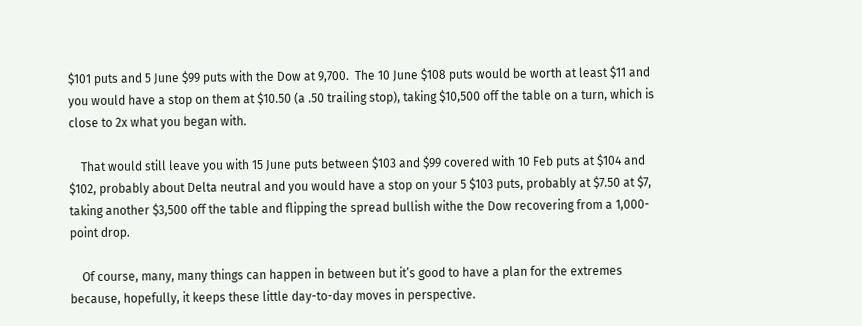$101 puts and 5 June $99 puts with the Dow at 9,700.  The 10 June $108 puts would be worth at least $11 and you would have a stop on them at $10.50 (a .50 trailing stop), taking $10,500 off the table on a turn, which is close to 2x what you began with.

    That would still leave you with 15 June puts between $103 and $99 covered with 10 Feb puts at $104 and $102, probably about Delta neutral and you would have a stop on your 5 $103 puts, probably at $7.50 at $7, taking another $3,500 off the table and flipping the spread bullish withe the Dow recovering from a 1,000-point drop.

    Of course, many, many things can happen in between but it’s good to have a plan for the extremes because, hopefully, it keeps these little day-to-day moves in perspective.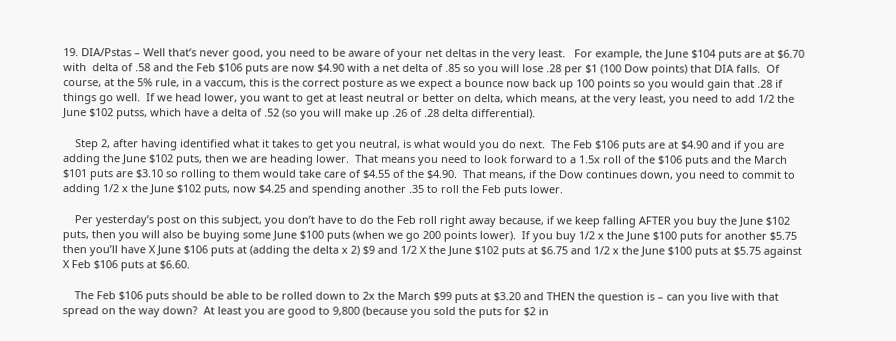19. DIA/Pstas – Well that’s never good, you need to be aware of your net deltas in the very least.   For example, the June $104 puts are at $6.70 with  delta of .58 and the Feb $106 puts are now $4.90 with a net delta of .85 so you will lose .28 per $1 (100 Dow points) that DIA falls.  Of course, at the 5% rule, in a vaccum, this is the correct posture as we expect a bounce now back up 100 points so you would gain that .28 if things go well.  If we head lower, you want to get at least neutral or better on delta, which means, at the very least, you need to add 1/2 the June $102 putss, which have a delta of .52 (so you will make up .26 of .28 delta differential).

    Step 2, after having identified what it takes to get you neutral, is what would you do next.  The Feb $106 puts are at $4.90 and if you are adding the June $102 puts, then we are heading lower.  That means you need to look forward to a 1.5x roll of the $106 puts and the March $101 puts are $3.10 so rolling to them would take care of $4.55 of the $4.90.  That means, if the Dow continues down, you need to commit to adding 1/2 x the June $102 puts, now $4.25 and spending another .35 to roll the Feb puts lower.

    Per yesterday’s post on this subject, you don’t have to do the Feb roll right away because, if we keep falling AFTER you buy the June $102 puts, then you will also be buying some June $100 puts (when we go 200 points lower).  If you buy 1/2 x the June $100 puts for another $5.75 then you’ll have X June $106 puts at (adding the delta x 2) $9 and 1/2 X the June $102 puts at $6.75 and 1/2 x the June $100 puts at $5.75 against X Feb $106 puts at $6.60.

    The Feb $106 puts should be able to be rolled down to 2x the March $99 puts at $3.20 and THEN the question is – can you live with that spread on the way down?  At least you are good to 9,800 (because you sold the puts for $2 in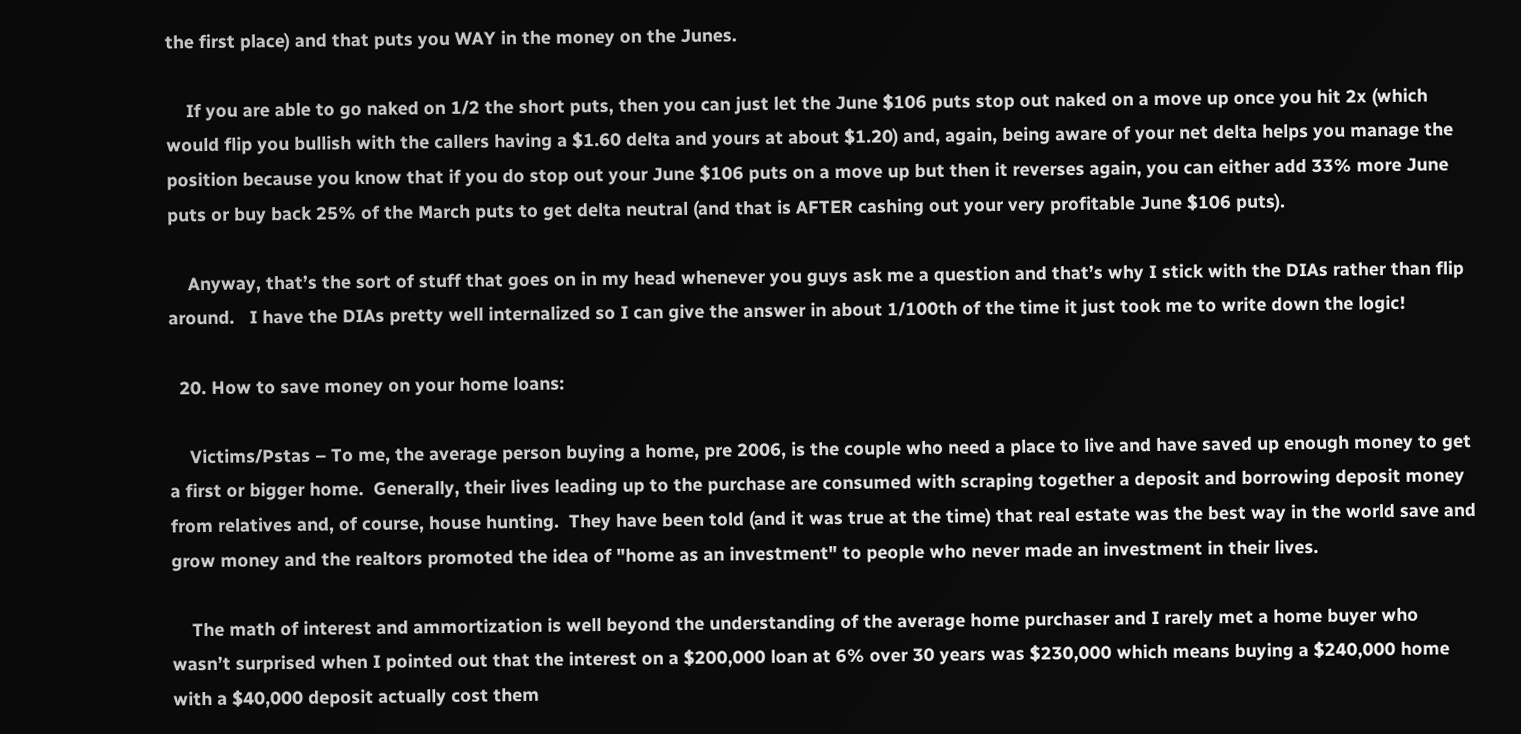the first place) and that puts you WAY in the money on the Junes.

    If you are able to go naked on 1/2 the short puts, then you can just let the June $106 puts stop out naked on a move up once you hit 2x (which would flip you bullish with the callers having a $1.60 delta and yours at about $1.20) and, again, being aware of your net delta helps you manage the position because you know that if you do stop out your June $106 puts on a move up but then it reverses again, you can either add 33% more June puts or buy back 25% of the March puts to get delta neutral (and that is AFTER cashing out your very profitable June $106 puts).

    Anyway, that’s the sort of stuff that goes on in my head whenever you guys ask me a question and that’s why I stick with the DIAs rather than flip around.   I have the DIAs pretty well internalized so I can give the answer in about 1/100th of the time it just took me to write down the logic!

  20. How to save money on your home loans:

    Victims/Pstas – To me, the average person buying a home, pre 2006, is the couple who need a place to live and have saved up enough money to get a first or bigger home.  Generally, their lives leading up to the purchase are consumed with scraping together a deposit and borrowing deposit money from relatives and, of course, house hunting.  They have been told (and it was true at the time) that real estate was the best way in the world save and grow money and the realtors promoted the idea of "home as an investment" to people who never made an investment in their lives.

    The math of interest and ammortization is well beyond the understanding of the average home purchaser and I rarely met a home buyer who wasn’t surprised when I pointed out that the interest on a $200,000 loan at 6% over 30 years was $230,000 which means buying a $240,000 home with a $40,000 deposit actually cost them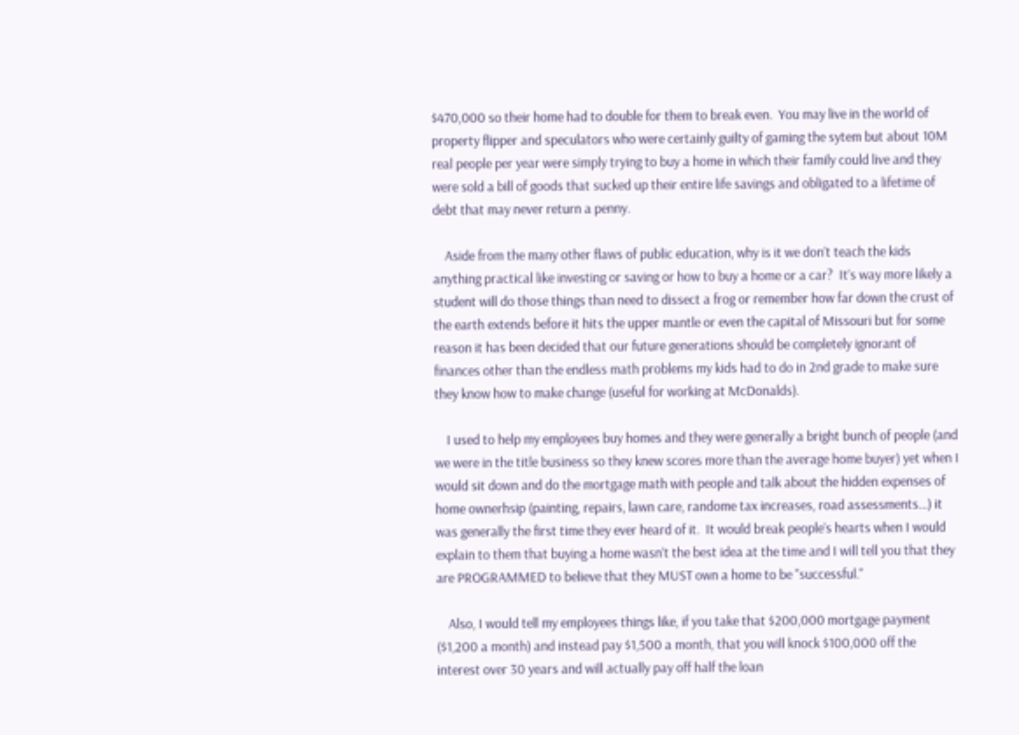$470,000 so their home had to double for them to break even.  You may live in the world of property flipper and speculators who were certainly guilty of gaming the sytem but about 10M real people per year were simply trying to buy a home in which their family could live and they were sold a bill of goods that sucked up their entire life savings and obligated to a lifetime of debt that may never return a penny.

    Aside from the many other flaws of public education, why is it we don’t teach the kids anything practical like investing or saving or how to buy a home or a car?  It’s way more likely a student will do those things than need to dissect a frog or remember how far down the crust of the earth extends before it hits the upper mantle or even the capital of Missouri but for some reason it has been decided that our future generations should be completely ignorant of finances other than the endless math problems my kids had to do in 2nd grade to make sure they know how to make change (useful for working at McDonalds).

    I used to help my employees buy homes and they were generally a bright bunch of people (and we were in the title business so they knew scores more than the average home buyer) yet when I would sit down and do the mortgage math with people and talk about the hidden expenses of home ownerhsip (painting, repairs, lawn care, randome tax increases, road assessments…) it was generally the first time they ever heard of it.  It would break people’s hearts when I would explain to them that buying a home wasn’t the best idea at the time and I will tell you that they are PROGRAMMED to believe that they MUST own a home to be "successful."

    Also, I would tell my employees things like, if you take that $200,000 mortgage payment ($1,200 a month) and instead pay $1,500 a month, that you will knock $100,000 off the interest over 30 years and will actually pay off half the loan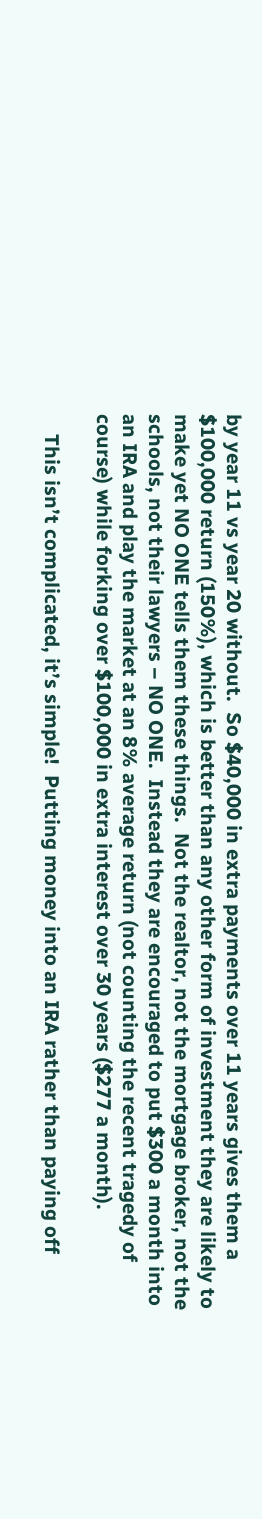by year 11 vs year 20 without.  So $40,000 in extra payments over 11 years gives them a $100,000 return (150%), which is better than any other form of investment they are likely to make yet NO ONE tells them these things.  Not the realtor, not the mortgage broker, not the schools, not their lawyers – NO ONE.  Instead they are encouraged to put $300 a month into an IRA and play the market at an 8% average return (not counting the recent tragedy of course) while forking over $100,000 in extra interest over 30 years ($277 a month).

    This isn’t complicated, it’s simple!  Putting money into an IRA rather than paying off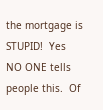the mortgage is STUPID!  Yes NO ONE tells people this.  Of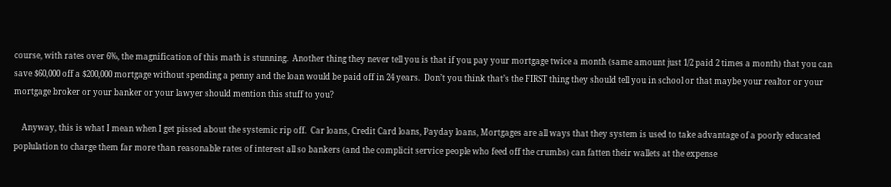course, with rates over 6%, the magnification of this math is stunning.  Another thing they never tell you is that if you pay your mortgage twice a month (same amount just 1/2 paid 2 times a month) that you can save $60,000 off a $200,000 mortgage without spending a penny and the loan would be paid off in 24 years.  Don’t you think that’s the FIRST thing they should tell you in school or that maybe your realtor or your mortgage broker or your banker or your lawyer should mention this stuff to you?

    Anyway, this is what I mean when I get pissed about the systemic rip off.  Car loans, Credit Card loans, Payday loans, Mortgages are all ways that they system is used to take advantage of a poorly educated poplulation to charge them far more than reasonable rates of interest all so bankers (and the complicit service people who feed off the crumbs) can fatten their wallets at the expense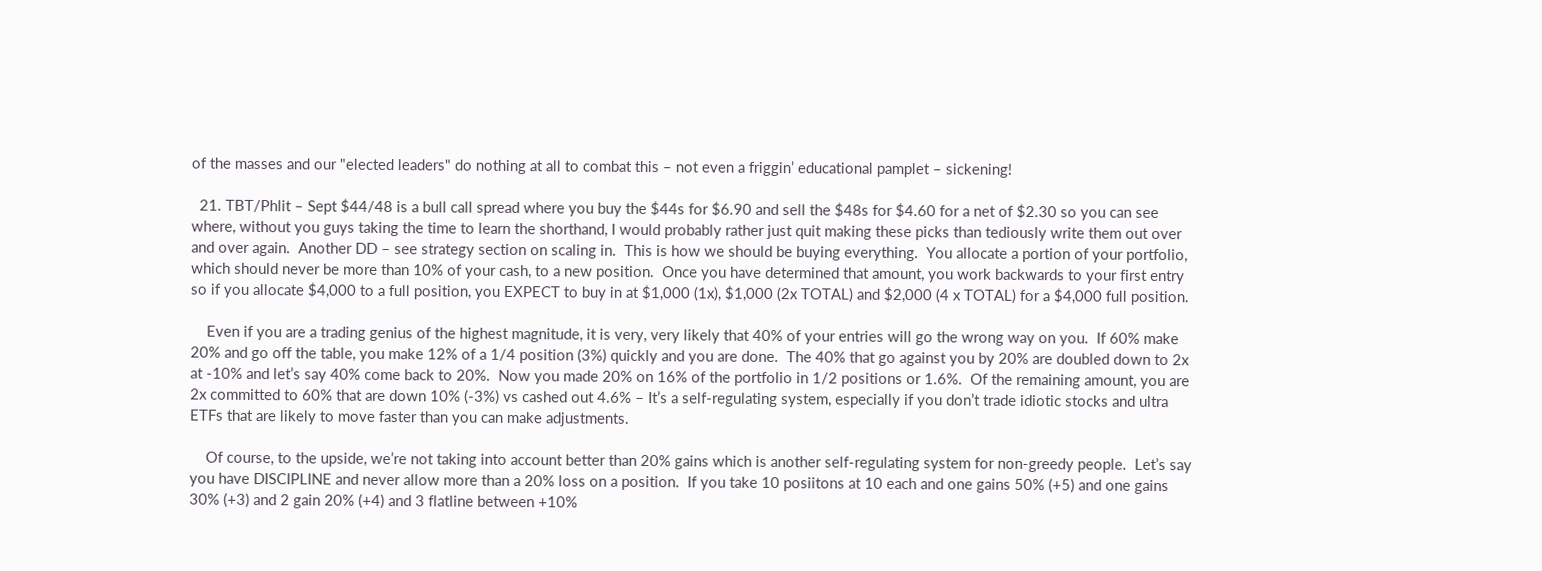of the masses and our "elected leaders" do nothing at all to combat this – not even a friggin’ educational pamplet – sickening!

  21. TBT/Phlit – Sept $44/48 is a bull call spread where you buy the $44s for $6.90 and sell the $48s for $4.60 for a net of $2.30 so you can see where, without you guys taking the time to learn the shorthand, I would probably rather just quit making these picks than tediously write them out over and over again.  Another DD – see strategy section on scaling in.  This is how we should be buying everything.  You allocate a portion of your portfolio, which should never be more than 10% of your cash, to a new position.  Once you have determined that amount, you work backwards to your first entry so if you allocate $4,000 to a full position, you EXPECT to buy in at $1,000 (1x), $1,000 (2x TOTAL) and $2,000 (4 x TOTAL) for a $4,000 full position.

    Even if you are a trading genius of the highest magnitude, it is very, very likely that 40% of your entries will go the wrong way on you.  If 60% make 20% and go off the table, you make 12% of a 1/4 position (3%) quickly and you are done.  The 40% that go against you by 20% are doubled down to 2x at -10% and let’s say 40% come back to 20%.  Now you made 20% on 16% of the portfolio in 1/2 positions or 1.6%.  Of the remaining amount, you are 2x committed to 60% that are down 10% (-3%) vs cashed out 4.6% – It’s a self-regulating system, especially if you don’t trade idiotic stocks and ultra ETFs that are likely to move faster than you can make adjustments.

    Of course, to the upside, we’re not taking into account better than 20% gains which is another self-regulating system for non-greedy people.  Let’s say you have DISCIPLINE and never allow more than a 20% loss on a position.  If you take 10 posiitons at 10 each and one gains 50% (+5) and one gains 30% (+3) and 2 gain 20% (+4) and 3 flatline between +10%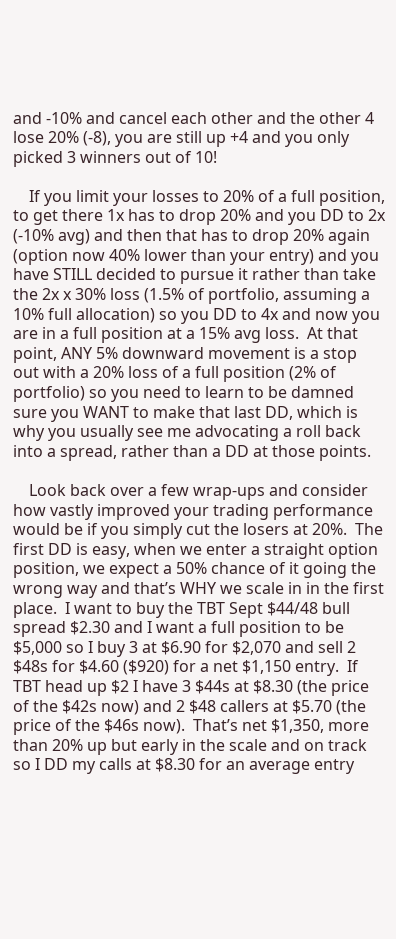and -10% and cancel each other and the other 4 lose 20% (-8), you are still up +4 and you only picked 3 winners out of 10!

    If you limit your losses to 20% of a full position, to get there 1x has to drop 20% and you DD to 2x (-10% avg) and then that has to drop 20% again (option now 40% lower than your entry) and you have STILL decided to pursue it rather than take the 2x x 30% loss (1.5% of portfolio, assuming a 10% full allocation) so you DD to 4x and now you are in a full position at a 15% avg loss.  At that point, ANY 5% downward movement is a stop out with a 20% loss of a full position (2% of portfolio) so you need to learn to be damned sure you WANT to make that last DD, which is why you usually see me advocating a roll back into a spread, rather than a DD at those points.

    Look back over a few wrap-ups and consider how vastly improved your trading performance would be if you simply cut the losers at 20%.  The first DD is easy, when we enter a straight option position, we expect a 50% chance of it going the wrong way and that’s WHY we scale in in the first place.  I want to buy the TBT Sept $44/48 bull spread $2.30 and I want a full position to be $5,000 so I buy 3 at $6.90 for $2,070 and sell 2 $48s for $4.60 ($920) for a net $1,150 entry.  If TBT head up $2 I have 3 $44s at $8.30 (the price of the $42s now) and 2 $48 callers at $5.70 (the price of the $46s now).  That’s net $1,350, more than 20% up but early in the scale and on track so I DD my calls at $8.30 for an average entry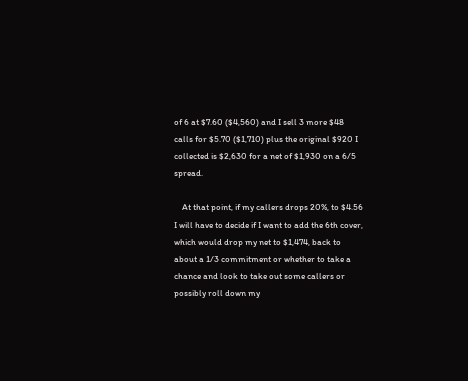of 6 at $7.60 ($4,560) and I sell 3 more $48 calls for $5.70 ($1,710) plus the original $920 I collected is $2,630 for a net of $1,930 on a 6/5 spread.

    At that point, if my callers drops 20%, to $4.56 I will have to decide if I want to add the 6th cover, which would drop my net to $1,474, back to about a 1/3 commitment or whether to take a chance and look to take out some callers or possibly roll down my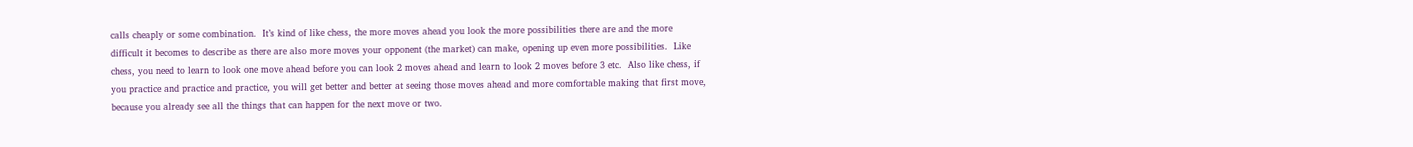calls cheaply or some combination.  It’s kind of like chess, the more moves ahead you look the more possibilities there are and the more difficult it becomes to describe as there are also more moves your opponent (the market) can make, opening up even more possibilities.  Like chess, you need to learn to look one move ahead before you can look 2 moves ahead and learn to look 2 moves before 3 etc.  Also like chess, if you practice and practice and practice, you will get better and better at seeing those moves ahead and more comfortable making that first move, because you already see all the things that can happen for the next move or two.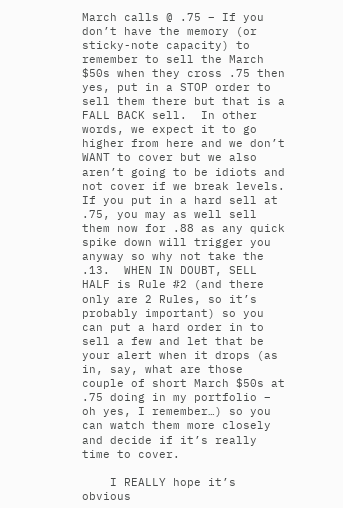March calls @ .75 – If you don’t have the memory (or sticky-note capacity) to remember to sell the March $50s when they cross .75 then yes, put in a STOP order to sell them there but that is a FALL BACK sell.  In other words, we expect it to go higher from here and we don’t WANT to cover but we also aren’t going to be idiots and not cover if we break levels.  If you put in a hard sell at .75, you may as well sell them now for .88 as any quick spike down will trigger you anyway so why not take the .13.  WHEN IN DOUBT, SELL HALF is Rule #2 (and there only are 2 Rules, so it’s probably important) so you can put a hard order in to sell a few and let that be your alert when it drops (as in, say, what are those couple of short March $50s at .75 doing in my portfolio – oh yes, I remember…) so you can watch them more closely and decide if it’s really time to cover.

    I REALLY hope it’s obvious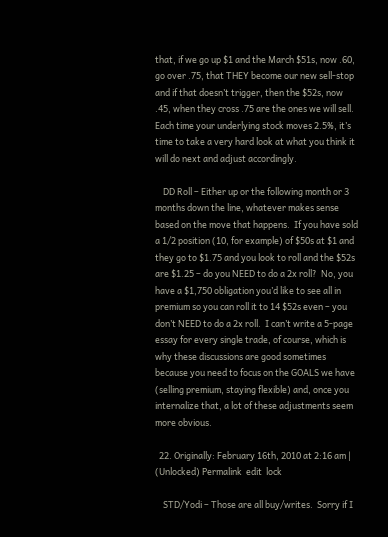that, if we go up $1 and the March $51s, now .60, go over .75, that THEY become our new sell-stop and if that doesn’t trigger, then the $52s, now .45, when they cross .75 are the ones we will sell.  Each time your underlying stock moves 2.5%, it’s time to take a very hard look at what you think it will do next and adjust accordingly.

    DD Roll – Either up or the following month or 3 months down the line, whatever makes sense based on the move that happens.  If you have sold a 1/2 position (10, for example) of $50s at $1 and they go to $1.75 and you look to roll and the $52s are $1.25 – do you NEED to do a 2x roll?  No, you have a $1,750 obligation you’d like to see all in premium so you can roll it to 14 $52s even – you don’t NEED to do a 2x roll.  I can’t write a 5-page essay for every single trade, of course, which is why these discussions are good sometimes because you need to focus on the GOALS we have (selling premium, staying flexible) and, once you internalize that, a lot of these adjustments seem more obvious.

  22. Originally: February 16th, 2010 at 2:16 am | (Unlocked) Permalink  edit  lock

    STD/Yodi – Those are all buy/writes.  Sorry if I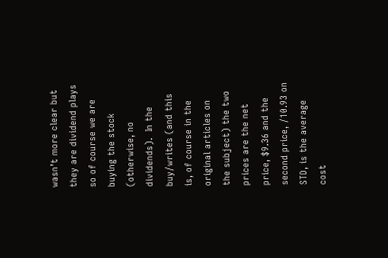wasn’t more clear but they are dividend plays so of course we are buying the stock (otherwise, no dividends).  In the buy/writes (and this is, of course in the original articles on the subject) the two prices are the net price, $9.36 and the second price, /10.93 on STD, is the average cost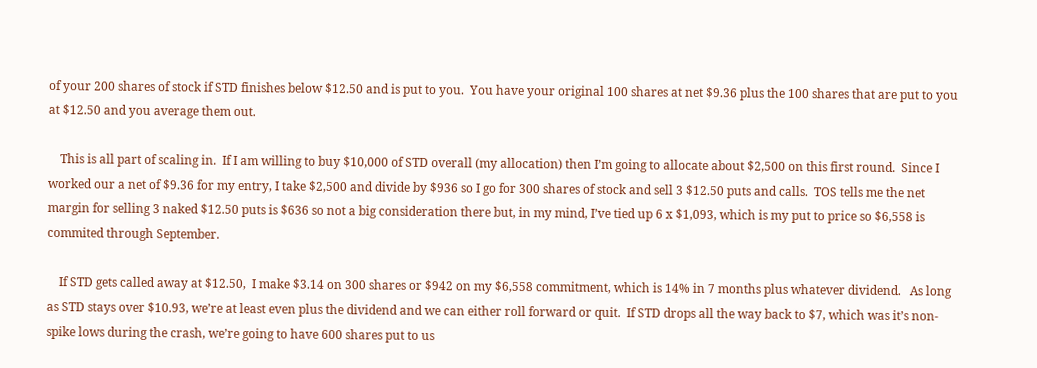of your 200 shares of stock if STD finishes below $12.50 and is put to you.  You have your original 100 shares at net $9.36 plus the 100 shares that are put to you at $12.50 and you average them out.

    This is all part of scaling in.  If I am willing to buy $10,000 of STD overall (my allocation) then I’m going to allocate about $2,500 on this first round.  Since I worked our a net of $9.36 for my entry, I take $2,500 and divide by $936 so I go for 300 shares of stock and sell 3 $12.50 puts and calls.  TOS tells me the net margin for selling 3 naked $12.50 puts is $636 so not a big consideration there but, in my mind, I’ve tied up 6 x $1,093, which is my put to price so $6,558 is commited through September.

    If STD gets called away at $12.50,  I make $3.14 on 300 shares or $942 on my $6,558 commitment, which is 14% in 7 months plus whatever dividend.   As long as STD stays over $10.93, we’re at least even plus the dividend and we can either roll forward or quit.  If STD drops all the way back to $7, which was it’s non-spike lows during the crash, we’re going to have 600 shares put to us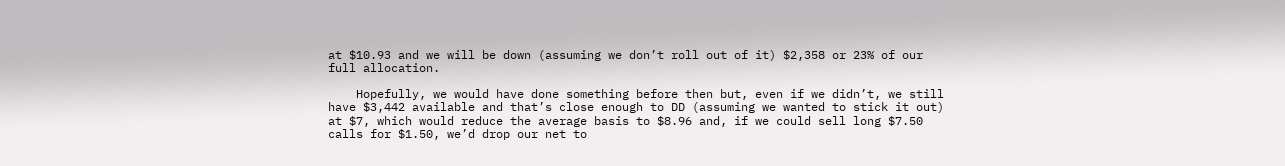at $10.93 and we will be down (assuming we don’t roll out of it) $2,358 or 23% of our full allocation.

    Hopefully, we would have done something before then but, even if we didn’t, we still have $3,442 available and that’s close enough to DD (assuming we wanted to stick it out) at $7, which would reduce the average basis to $8.96 and, if we could sell long $7.50 calls for $1.50, we’d drop our net to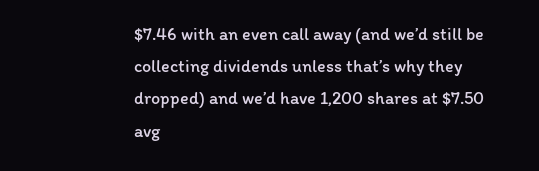$7.46 with an even call away (and we’d still be collecting dividends unless that’s why they dropped) and we’d have 1,200 shares at $7.50 avg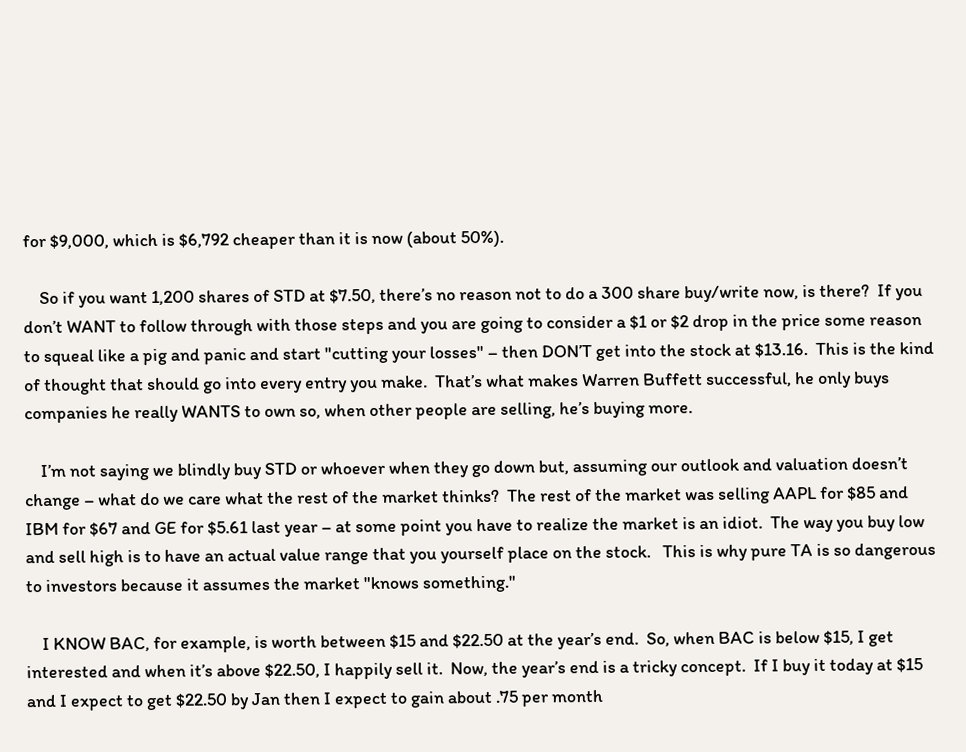for $9,000, which is $6,792 cheaper than it is now (about 50%).

    So if you want 1,200 shares of STD at $7.50, there’s no reason not to do a 300 share buy/write now, is there?  If you don’t WANT to follow through with those steps and you are going to consider a $1 or $2 drop in the price some reason to squeal like a pig and panic and start "cutting your losses" – then DON’T get into the stock at $13.16.  This is the kind of thought that should go into every entry you make.  That’s what makes Warren Buffett successful, he only buys companies he really WANTS to own so, when other people are selling, he’s buying more.

    I’m not saying we blindly buy STD or whoever when they go down but, assuming our outlook and valuation doesn’t change – what do we care what the rest of the market thinks?  The rest of the market was selling AAPL for $85 and IBM for $67 and GE for $5.61 last year – at some point you have to realize the market is an idiot.  The way you buy low and sell high is to have an actual value range that you yourself place on the stock.   This is why pure TA is so dangerous to investors because it assumes the market "knows something."

    I KNOW BAC, for example, is worth between $15 and $22.50 at the year’s end.  So, when BAC is below $15, I get interested and when it’s above $22.50, I happily sell it.  Now, the year’s end is a tricky concept.  If I buy it today at $15 and I expect to get $22.50 by Jan then I expect to gain about .75 per month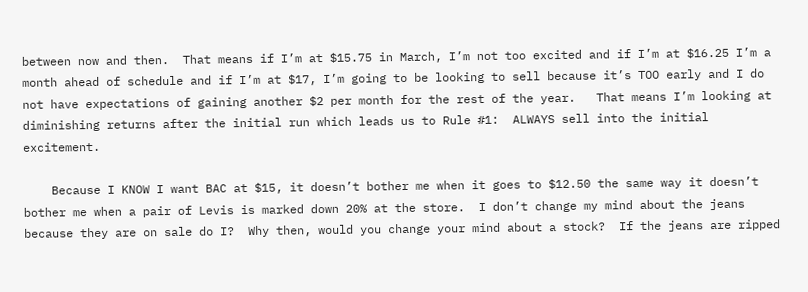between now and then.  That means if I’m at $15.75 in March, I’m not too excited and if I’m at $16.25 I’m a month ahead of schedule and if I’m at $17, I’m going to be looking to sell because it’s TOO early and I do not have expectations of gaining another $2 per month for the rest of the year.   That means I’m looking at diminishing returns after the initial run which leads us to Rule #1:  ALWAYS sell into the initial excitement.

    Because I KNOW I want BAC at $15, it doesn’t bother me when it goes to $12.50 the same way it doesn’t bother me when a pair of Levis is marked down 20% at the store.  I don’t change my mind about the jeans because they are on sale do I?  Why then, would you change your mind about a stock?  If the jeans are ripped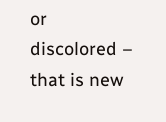or discolored – that is new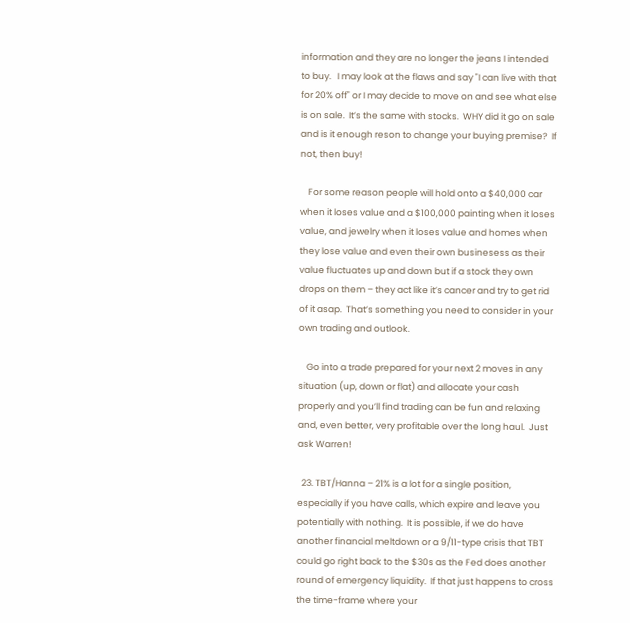information and they are no longer the jeans I intended to buy.   I may look at the flaws and say "I can live with that for 20% off" or I may decide to move on and see what else is on sale.  It’s the same with stocks.  WHY did it go on sale and is it enough reson to change your buying premise?  If not, then buy!

    For some reason people will hold onto a $40,000 car when it loses value and a $100,000 painting when it loses value, and jewelry when it loses value and homes when they lose value and even their own businesess as their value fluctuates up and down but if a stock they own drops on them – they act like it’s cancer and try to get rid of it asap.  That’s something you need to consider in your own trading and outlook.

    Go into a trade prepared for your next 2 moves in any situation (up, down or flat) and allocate your cash properly and you’ll find trading can be fun and relaxing and, even better, very profitable over the long haul.  Just ask Warren!

  23. TBT/Hanna – 21% is a lot for a single position, especially if you have calls, which expire and leave you potentially with nothing.  It is possible, if we do have another financial meltdown or a 9/11-type crisis that TBT could go right back to the $30s as the Fed does another round of emergency liquidity.  If that just happens to cross the time-frame where your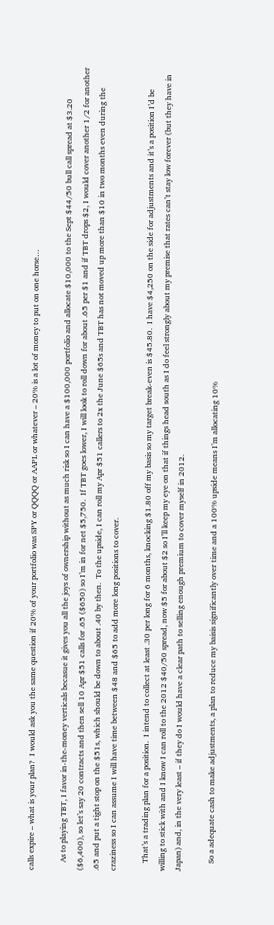calls expire – what is your plan?  I would ask you the same question if 20% of your portfolio was SPY or QQQQ or AAPL or whatever – 20% is a lot of money to put on one horse…

    As to playing TBT, I favor in-the-money verticals becasue it gives you all the joys of ownership without as much risk so I can have a $100,000 portfolio and allocate $10,000 to the Sept $44/50 bull call spread at $3.20 ($6,400), so let’s say 20 contracts and then sell 10 Apr $51 calls for .65 ($650) so I’m in for net $5,750.  If TBT goes lower, I will look to roll down for about .65 per $1 and if TBT drops $2, I would cover another 1/2 for another .65 and put a tight stop on the $51s, which should be down to about .40 by then.  To the upside, I can roll my Apr $51 callers to 2x the June $65s and TBT has not moved up more than $10 in two months even during the craziness so I can assume I will have time between $48 and $65 to add more long positions to cover.

    That’s a trading plan for a position.  I intend to collect at least .30 per long for 6 months, knocking $1.80 off my basis so my target break-even is $45.80.  I have $4,250 on the side for adjustments and it’s a position I’d be willing to stick with and I know I can roll to the 2012 $40/50 spread, now $5 for about $2 so I’ll keep my eye on that if things head south as I do feel strongly about my premise that rates can’t stay low forever (but they have in Japan) and, in the very least – if they do I would have a clear path to selling enough premium to cover myself in 2012.

    So a adequate cash to make adjustments, a plan to reduce my baisis significantly over time and a 100% upside means I’m allocating 10%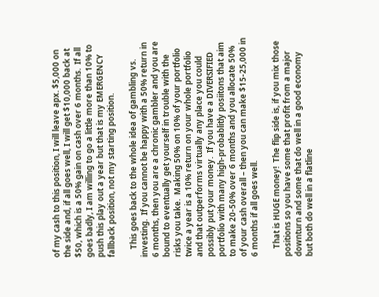of my cash to this position, I will leave apx. $5,000 on the side and, if all goes well, I will get $10,000 back at $50, which is a 50% gain on cash over 6 months.  If all goes badly, I am willing to go a little more than 10% to push this play out a year but that is my EMERGENCY fallback position, not my starting position.

    This goes back to the whole idea of gambling vs. investing.  If you cannot be happy with a 50% return in 6 months, then you are a chronic gambler and you are bound to eventually get yourself in trouble with the risks you take.  Making 50% on 10% of your portfolio twice a year is a 10% return on your whole portfolio and that outperforms virtually any place you could possibly put your money.  If you have a DIVERSIFIED portfolio with many high-probablitly posiitons that aim to make 20-50% over 6 months and you allocate 50% of your cash overall – then you can make $15-25,000 in 6 months if all goes well.

    That is HUGE money!  The flip side is, if you mix those positions so you have some that profit from a major downturn and some that do well in a good economy but both do well in a flatline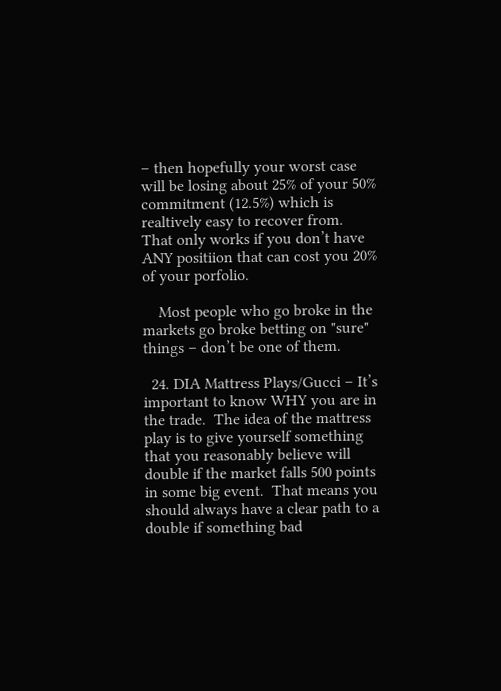– then hopefully your worst case will be losing about 25% of your 50% commitment (12.5%) which is realtively easy to recover from.  That only works if you don’t have ANY positiion that can cost you 20% of your porfolio.

    Most people who go broke in the markets go broke betting on "sure" things – don’t be one of them.

  24. DIA Mattress Plays/Gucci – It’s important to know WHY you are in the trade.  The idea of the mattress play is to give yourself something that you reasonably believe will double if the market falls 500 points in some big event.  That means you should always have a clear path to a double if something bad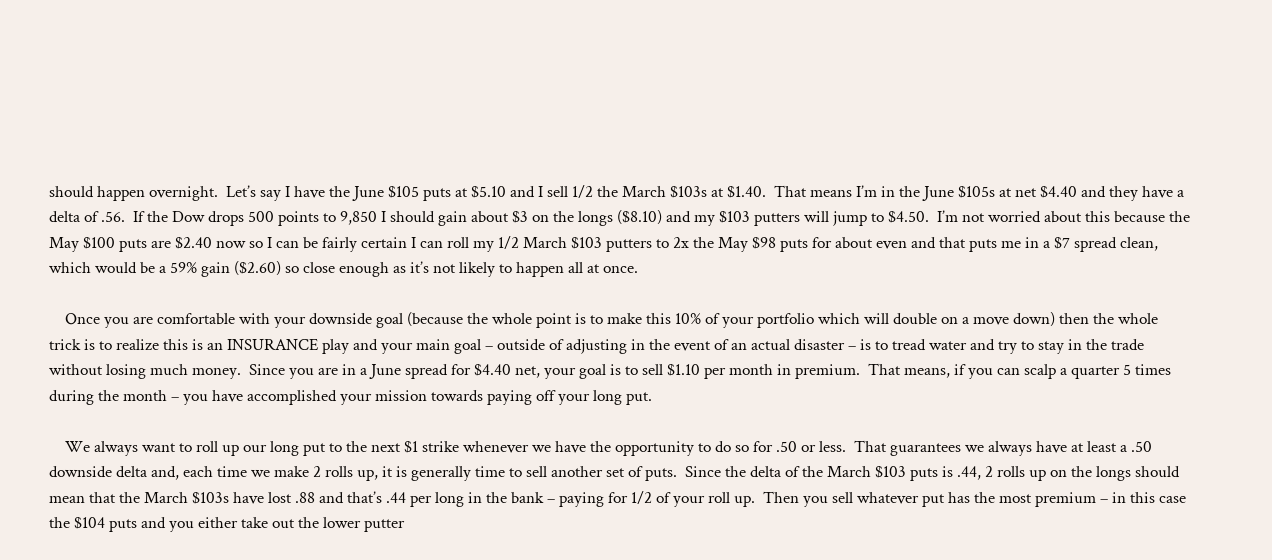should happen overnight.  Let’s say I have the June $105 puts at $5.10 and I sell 1/2 the March $103s at $1.40.  That means I’m in the June $105s at net $4.40 and they have a delta of .56.  If the Dow drops 500 points to 9,850 I should gain about $3 on the longs ($8.10) and my $103 putters will jump to $4.50.  I’m not worried about this because the May $100 puts are $2.40 now so I can be fairly certain I can roll my 1/2 March $103 putters to 2x the May $98 puts for about even and that puts me in a $7 spread clean, which would be a 59% gain ($2.60) so close enough as it’s not likely to happen all at once.

    Once you are comfortable with your downside goal (because the whole point is to make this 10% of your portfolio which will double on a move down) then the whole trick is to realize this is an INSURANCE play and your main goal – outside of adjusting in the event of an actual disaster – is to tread water and try to stay in the trade without losing much money.  Since you are in a June spread for $4.40 net, your goal is to sell $1.10 per month in premium.  That means, if you can scalp a quarter 5 times during the month – you have accomplished your mission towards paying off your long put.

    We always want to roll up our long put to the next $1 strike whenever we have the opportunity to do so for .50 or less.  That guarantees we always have at least a .50 downside delta and, each time we make 2 rolls up, it is generally time to sell another set of puts.  Since the delta of the March $103 puts is .44, 2 rolls up on the longs should mean that the March $103s have lost .88 and that’s .44 per long in the bank – paying for 1/2 of your roll up.  Then you sell whatever put has the most premium – in this case the $104 puts and you either take out the lower putter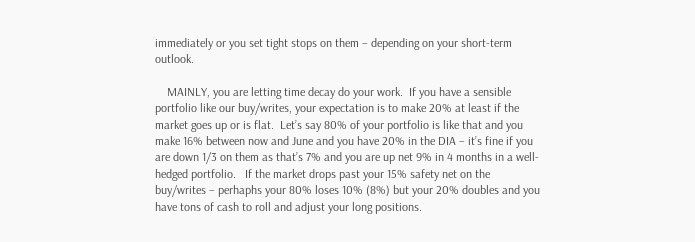immediately or you set tight stops on them – depending on your short-term outlook.

    MAINLY, you are letting time decay do your work.  If you have a sensible portfolio like our buy/writes, your expectation is to make 20% at least if the market goes up or is flat.  Let’s say 80% of your portfolio is like that and you make 16% between now and June and you have 20% in the DIA – it’s fine if you are down 1/3 on them as that’s 7% and you are up net 9% in 4 months in a well-hedged portfolio.   If the market drops past your 15% safety net on the buy/writes – perhaphs your 80% loses 10% (8%) but your 20% doubles and you have tons of cash to roll and adjust your long positions.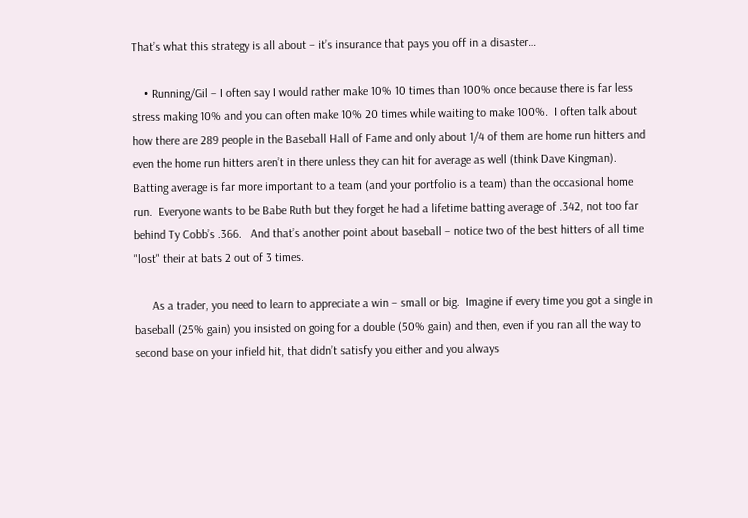That’s what this strategy is all about – it’s insurance that pays you off in a disaster…

    • Running/Gil – I often say I would rather make 10% 10 times than 100% once because there is far less stress making 10% and you can often make 10% 20 times while waiting to make 100%.  I often talk about how there are 289 people in the Baseball Hall of Fame and only about 1/4 of them are home run hitters and even the home run hitters aren’t in there unless they can hit for average as well (think Dave Kingman).  Batting average is far more important to a team (and your portfolio is a team) than the occasional home run.  Everyone wants to be Babe Ruth but they forget he had a lifetime batting average of .342, not too far behind Ty Cobb’s .366.   And that’s another point about baseball – notice two of the best hitters of all time "lost" their at bats 2 out of 3 times.

      As a trader, you need to learn to appreciate a win – small or big.  Imagine if every time you got a single in baseball (25% gain) you insisted on going for a double (50% gain) and then, even if you ran all the way to second base on your infield hit, that didn’t satisfy you either and you always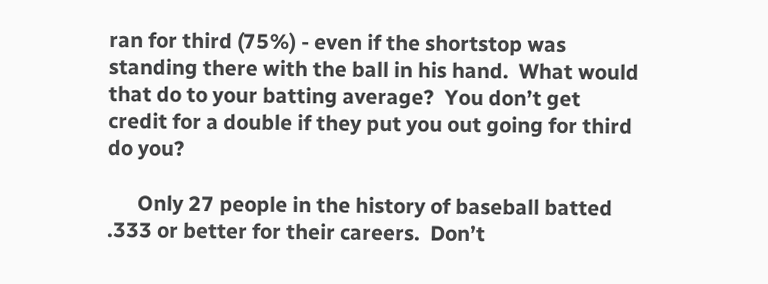ran for third (75%) - even if the shortstop was standing there with the ball in his hand.  What would that do to your batting average?  You don’t get credit for a double if they put you out going for third do you?

      Only 27 people in the history of baseball batted .333 or better for their careers.  Don’t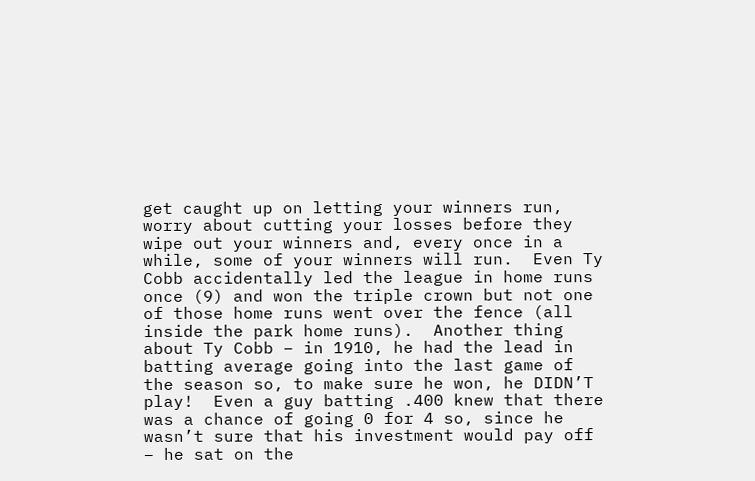get caught up on letting your winners run, worry about cutting your losses before they wipe out your winners and, every once in a while, some of your winners will run.  Even Ty Cobb accidentally led the league in home runs once (9) and won the triple crown but not one of those home runs went over the fence (all inside the park home runs).  Another thing about Ty Cobb – in 1910, he had the lead in batting average going into the last game of the season so, to make sure he won, he DIDN’T play!  Even a guy batting .400 knew that there was a chance of going 0 for 4 so, since he wasn’t sure that his investment would pay off – he sat on the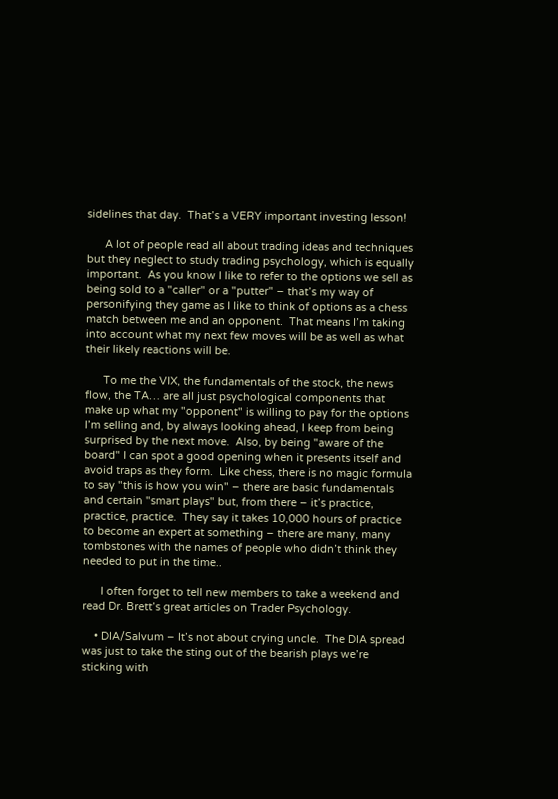sidelines that day.  That’s a VERY important investing lesson!

      A lot of people read all about trading ideas and techniques but they neglect to study trading psychology, which is equally important.  As you know I like to refer to the options we sell as being sold to a "caller" or a "putter" – that’s my way of personifying they game as I like to think of options as a chess match between me and an opponent.  That means I’m taking into account what my next few moves will be as well as what their likely reactions will be.

      To me the VIX, the fundamentals of the stock, the news flow, the TA… are all just psychological components that make up what my "opponent" is willing to pay for the options I’m selling and, by always looking ahead, I keep from being surprised by the next move.  Also, by being "aware of the board" I can spot a good opening when it presents itself and avoid traps as they form.  Like chess, there is no magic formula to say "this is how you win" – there are basic fundamentals and certain "smart plays" but, from there – it’s practice, practice, practice.  They say it takes 10,000 hours of practice to become an expert at something – there are many, many tombstones with the names of people who didn’t think they needed to put in the time..

      I often forget to tell new members to take a weekend and read Dr. Brett’s great articles on Trader Psychology.

    • DIA/Salvum – It’s not about crying uncle.  The DIA spread was just to take the sting out of the bearish plays we’re sticking with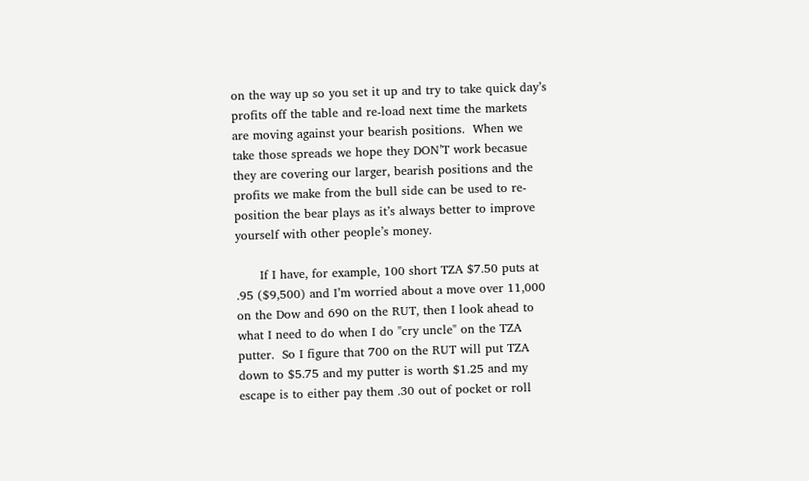on the way up so you set it up and try to take quick day’s profits off the table and re-load next time the markets are moving against your bearish positions.  When we take those spreads we hope they DON’T work becasue they are covering our larger, bearish positions and the profits we make from the bull side can be used to re-position the bear plays as it’s always better to improve yourself with other people’s money.

      If I have, for example, 100 short TZA $7.50 puts at .95 ($9,500) and I’m worried about a move over 11,000 on the Dow and 690 on the RUT, then I look ahead to what I need to do when I do "cry uncle" on the TZA putter.  So I figure that 700 on the RUT will put TZA down to $5.75 and my putter is worth $1.25 and my escape is to either pay them .30 out of pocket or roll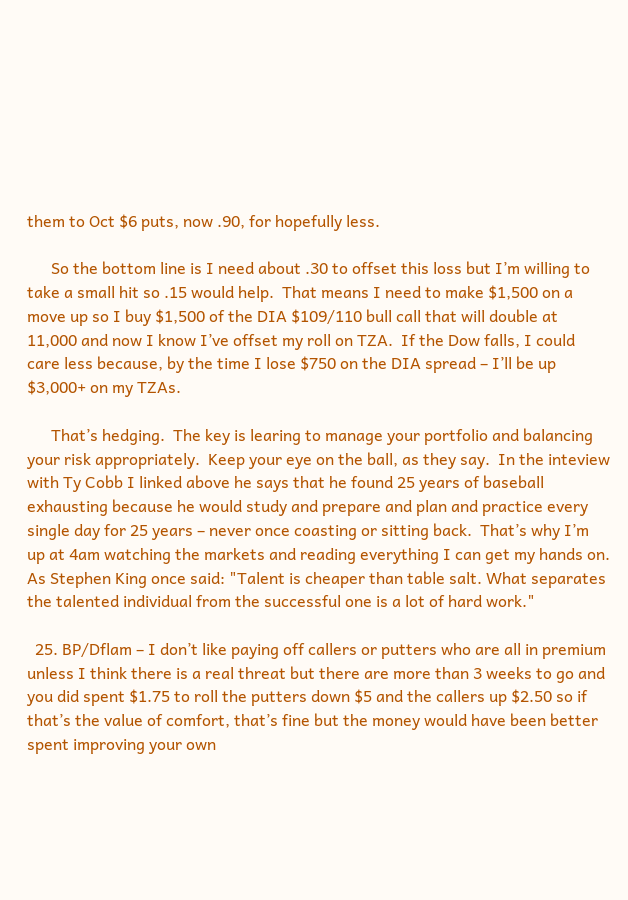them to Oct $6 puts, now .90, for hopefully less.

      So the bottom line is I need about .30 to offset this loss but I’m willing to take a small hit so .15 would help.  That means I need to make $1,500 on a move up so I buy $1,500 of the DIA $109/110 bull call that will double at 11,000 and now I know I’ve offset my roll on TZA.  If the Dow falls, I could care less because, by the time I lose $750 on the DIA spread – I’ll be up $3,000+ on my TZAs.

      That’s hedging.  The key is learing to manage your portfolio and balancing your risk appropriately.  Keep your eye on the ball, as they say.  In the inteview with Ty Cobb I linked above he says that he found 25 years of baseball exhausting because he would study and prepare and plan and practice every single day for 25 years – never once coasting or sitting back.  That’s why I’m up at 4am watching the markets and reading everything I can get my hands on.  As Stephen King once said: "Talent is cheaper than table salt. What separates the talented individual from the successful one is a lot of hard work."

  25. BP/Dflam – I don’t like paying off callers or putters who are all in premium unless I think there is a real threat but there are more than 3 weeks to go and you did spent $1.75 to roll the putters down $5 and the callers up $2.50 so if that’s the value of comfort, that’s fine but the money would have been better spent improving your own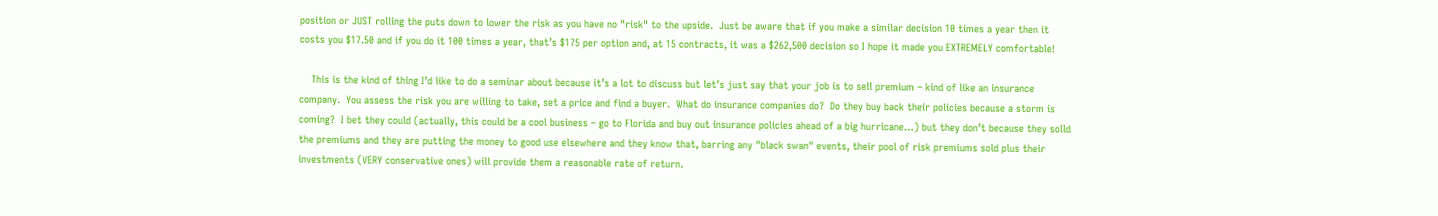position or JUST rolling the puts down to lower the risk as you have no "risk" to the upside.  Just be aware that if you make a similar decision 10 times a year then it costs you $17.50 and if you do it 100 times a year, that’s $175 per option and, at 15 contracts, it was a $262,500 decision so I hope it made you EXTREMELY comfortable!

    This is the kind of thing I’d like to do a seminar about because it’s a lot to discuss but let’s just say that your job is to sell premium – kind of like an insurance company.  You assess the risk you are willing to take, set a price and find a buyer.  What do insurance companies do?  Do they buy back their policies because a storm is coming?  I bet they could (actually, this could be a cool business – go to Florida and buy out insurance policies ahead of a big hurricane…) but they don’t because they solld the premiums and they are putting the money to good use elsewhere and they know that, barring any "black swan" events, their pool of risk premiums sold plus their investments (VERY conservative ones) will provide them a reasonable rate of return.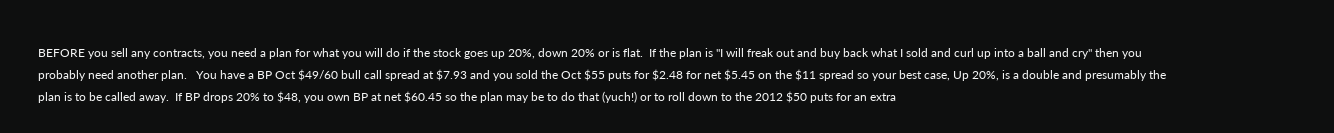BEFORE you sell any contracts, you need a plan for what you will do if the stock goes up 20%, down 20% or is flat.  If the plan is "I will freak out and buy back what I sold and curl up into a ball and cry" then you probably need another plan.   You have a BP Oct $49/60 bull call spread at $7.93 and you sold the Oct $55 puts for $2.48 for net $5.45 on the $11 spread so your best case, Up 20%, is a double and presumably the plan is to be called away.  If BP drops 20% to $48, you own BP at net $60.45 so the plan may be to do that (yuch!) or to roll down to the 2012 $50 puts for an extra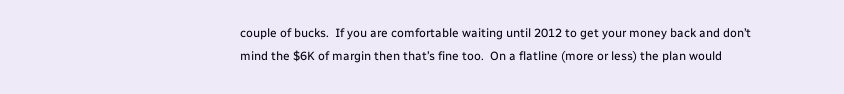couple of bucks.  If you are comfortable waiting until 2012 to get your money back and don’t mind the $6K of margin then that’s fine too.  On a flatline (more or less) the plan would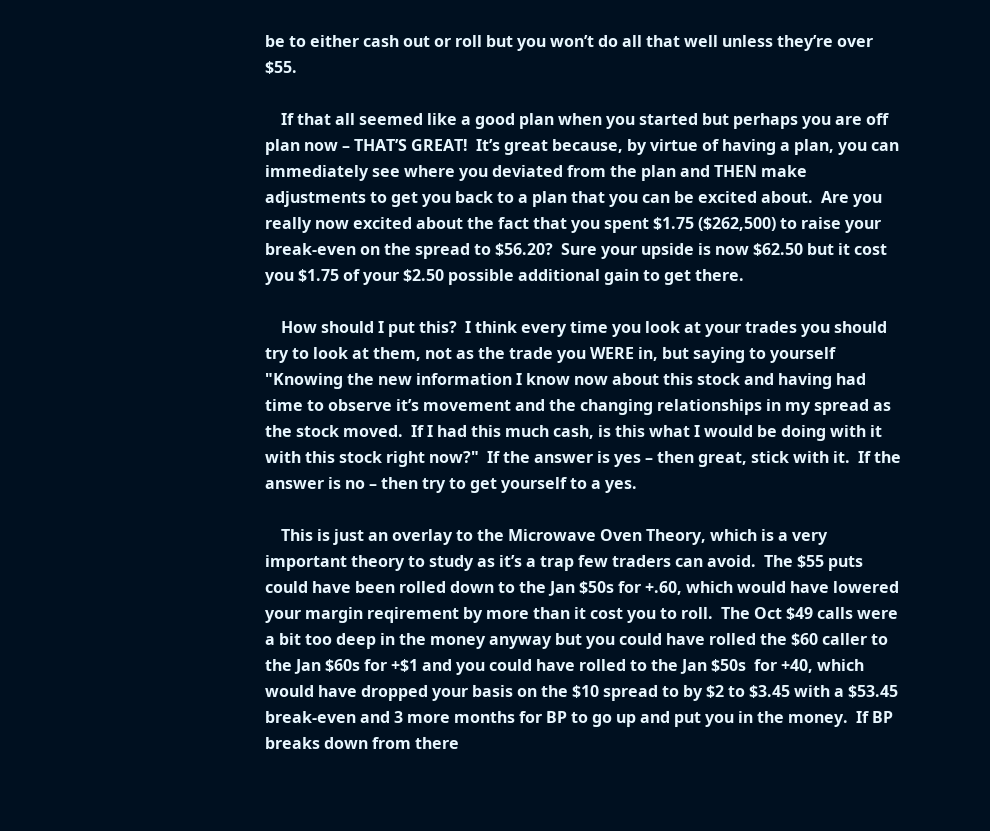be to either cash out or roll but you won’t do all that well unless they’re over $55.

    If that all seemed like a good plan when you started but perhaps you are off plan now – THAT’S GREAT!  It’s great because, by virtue of having a plan, you can immediately see where you deviated from the plan and THEN make adjustments to get you back to a plan that you can be excited about.  Are you really now excited about the fact that you spent $1.75 ($262,500) to raise your break-even on the spread to $56.20?  Sure your upside is now $62.50 but it cost you $1.75 of your $2.50 possible additional gain to get there.

    How should I put this?  I think every time you look at your trades you should try to look at them, not as the trade you WERE in, but saying to yourself "Knowing the new information I know now about this stock and having had time to observe it’s movement and the changing relationships in my spread as the stock moved.  If I had this much cash, is this what I would be doing with it with this stock right now?"  If the answer is yes – then great, stick with it.  If the answer is no – then try to get yourself to a yes.

    This is just an overlay to the Microwave Oven Theory, which is a very important theory to study as it’s a trap few traders can avoid.  The $55 puts could have been rolled down to the Jan $50s for +.60, which would have lowered your margin reqirement by more than it cost you to roll.  The Oct $49 calls were a bit too deep in the money anyway but you could have rolled the $60 caller to the Jan $60s for +$1 and you could have rolled to the Jan $50s  for +40, which would have dropped your basis on the $10 spread to by $2 to $3.45 with a $53.45 break-even and 3 more months for BP to go up and put you in the money.  If BP breaks down from there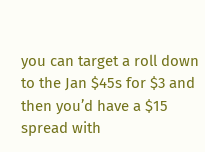you can target a roll down to the Jan $45s for $3 and then you’d have a $15 spread with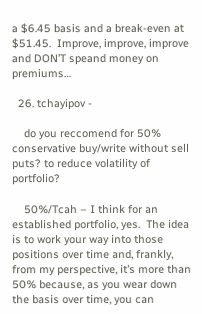a $6.45 basis and a break-even at $51.45.  Improve, improve, improve and DON’T speand money on premiums…

  26. tchayipov -

    do you reccomend for 50% conservative buy/write without sell puts? to reduce volatility of portfolio?

    50%/Tcah – I think for an established portfolio, yes.  The idea is to work your way into those positions over time and, frankly, from my perspective, it’s more than 50% because, as you wear down the basis over time, you can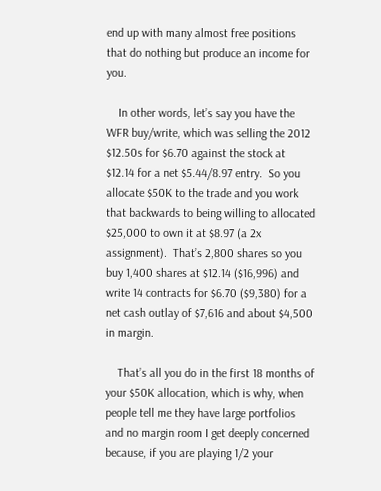end up with many almost free positions that do nothing but produce an income for you.

    In other words, let’s say you have the WFR buy/write, which was selling the 2012 $12.50s for $6.70 against the stock at $12.14 for a net $5.44/8.97 entry.  So you allocate $50K to the trade and you work that backwards to being willing to allocated $25,000 to own it at $8.97 (a 2x assignment).  That’s 2,800 shares so you buy 1,400 shares at $12.14 ($16,996) and write 14 contracts for $6.70 ($9,380) for a net cash outlay of $7,616 and about $4,500 in margin.

    That’s all you do in the first 18 months of your $50K allocation, which is why, when people tell me they have large portfolios and no margin room I get deeply concerned because, if you are playing 1/2 your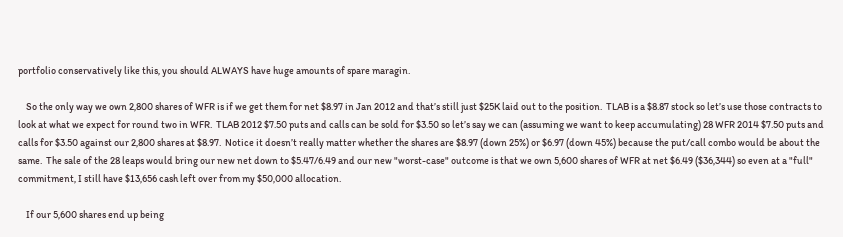portfolio conservatively like this, you should ALWAYS have huge amounts of spare maragin.

    So the only way we own 2,800 shares of WFR is if we get them for net $8.97 in Jan 2012 and that’s still just $25K laid out to the position.  TLAB is a $8.87 stock so let’s use those contracts to look at what we expect for round two in WFR.  TLAB 2012 $7.50 puts and calls can be sold for $3.50 so let’s say we can (assuming we want to keep accumulating) 28 WFR 2014 $7.50 puts and calls for $3.50 against our 2,800 shares at $8.97.  Notice it doesn’t really matter whether the shares are $8.97 (down 25%) or $6.97 (down 45%) because the put/call combo would be about the same.  The sale of the 28 leaps would bring our new net down to $5.47/6.49 and our new "worst-case" outcome is that we own 5,600 shares of WFR at net $6.49 ($36,344) so even at a "full" commitment, I still have $13,656 cash left over from my $50,000 allocation.

    If our 5,600 shares end up being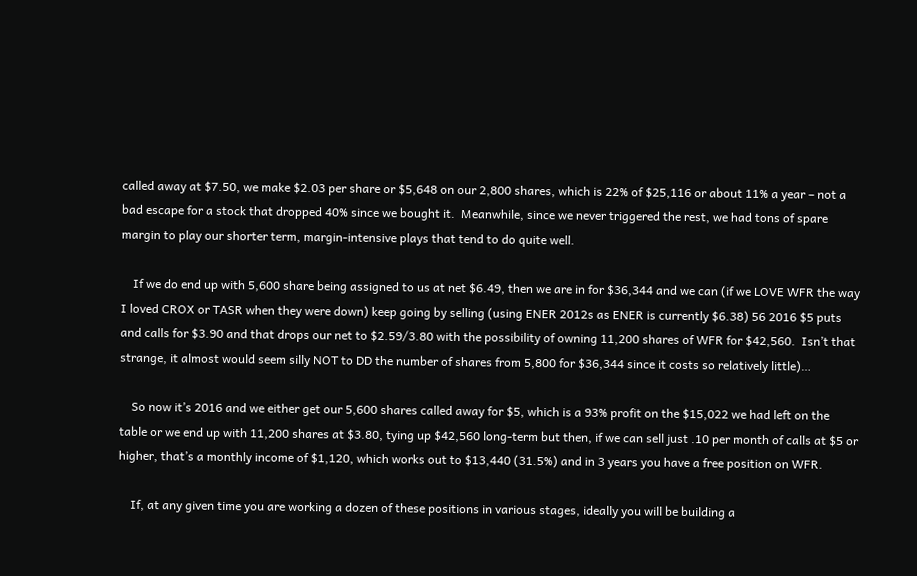called away at $7.50, we make $2.03 per share or $5,648 on our 2,800 shares, which is 22% of $25,116 or about 11% a year – not a bad escape for a stock that dropped 40% since we bought it.  Meanwhile, since we never triggered the rest, we had tons of spare margin to play our shorter term, margin-intensive plays that tend to do quite well.

    If we do end up with 5,600 share being assigned to us at net $6.49, then we are in for $36,344 and we can (if we LOVE WFR the way I loved CROX or TASR when they were down) keep going by selling (using ENER 2012s as ENER is currently $6.38) 56 2016 $5 puts and calls for $3.90 and that drops our net to $2.59/3.80 with the possibility of owning 11,200 shares of WFR for $42,560.  Isn’t that strange, it almost would seem silly NOT to DD the number of shares from 5,800 for $36,344 since it costs so relatively little)…

    So now it’s 2016 and we either get our 5,600 shares called away for $5, which is a 93% profit on the $15,022 we had left on the table or we end up with 11,200 shares at $3.80, tying up $42,560 long-term but then, if we can sell just .10 per month of calls at $5 or higher, that’s a monthly income of $1,120, which works out to $13,440 (31.5%) and in 3 years you have a free position on WFR.

    If, at any given time you are working a dozen of these positions in various stages, ideally you will be building a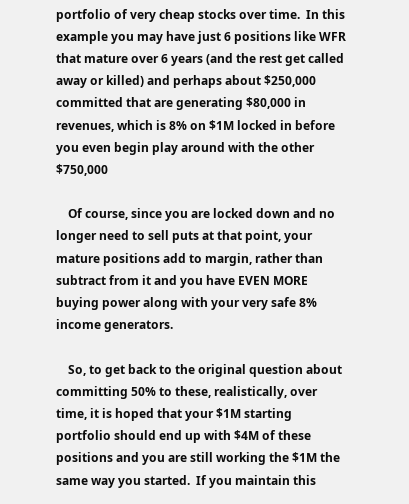portfolio of very cheap stocks over time.  In this example you may have just 6 positions like WFR that mature over 6 years (and the rest get called away or killed) and perhaps about $250,000 committed that are generating $80,000 in revenues, which is 8% on $1M locked in before you even begin play around with the other $750,000

    Of course, since you are locked down and no longer need to sell puts at that point, your mature positions add to margin, rather than subtract from it and you have EVEN MORE buying power along with your very safe 8% income generators.

    So, to get back to the original question about committing 50% to these, realistically, over time, it is hoped that your $1M starting portfolio should end up with $4M of these positions and you are still working the $1M the same way you started.  If you maintain this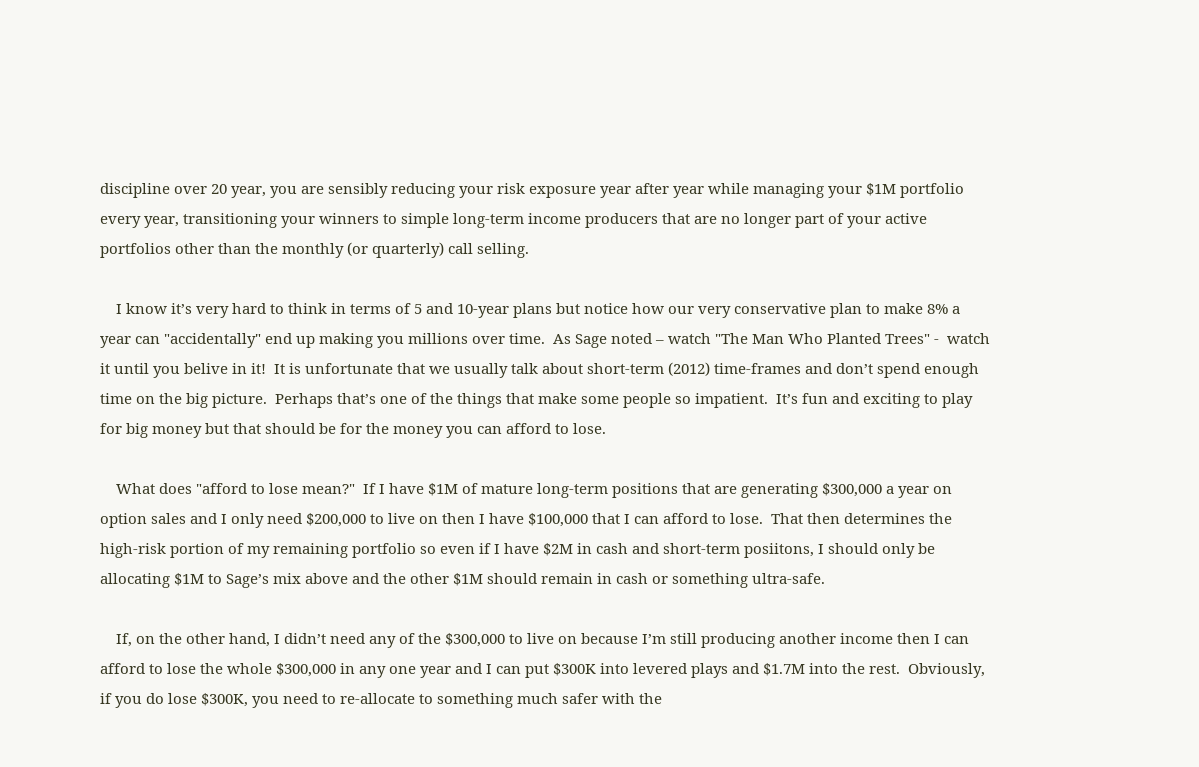discipline over 20 year, you are sensibly reducing your risk exposure year after year while managing your $1M portfolio every year, transitioning your winners to simple long-term income producers that are no longer part of your active portfolios other than the monthly (or quarterly) call selling.

    I know it’s very hard to think in terms of 5 and 10-year plans but notice how our very conservative plan to make 8% a year can "accidentally" end up making you millions over time.  As Sage noted – watch "The Man Who Planted Trees" -  watch it until you belive in it!  It is unfortunate that we usually talk about short-term (2012) time-frames and don’t spend enough time on the big picture.  Perhaps that’s one of the things that make some people so impatient.  It’s fun and exciting to play for big money but that should be for the money you can afford to lose.

    What does "afford to lose mean?"  If I have $1M of mature long-term positions that are generating $300,000 a year on option sales and I only need $200,000 to live on then I have $100,000 that I can afford to lose.  That then determines the high-risk portion of my remaining portfolio so even if I have $2M in cash and short-term posiitons, I should only be allocating $1M to Sage’s mix above and the other $1M should remain in cash or something ultra-safe.

    If, on the other hand, I didn’t need any of the $300,000 to live on because I’m still producing another income then I can afford to lose the whole $300,000 in any one year and I can put $300K into levered plays and $1.7M into the rest.  Obviously, if you do lose $300K, you need to re-allocate to something much safer with the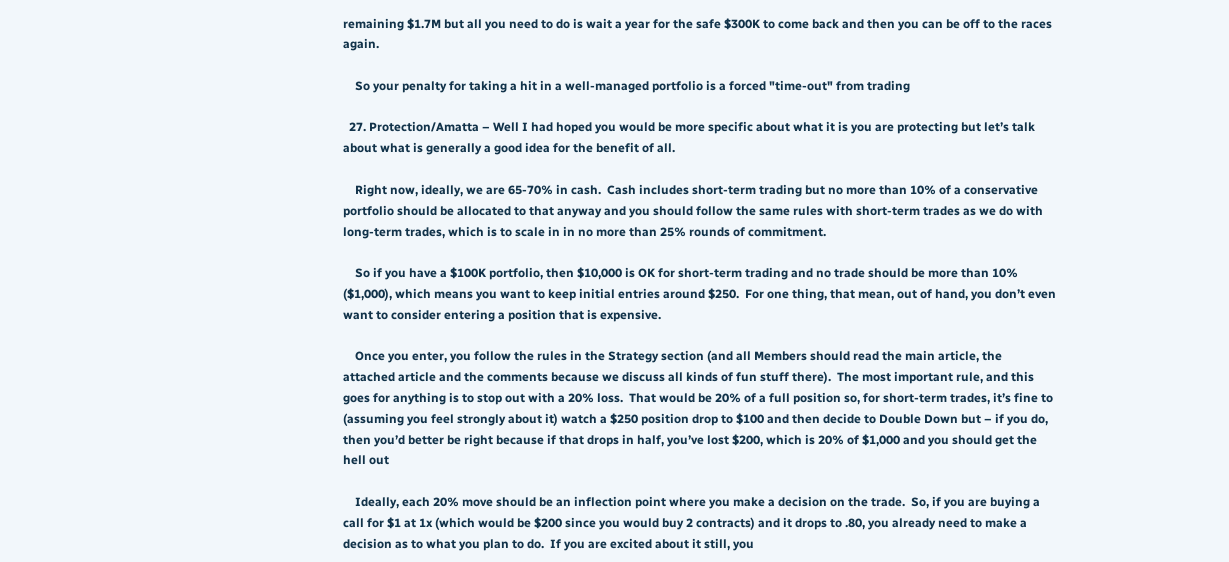remaining $1.7M but all you need to do is wait a year for the safe $300K to come back and then you can be off to the races again.

    So your penalty for taking a hit in a well-managed portfolio is a forced "time-out" from trading

  27. Protection/Amatta – Well I had hoped you would be more specific about what it is you are protecting but let’s talk about what is generally a good idea for the benefit of all.

    Right now, ideally, we are 65-70% in cash.  Cash includes short-term trading but no more than 10% of a conservative portfolio should be allocated to that anyway and you should follow the same rules with short-term trades as we do with long-term trades, which is to scale in in no more than 25% rounds of commitment.

    So if you have a $100K portfolio, then $10,000 is OK for short-term trading and no trade should be more than 10% ($1,000), which means you want to keep initial entries around $250.  For one thing, that mean, out of hand, you don’t even want to consider entering a position that is expensive.

    Once you enter, you follow the rules in the Strategy section (and all Members should read the main article, the attached article and the comments because we discuss all kinds of fun stuff there).  The most important rule, and this goes for anything is to stop out with a 20% loss.  That would be 20% of a full position so, for short-term trades, it’s fine to (assuming you feel strongly about it) watch a $250 position drop to $100 and then decide to Double Down but – if you do, then you’d better be right because if that drops in half, you’ve lost $200, which is 20% of $1,000 and you should get the hell out

    Ideally, each 20% move should be an inflection point where you make a decision on the trade.  So, if you are buying a call for $1 at 1x (which would be $200 since you would buy 2 contracts) and it drops to .80, you already need to make a decision as to what you plan to do.  If you are excited about it still, you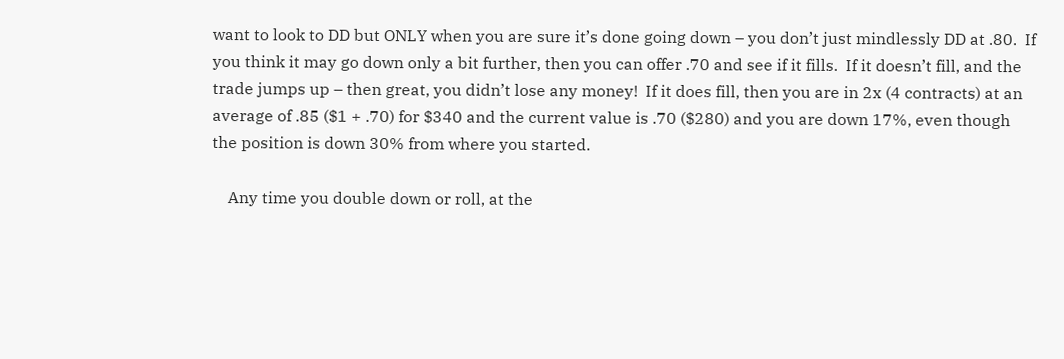want to look to DD but ONLY when you are sure it’s done going down – you don’t just mindlessly DD at .80.  If you think it may go down only a bit further, then you can offer .70 and see if it fills.  If it doesn’t fill, and the trade jumps up – then great, you didn’t lose any money!  If it does fill, then you are in 2x (4 contracts) at an average of .85 ($1 + .70) for $340 and the current value is .70 ($280) and you are down 17%, even though the position is down 30% from where you started.

    Any time you double down or roll, at the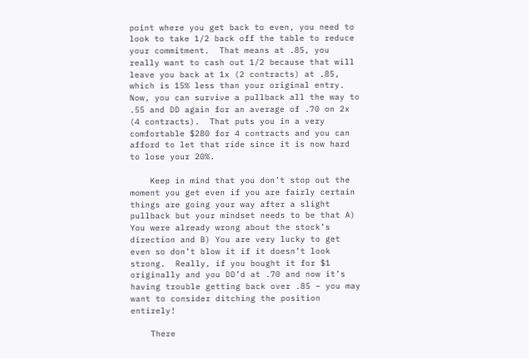point where you get back to even, you need to look to take 1/2 back off the table to reduce your commitment.  That means at .85, you really want to cash out 1/2 because that will leave you back at 1x (2 contracts) at .85, which is 15% less than your original entry.  Now, you can survive a pullback all the way to .55 and DD again for an average of .70 on 2x (4 contracts).  That puts you in a very comfortable $280 for 4 contracts and you can afford to let that ride since it is now hard to lose your 20%.

    Keep in mind that you don’t stop out the moment you get even if you are fairly certain things are going your way after a slight pullback but your mindset needs to be that A) You were already wrong about the stock’s direction and B) You are very lucky to get even so don’t blow it if it doesn’t look strong.  Really, if you bought it for $1 originally and you DD’d at .70 and now it’s having trouble getting back over .85 – you may want to consider ditching the position entirely!

    There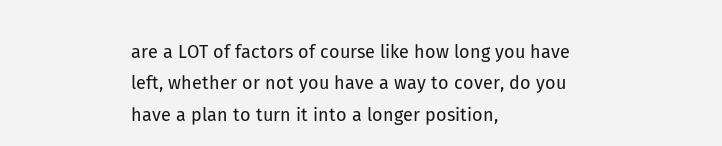are a LOT of factors of course like how long you have left, whether or not you have a way to cover, do you have a plan to turn it into a longer position,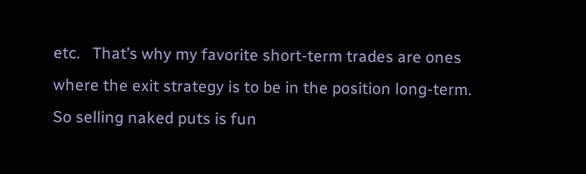etc.   That’s why my favorite short-term trades are ones where the exit strategy is to be in the position long-term.  So selling naked puts is fun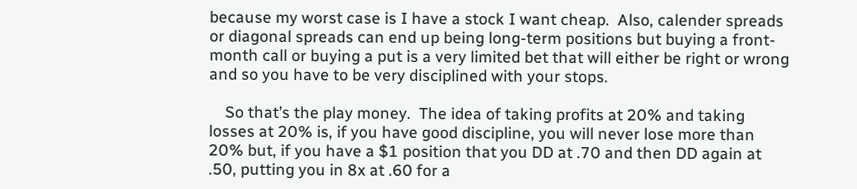because my worst case is I have a stock I want cheap.  Also, calender spreads or diagonal spreads can end up being long-term positions but buying a front-month call or buying a put is a very limited bet that will either be right or wrong and so you have to be very disciplined with your stops.

    So that’s the play money.  The idea of taking profits at 20% and taking losses at 20% is, if you have good discipline, you will never lose more than 20% but, if you have a $1 position that you DD at .70 and then DD again at .50, putting you in 8x at .60 for a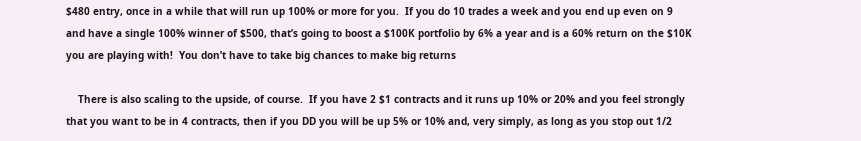$480 entry, once in a while that will run up 100% or more for you.  If you do 10 trades a week and you end up even on 9 and have a single 100% winner of $500, that’s going to boost a $100K portfolio by 6% a year and is a 60% return on the $10K you are playing with!  You don’t have to take big chances to make big returns

    There is also scaling to the upside, of course.  If you have 2 $1 contracts and it runs up 10% or 20% and you feel strongly that you want to be in 4 contracts, then if you DD you will be up 5% or 10% and, very simply, as long as you stop out 1/2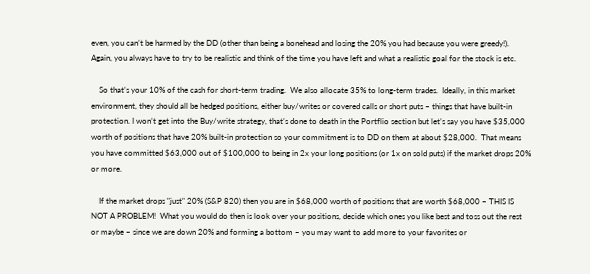even, you can’t be harmed by the DD (other than being a bonehead and losing the 20% you had because you were greedy!).  Again, you always have to try to be realistic and think of the time you have left and what a realistic goal for the stock is etc.

    So that’s your 10% of the cash for short-term trading.  We also allocate 35% to long-term trades.  Ideally, in this market environment, they should all be hedged positions, either buy/writes or covered calls or short puts – things that have built-in protection. I won’t get into the Buy/write strategy, that’s done to death in the Portflio section but let’s say you have $35,000 worth of positions that have 20% built-in protection so your commitment is to DD on them at about $28,000.  That means you have committed $63,000 out of $100,000 to being in 2x your long positions (or 1x on sold puts) if the market drops 20% or more.

    If the market drops "just" 20% (S&P 820) then you are in $68,000 worth of positions that are worth $68,000 – THIS IS NOT A PROBLEM!  What you would do then is look over your positions, decide which ones you like best and toss out the rest or maybe – since we are down 20% and forming a bottom – you may want to add more to your favorites or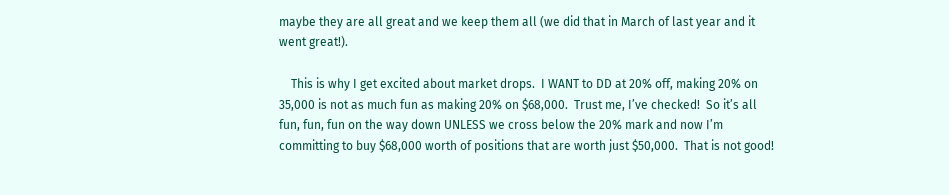maybe they are all great and we keep them all (we did that in March of last year and it went great!).

    This is why I get excited about market drops.  I WANT to DD at 20% off, making 20% on 35,000 is not as much fun as making 20% on $68,000.  Trust me, I’ve checked!  So it’s all fun, fun, fun on the way down UNLESS we cross below the 20% mark and now I’m committing to buy $68,000 worth of positions that are worth just $50,000.  That is not good!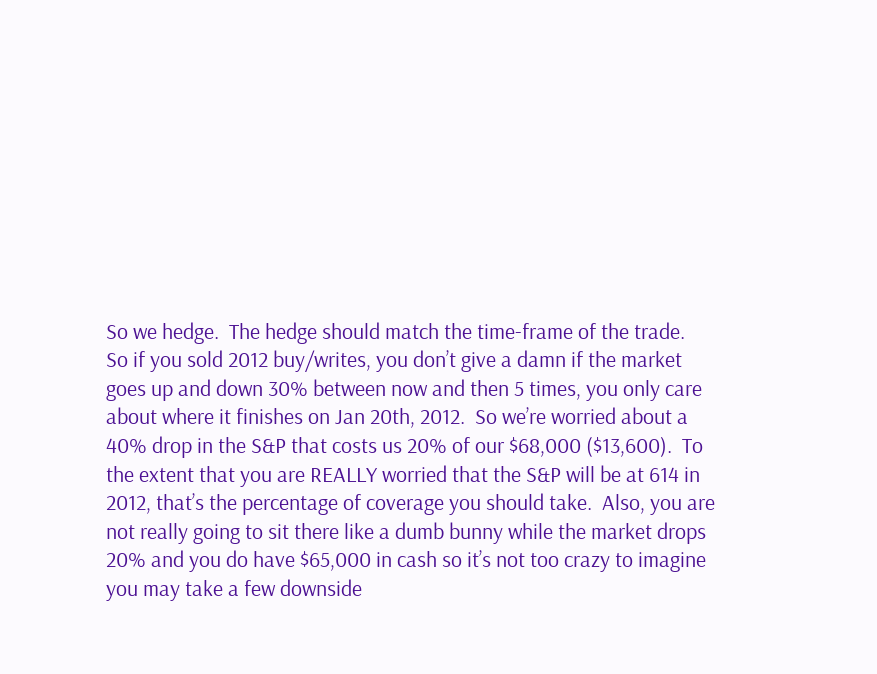So we hedge.  The hedge should match the time-frame of the trade.  So if you sold 2012 buy/writes, you don’t give a damn if the market goes up and down 30% between now and then 5 times, you only care about where it finishes on Jan 20th, 2012.  So we’re worried about a 40% drop in the S&P that costs us 20% of our $68,000 ($13,600).  To the extent that you are REALLY worried that the S&P will be at 614 in 2012, that’s the percentage of coverage you should take.  Also, you are not really going to sit there like a dumb bunny while the market drops 20% and you do have $65,000 in cash so it’s not too crazy to imagine you may take a few downside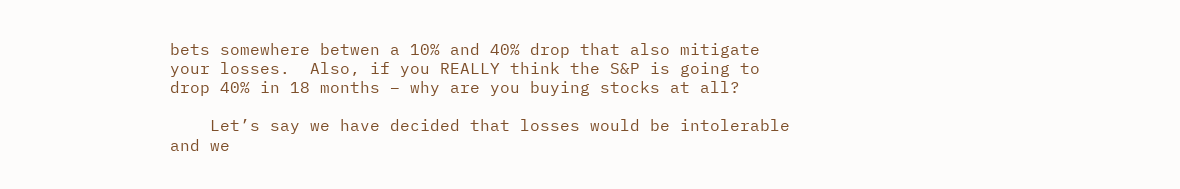bets somewhere betwen a 10% and 40% drop that also mitigate your losses.  Also, if you REALLY think the S&P is going to drop 40% in 18 months – why are you buying stocks at all?

    Let’s say we have decided that losses would be intolerable and we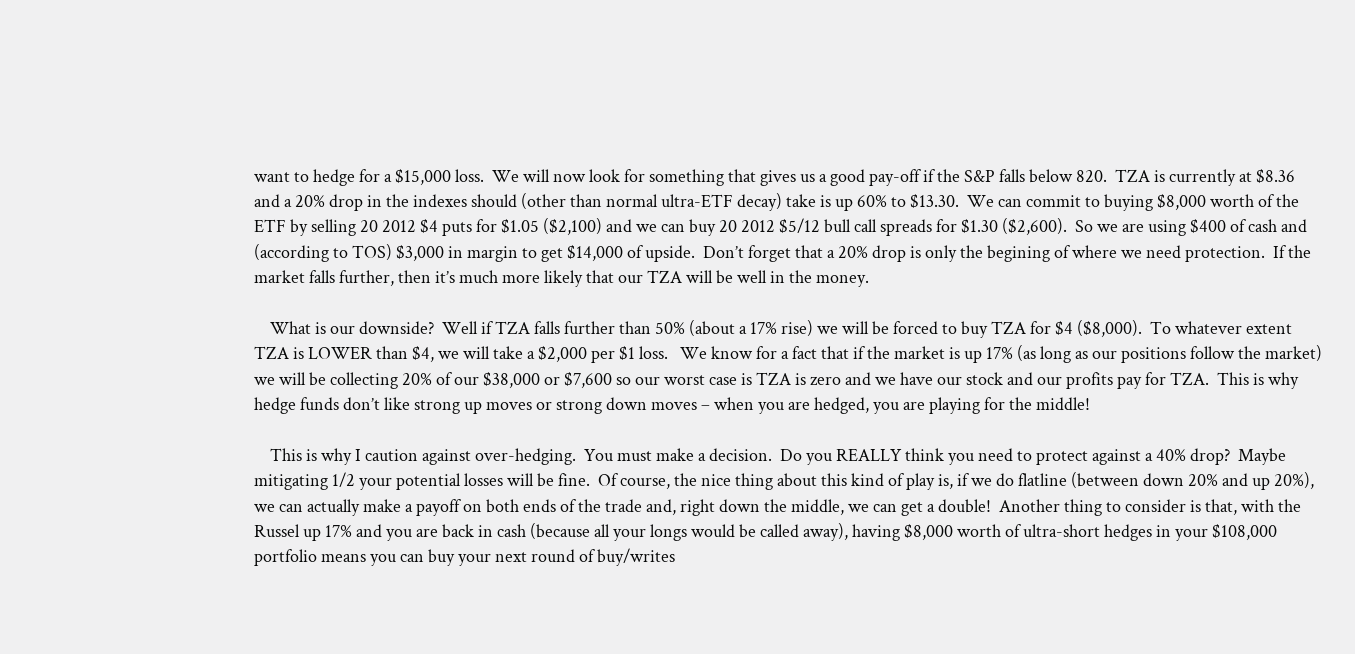want to hedge for a $15,000 loss.  We will now look for something that gives us a good pay-off if the S&P falls below 820.  TZA is currently at $8.36 and a 20% drop in the indexes should (other than normal ultra-ETF decay) take is up 60% to $13.30.  We can commit to buying $8,000 worth of the ETF by selling 20 2012 $4 puts for $1.05 ($2,100) and we can buy 20 2012 $5/12 bull call spreads for $1.30 ($2,600).  So we are using $400 of cash and (according to TOS) $3,000 in margin to get $14,000 of upside.  Don’t forget that a 20% drop is only the begining of where we need protection.  If the market falls further, then it’s much more likely that our TZA will be well in the money.

    What is our downside?  Well if TZA falls further than 50% (about a 17% rise) we will be forced to buy TZA for $4 ($8,000).  To whatever extent TZA is LOWER than $4, we will take a $2,000 per $1 loss.   We know for a fact that if the market is up 17% (as long as our positions follow the market) we will be collecting 20% of our $38,000 or $7,600 so our worst case is TZA is zero and we have our stock and our profits pay for TZA.  This is why hedge funds don’t like strong up moves or strong down moves – when you are hedged, you are playing for the middle!

    This is why I caution against over-hedging.  You must make a decision.  Do you REALLY think you need to protect against a 40% drop?  Maybe mitigating 1/2 your potential losses will be fine.  Of course, the nice thing about this kind of play is, if we do flatline (between down 20% and up 20%),  we can actually make a payoff on both ends of the trade and, right down the middle, we can get a double!  Another thing to consider is that, with the Russel up 17% and you are back in cash (because all your longs would be called away), having $8,000 worth of ultra-short hedges in your $108,000 portfolio means you can buy your next round of buy/writes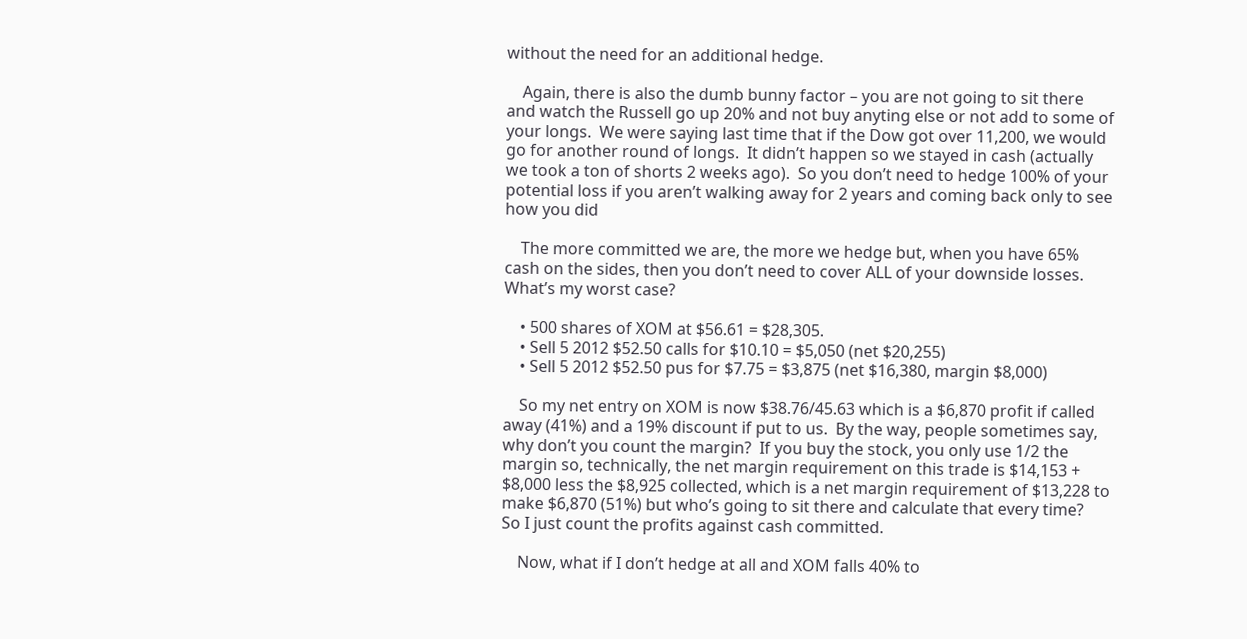without the need for an additional hedge.

    Again, there is also the dumb bunny factor – you are not going to sit there and watch the Russell go up 20% and not buy anyting else or not add to some of your longs.  We were saying last time that if the Dow got over 11,200, we would go for another round of longs.  It didn’t happen so we stayed in cash (actually we took a ton of shorts 2 weeks ago).  So you don’t need to hedge 100% of your potential loss if you aren’t walking away for 2 years and coming back only to see how you did

    The more committed we are, the more we hedge but, when you have 65% cash on the sides, then you don’t need to cover ALL of your downside losses.  What’s my worst case?

    • 500 shares of XOM at $56.61 = $28,305.
    • Sell 5 2012 $52.50 calls for $10.10 = $5,050 (net $20,255)
    • Sell 5 2012 $52.50 pus for $7.75 = $3,875 (net $16,380, margin $8,000)

    So my net entry on XOM is now $38.76/45.63 which is a $6,870 profit if called away (41%) and a 19% discount if put to us.  By the way, people sometimes say, why don’t you count the margin?  If you buy the stock, you only use 1/2 the margin so, technically, the net margin requirement on this trade is $14,153 + $8,000 less the $8,925 collected, which is a net margin requirement of $13,228 to make $6,870 (51%) but who’s going to sit there and calculate that every time?  So I just count the profits against cash committed.

    Now, what if I don’t hedge at all and XOM falls 40% to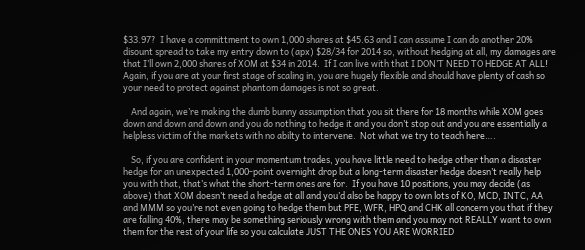$33.97?  I have a committment to own 1,000 shares at $45.63 and I can assume I can do another 20% disount spread to take my entry down to (apx) $28/34 for 2014 so, without hedging at all, my damages are that I’ll own 2,000 shares of XOM at $34 in 2014.  If I can live with that I DON’T NEED TO HEDGE AT ALL!  Again, if you are at your first stage of scaling in, you are hugely flexible and should have plenty of cash so your need to protect against phantom damages is not so great.

    And again, we’re making the dumb bunny assumption that you sit there for 18 months while XOM goes down and down and down and you do nothing to hedge it and you don’t stop out and you are essentially a helpless victim of the markets with no abilty to intervene.  Not what we try to teach here….

    So, if you are confident in your momentum trades, you have little need to hedge other than a disaster hedge for an unexpected 1,000-point overnight drop but a long-term disaster hedge doesn’t really help you with that, that’s what the short-term ones are for.  If you have 10 positions, you may decide (as above) that XOM doesn’t need a hedge at all and you’d also be happy to own lots of KO, MCD, INTC, AA and MMM so you’re not even going to hedge them but PFE, WFR, HPQ and CHK all concern you that if they are falling 40%, there may be something seriously wrong with them and you may not REALLY want to own them for the rest of your life so you calculate JUST THE ONES YOU ARE WORRIED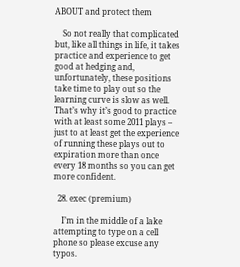ABOUT and protect them

    So not really that complicated but, like all things in life, it takes practice and experience to get good at hedging and, unfortunately, these positions take time to play out so the learning curve is slow as well.  That’s why it’s good to practice with at least some 2011 plays – just to at least get the experience of running these plays out to expiration more than once every 18 months so you can get more confident.

  28. exec (premium)

    I’m in the middle of a lake attempting to type on a cell phone so please excuse any typos.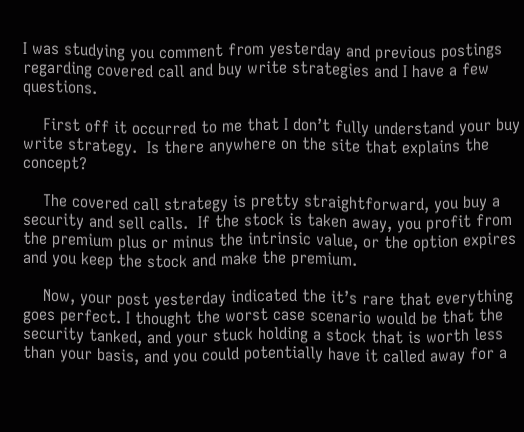I was studying you comment from yesterday and previous postings regarding covered call and buy write strategies and I have a few questions.

    First off it occurred to me that I don’t fully understand your buy write strategy.  Is there anywhere on the site that explains the concept?

    The covered call strategy is pretty straightforward, you buy a security and sell calls.  If the stock is taken away, you profit from the premium plus or minus the intrinsic value, or the option expires and you keep the stock and make the premium.

    Now, your post yesterday indicated the it’s rare that everything goes perfect. I thought the worst case scenario would be that the security tanked, and your stuck holding a stock that is worth less than your basis, and you could potentially have it called away for a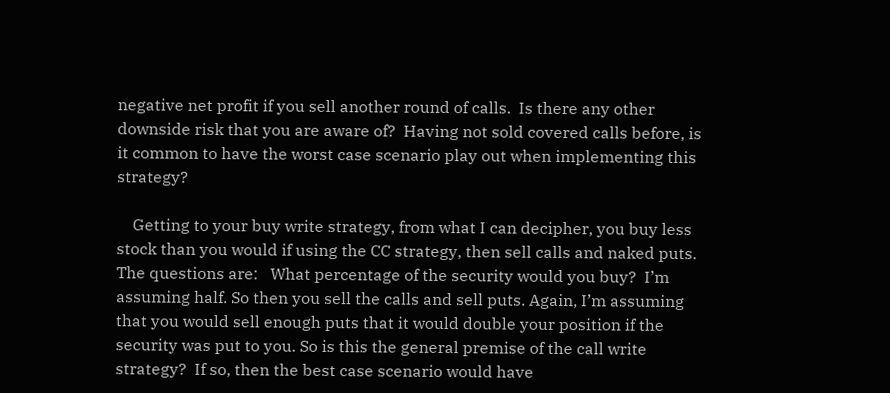negative net profit if you sell another round of calls.  Is there any other downside risk that you are aware of?  Having not sold covered calls before, is it common to have the worst case scenario play out when implementing this strategy?

    Getting to your buy write strategy, from what I can decipher, you buy less stock than you would if using the CC strategy, then sell calls and naked puts. The questions are:   What percentage of the security would you buy?  I’m assuming half. So then you sell the calls and sell puts. Again, I’m assuming that you would sell enough puts that it would double your position if the security was put to you. So is this the general premise of the call write strategy?  If so, then the best case scenario would have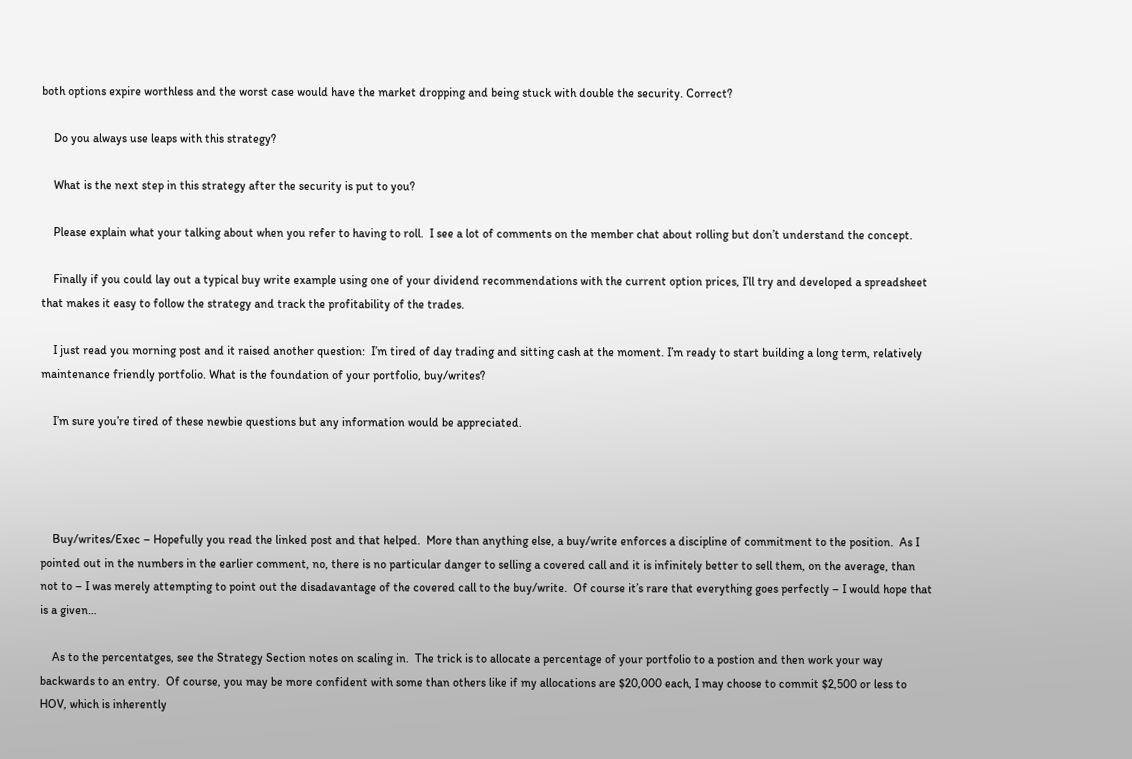both options expire worthless and the worst case would have the market dropping and being stuck with double the security. Correct?

    Do you always use leaps with this strategy?

    What is the next step in this strategy after the security is put to you?

    Please explain what your talking about when you refer to having to roll.  I see a lot of comments on the member chat about rolling but don’t understand the concept.

    Finally if you could lay out a typical buy write example using one of your dividend recommendations with the current option prices, I’ll try and developed a spreadsheet that makes it easy to follow the strategy and track the profitability of the trades.

    I just read you morning post and it raised another question:  I’m tired of day trading and sitting cash at the moment. I’m ready to start building a long term, relatively maintenance friendly portfolio. What is the foundation of your portfolio, buy/writes?

    I’m sure you’re tired of these newbie questions but any information would be appreciated.




    Buy/writes/Exec – Hopefully you read the linked post and that helped.  More than anything else, a buy/write enforces a discipline of commitment to the position.  As I pointed out in the numbers in the earlier comment, no, there is no particular danger to selling a covered call and it is infinitely better to sell them, on the average, than not to – I was merely attempting to point out the disadavantage of the covered call to the buy/write.  Of course it’s rare that everything goes perfectly – I would hope that is a given…

    As to the percentatges, see the Strategy Section notes on scaling in.  The trick is to allocate a percentage of your portfolio to a postion and then work your way backwards to an entry.  Of course, you may be more confident with some than others like if my allocations are $20,000 each, I may choose to commit $2,500 or less to HOV, which is inherently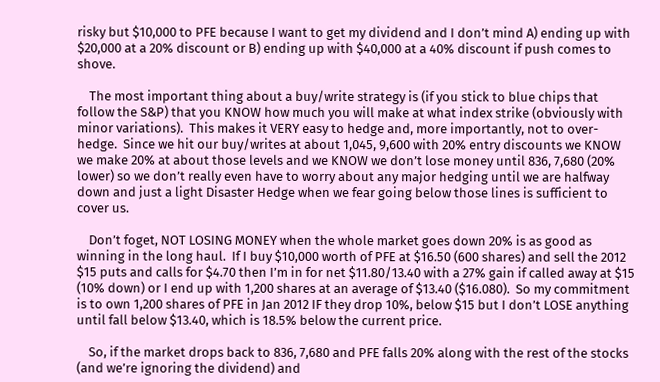risky but $10,000 to PFE because I want to get my dividend and I don’t mind A) ending up with $20,000 at a 20% discount or B) ending up with $40,000 at a 40% discount if push comes to shove.

    The most important thing about a buy/write strategy is (if you stick to blue chips that follow the S&P) that you KNOW how much you will make at what index strike (obviously with minor variations).  This makes it VERY easy to hedge and, more importantly, not to over-hedge.  Since we hit our buy/writes at about 1,045, 9,600 with 20% entry discounts we KNOW we make 20% at about those levels and we KNOW we don’t lose money until 836, 7,680 (20% lower) so we don’t really even have to worry about any major hedging until we are halfway down and just a light Disaster Hedge when we fear going below those lines is sufficient to cover us.

    Don’t foget, NOT LOSING MONEY when the whole market goes down 20% is as good as winning in the long haul.  If I buy $10,000 worth of PFE at $16.50 (600 shares) and sell the 2012 $15 puts and calls for $4.70 then I’m in for net $11.80/13.40 with a 27% gain if called away at $15 (10% down) or I end up with 1,200 shares at an average of $13.40 ($16.080).  So my commitment is to own 1,200 shares of PFE in Jan 2012 IF they drop 10%, below $15 but I don’t LOSE anything until fall below $13.40, which is 18.5% below the current price.

    So, if the market drops back to 836, 7,680 and PFE falls 20% along with the rest of the stocks (and we’re ignoring the dividend) and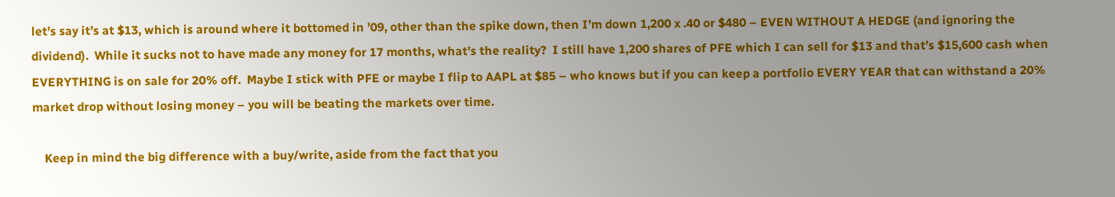let’s say it’s at $13, which is around where it bottomed in ’09, other than the spike down, then I’m down 1,200 x .40 or $480 – EVEN WITHOUT A HEDGE (and ignoring the dividend).  While it sucks not to have made any money for 17 months, what’s the reality?  I still have 1,200 shares of PFE which I can sell for $13 and that’s $15,600 cash when EVERYTHING is on sale for 20% off.  Maybe I stick with PFE or maybe I flip to AAPL at $85 – who knows but if you can keep a portfolio EVERY YEAR that can withstand a 20% market drop without losing money – you will be beating the markets over time.

    Keep in mind the big difference with a buy/write, aside from the fact that you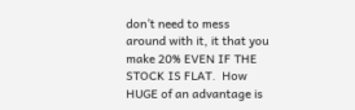don’t need to mess around with it, it that you make 20% EVEN IF THE STOCK IS FLAT.  How HUGE of an advantage is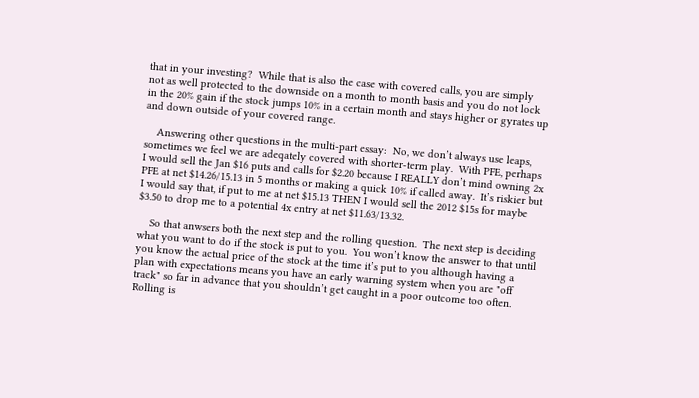that in your investing?  While that is also the case with covered calls, you are simply not as well protected to the downside on a month to month basis and you do not lock in the 20% gain if the stock jumps 10% in a certain month and stays higher or gyrates up and down outside of your covered range.

    Answering other questions in the multi-part essay:  No, we don’t always use leaps, sometimes we feel we are adeqately covered with shorter-term play.  With PFE, perhaps I would sell the Jan $16 puts and calls for $2.20 because I REALLY don’t mind owning 2x PFE at net $14.26/15.13 in 5 months or making a quick 10% if called away.  It’s riskier but I would say that, if put to me at net $15.13 THEN I would sell the 2012 $15s for maybe $3.50 to drop me to a potential 4x entry at net $11.63/13.32.

    So that anwsers both the next step and the rolling question.  The next step is deciding what you want to do if the stock is put to you.  You won’t know the answer to that until you know the actual price of the stock at the time it’s put to you although having a plan with expectations means you have an early warning system when you are "off track" so far in advance that you shouldn’t get caught in a poor outcome too often.   Rolling is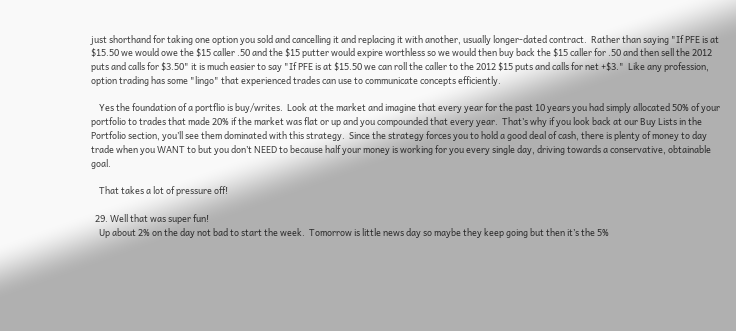just shorthand for taking one option you sold and cancelling it and replacing it with another, usually longer-dated contract.  Rather than saying "If PFE is at $15.50 we would owe the $15 caller .50 and the $15 putter would expire worthless so we would then buy back the $15 caller for .50 and then sell the 2012 puts and calls for $3.50" it is much easier to say "If PFE is at $15.50 we can roll the caller to the 2012 $15 puts and calls for net +$3."  Like any profession, option trading has some "lingo" that experienced trades can use to communicate concepts efficiently.

    Yes the foundation of a portflio is buy/writes.  Look at the market and imagine that every year for the past 10 years you had simply allocated 50% of your portfolio to trades that made 20% if the market was flat or up and you compounded that every year.  That’s why if you look back at our Buy Lists in the Portfolio section, you’ll see them dominated with this strategy.  Since the strategy forces you to hold a good deal of cash, there is plenty of money to day trade when you WANT to but you don’t NEED to because half your money is working for you every single day, driving towards a conservative, obtainable goal.

    That takes a lot of pressure off!

  29. Well that was super fun!
    Up about 2% on the day not bad to start the week.  Tomorrow is little news day so maybe they keep going but then it’s the 5%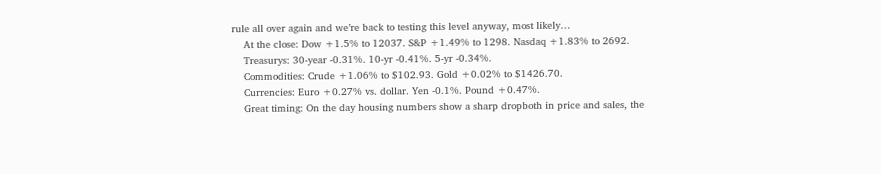rule all over again and we’re back to testing this level anyway, most likely…
    At the close: Dow +1.5% to 12037. S&P +1.49% to 1298. Nasdaq +1.83% to 2692.
    Treasurys: 30-year -0.31%. 10-yr -0.41%. 5-yr -0.34%.
    Commodities: Crude +1.06% to $102.93. Gold +0.02% to $1426.70.
    Currencies: Euro +0.27% vs. dollar. Yen -0.1%. Pound +0.47%.
    Great timing: On the day housing numbers show a sharp dropboth in price and sales, the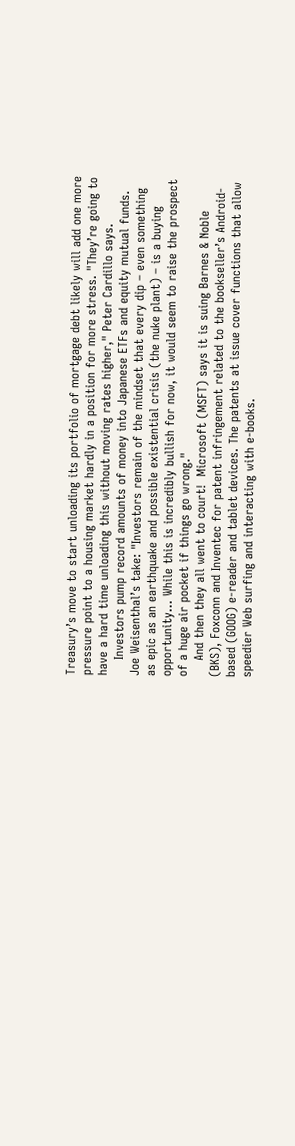Treasury’s move to start unloading its portfolio of mortgage debt likely will add one more pressure point to a housing market hardly in a position for more stress. "They’re going to have a hard time unloading this without moving rates higher," Peter Cardillo says.
    Investors pump record amounts of money into Japanese ETFs and equity mutual funds. Joe Weisenthal’s take: "Investors remain of the mindset that every dip – even something as epic as an earthquake and possible existential crisis (the nuke plant) – is a buying opportunity… While this is incredibly bullish for now, it would seem to raise the prospect of a huge air pocket if things go wrong."
    And then they all went to court!  Microsoft (MSFT) says it is suing Barnes & Noble (BKS), Foxconn and Inventec for patent infringement related to the bookseller’s Android-based (GOOG) e-reader and tablet devices. The patents at issue cover functions that allow speedier Web surfing and interacting with e-books.